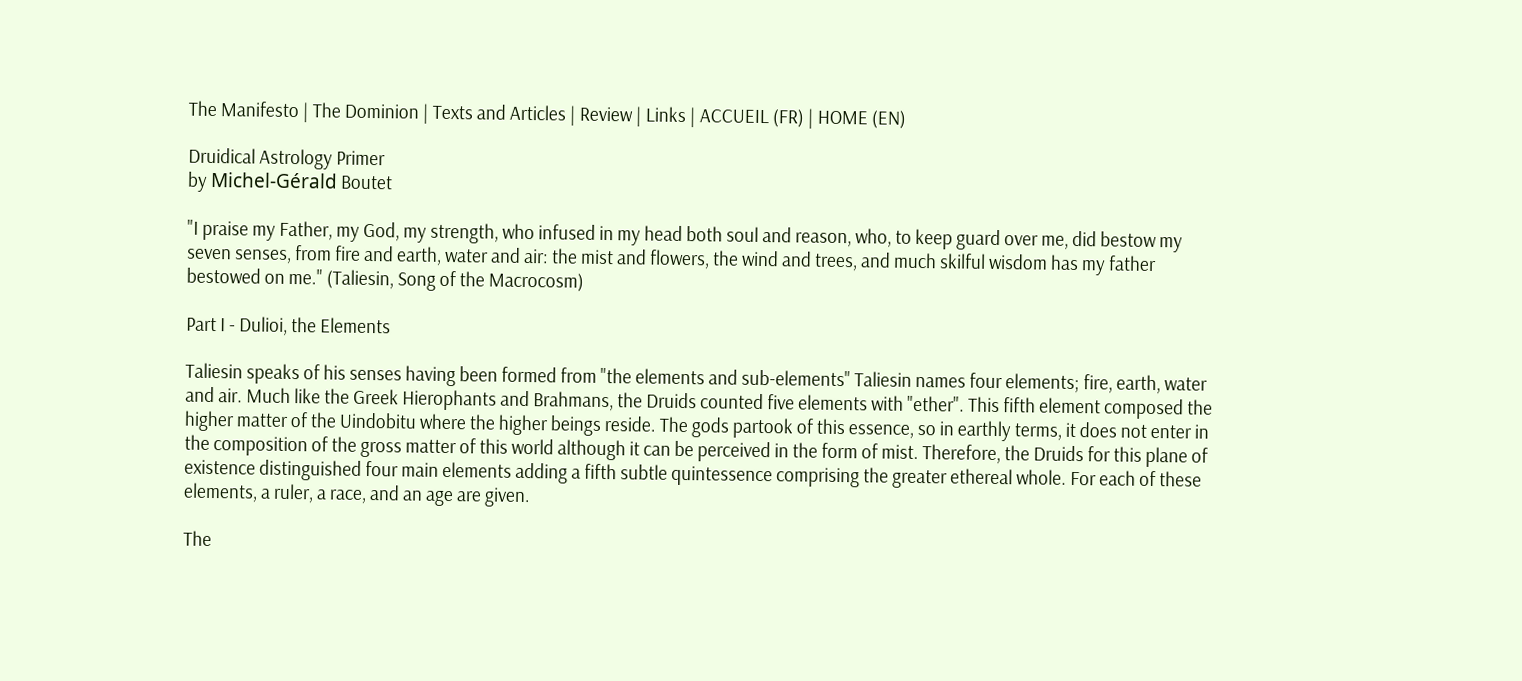The Manifesto | The Dominion | Texts and Articles | Review | Links | ACCUEIL (FR) | HOME (EN)

Druidical Astrology Primer
by Michel-Gérald Boutet

"I praise my Father, my God, my strength, who infused in my head both soul and reason, who, to keep guard over me, did bestow my seven senses, from fire and earth, water and air: the mist and flowers, the wind and trees, and much skilful wisdom has my father bestowed on me." (Taliesin, Song of the Macrocosm)

Part I - Dulioi, the Elements

Taliesin speaks of his senses having been formed from "the elements and sub-elements" Taliesin names four elements; fire, earth, water and air. Much like the Greek Hierophants and Brahmans, the Druids counted five elements with "ether". This fifth element composed the higher matter of the Uindobitu where the higher beings reside. The gods partook of this essence, so in earthly terms, it does not enter in the composition of the gross matter of this world although it can be perceived in the form of mist. Therefore, the Druids for this plane of existence distinguished four main elements adding a fifth subtle quintessence comprising the greater ethereal whole. For each of these elements, a ruler, a race, and an age are given.

The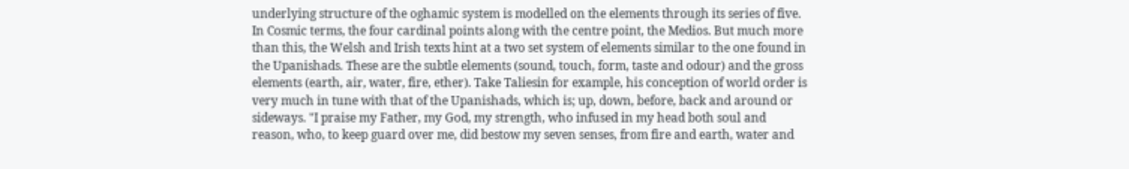underlying structure of the oghamic system is modelled on the elements through its series of five. In Cosmic terms, the four cardinal points along with the centre point, the Medios. But much more than this, the Welsh and Irish texts hint at a two set system of elements similar to the one found in the Upanishads. These are the subtle elements (sound, touch, form, taste and odour) and the gross elements (earth, air, water, fire, ether). Take Taliesin for example, his conception of world order is very much in tune with that of the Upanishads, which is; up, down, before, back and around or sideways. "I praise my Father, my God, my strength, who infused in my head both soul and reason, who, to keep guard over me, did bestow my seven senses, from fire and earth, water and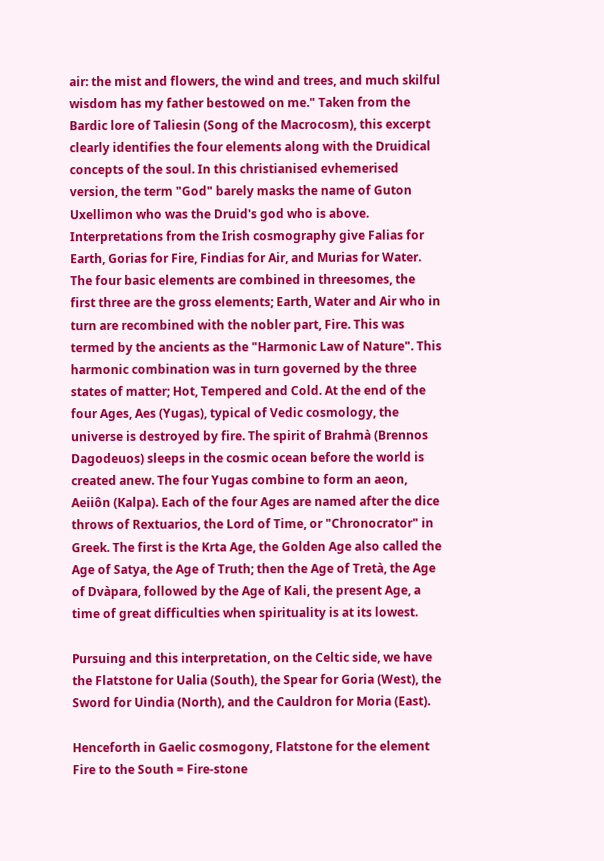air: the mist and flowers, the wind and trees, and much skilful wisdom has my father bestowed on me." Taken from the Bardic lore of Taliesin (Song of the Macrocosm), this excerpt clearly identifies the four elements along with the Druidical concepts of the soul. In this christianised evhemerised version, the term "God" barely masks the name of Guton Uxellimon who was the Druid's god who is above. Interpretations from the Irish cosmography give Falias for Earth, Gorias for Fire, Findias for Air, and Murias for Water. The four basic elements are combined in threesomes, the first three are the gross elements; Earth, Water and Air who in turn are recombined with the nobler part, Fire. This was termed by the ancients as the "Harmonic Law of Nature". This harmonic combination was in turn governed by the three states of matter; Hot, Tempered and Cold. At the end of the four Ages, Aes (Yugas), typical of Vedic cosmology, the universe is destroyed by fire. The spirit of Brahmà (Brennos Dagodeuos) sleeps in the cosmic ocean before the world is created anew. The four Yugas combine to form an aeon, Aeiiôn (Kalpa). Each of the four Ages are named after the dice throws of Rextuarios, the Lord of Time, or "Chronocrator" in Greek. The first is the Krta Age, the Golden Age also called the Age of Satya, the Age of Truth; then the Age of Tretà, the Age of Dvàpara, followed by the Age of Kali, the present Age, a time of great difficulties when spirituality is at its lowest.

Pursuing and this interpretation, on the Celtic side, we have the Flatstone for Ualia (South), the Spear for Goria (West), the Sword for Uindia (North), and the Cauldron for Moria (East).

Henceforth in Gaelic cosmogony, Flatstone for the element Fire to the South = Fire-stone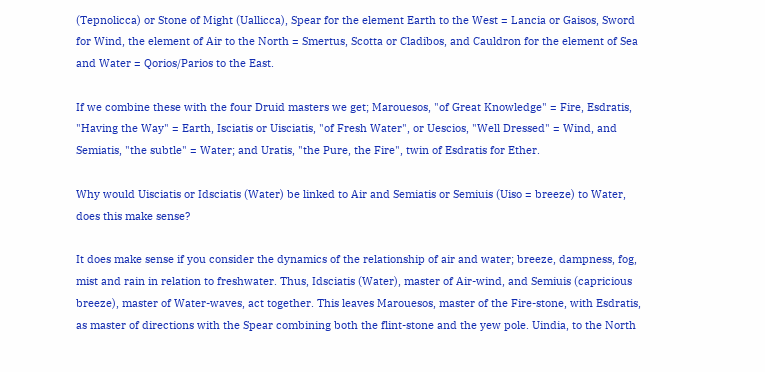(Tepnolicca) or Stone of Might (Uallicca), Spear for the element Earth to the West = Lancia or Gaisos, Sword for Wind, the element of Air to the North = Smertus, Scotta or Cladibos, and Cauldron for the element of Sea and Water = Qorios/Parios to the East.

If we combine these with the four Druid masters we get; Marouesos, "of Great Knowledge" = Fire, Esdratis, "Having the Way" = Earth, Isciatis or Uisciatis, "of Fresh Water", or Uescios, "Well Dressed" = Wind, and Semiatis, "the subtle" = Water; and Uratis, "the Pure, the Fire", twin of Esdratis for Ether.

Why would Uisciatis or Idsciatis (Water) be linked to Air and Semiatis or Semiuis (Uiso = breeze) to Water, does this make sense?

It does make sense if you consider the dynamics of the relationship of air and water; breeze, dampness, fog, mist and rain in relation to freshwater. Thus, Idsciatis (Water), master of Air-wind, and Semiuis (capricious breeze), master of Water-waves, act together. This leaves Marouesos, master of the Fire-stone, with Esdratis, as master of directions with the Spear combining both the flint-stone and the yew pole. Uindia, to the North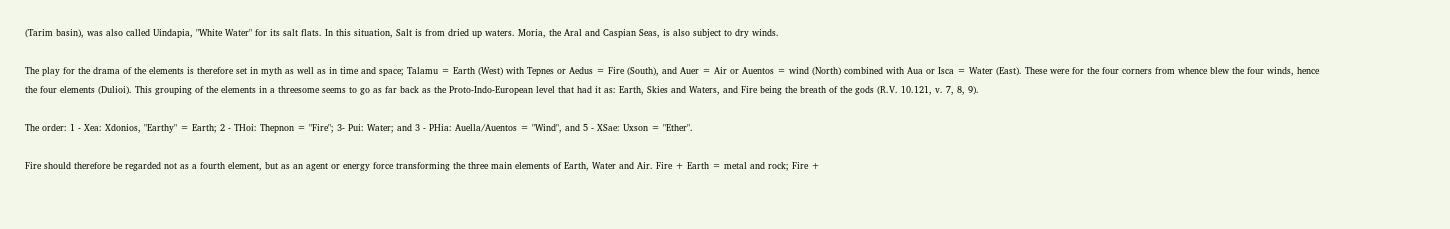(Tarim basin), was also called Uindapia, "White Water" for its salt flats. In this situation, Salt is from dried up waters. Moria, the Aral and Caspian Seas, is also subject to dry winds.

The play for the drama of the elements is therefore set in myth as well as in time and space; Talamu = Earth (West) with Tepnes or Aedus = Fire (South), and Auer = Air or Auentos = wind (North) combined with Aua or Isca = Water (East). These were for the four corners from whence blew the four winds, hence the four elements (Dulioi). This grouping of the elements in a threesome seems to go as far back as the Proto-Indo-European level that had it as: Earth, Skies and Waters, and Fire being the breath of the gods (R.V. 10.121, v. 7, 8, 9).

The order: 1 - Xea: Xdonios, "Earthy" = Earth; 2 - THoi: Thepnon = "Fire"; 3- Pui: Water; and 3 - PHia: Auella/Auentos = "Wind", and 5 - XSae: Uxson = "Ether".

Fire should therefore be regarded not as a fourth element, but as an agent or energy force transforming the three main elements of Earth, Water and Air. Fire + Earth = metal and rock; Fire +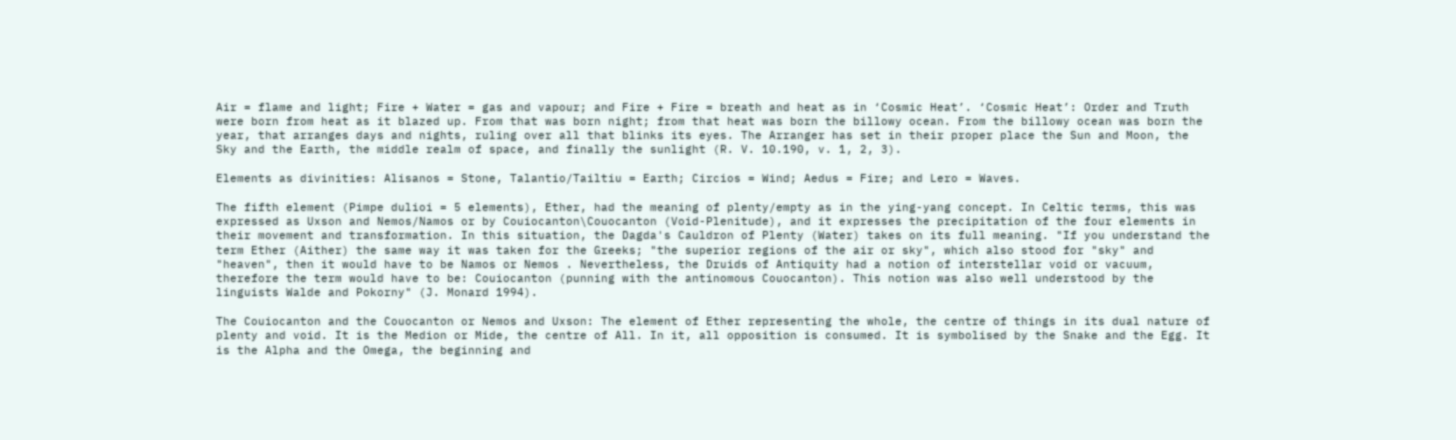Air = flame and light; Fire + Water = gas and vapour; and Fire + Fire = breath and heat as in ‘Cosmic Heat’. ‘Cosmic Heat’: Order and Truth were born from heat as it blazed up. From that was born night; from that heat was born the billowy ocean. From the billowy ocean was born the year, that arranges days and nights, ruling over all that blinks its eyes. The Arranger has set in their proper place the Sun and Moon, the Sky and the Earth, the middle realm of space, and finally the sunlight (R. V. 10.190, v. 1, 2, 3).

Elements as divinities: Alisanos = Stone, Talantio/Tailtiu = Earth; Circios = Wind; Aedus = Fire; and Lero = Waves.

The fifth element (Pimpe dulioi = 5 elements), Ether, had the meaning of plenty/empty as in the ying-yang concept. In Celtic terms, this was expressed as Uxson and Nemos/Namos or by Couiocanton\Couocanton (Void-Plenitude), and it expresses the precipitation of the four elements in their movement and transformation. In this situation, the Dagda's Cauldron of Plenty (Water) takes on its full meaning. "If you understand the term Ether (Aither) the same way it was taken for the Greeks; "the superior regions of the air or sky", which also stood for "sky" and "heaven", then it would have to be Namos or Nemos . Nevertheless, the Druids of Antiquity had a notion of interstellar void or vacuum, therefore the term would have to be: Couiocanton (punning with the antinomous Couocanton). This notion was also well understood by the linguists Walde and Pokorny" (J. Monard 1994).

The Couiocanton and the Couocanton or Nemos and Uxson: The element of Ether representing the whole, the centre of things in its dual nature of plenty and void. It is the Medion or Mide, the centre of All. In it, all opposition is consumed. It is symbolised by the Snake and the Egg. It is the Alpha and the Omega, the beginning and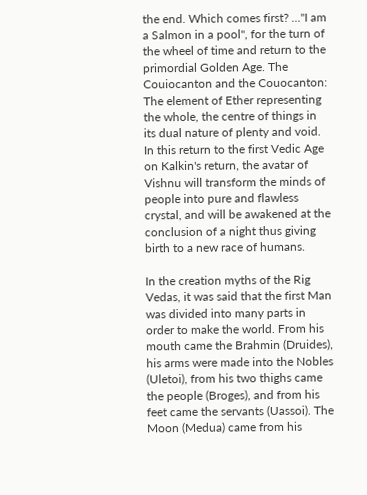the end. Which comes first? ..."I am a Salmon in a pool", for the turn of the wheel of time and return to the primordial Golden Age. The Couiocanton and the Couocanton: The element of Ether representing the whole, the centre of things in its dual nature of plenty and void. In this return to the first Vedic Age on Kalkin's return, the avatar of Vishnu will transform the minds of people into pure and flawless crystal, and will be awakened at the conclusion of a night thus giving birth to a new race of humans.

In the creation myths of the Rig Vedas, it was said that the first Man was divided into many parts in order to make the world. From his mouth came the Brahmin (Druides), his arms were made into the Nobles (Uletoi), from his two thighs came the people (Broges), and from his feet came the servants (Uassoi). The Moon (Medua) came from his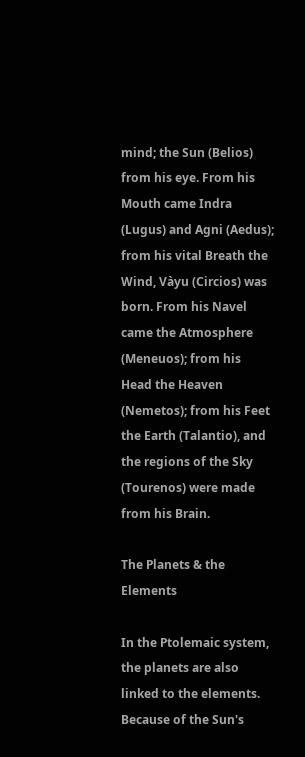mind; the Sun (Belios) from his eye. From his Mouth came Indra (Lugus) and Agni (Aedus); from his vital Breath the Wind, Vàyu (Circios) was born. From his Navel came the Atmosphere (Meneuos); from his Head the Heaven (Nemetos); from his Feet the Earth (Talantio), and the regions of the Sky (Tourenos) were made from his Brain.

The Planets & the Elements

In the Ptolemaic system, the planets are also linked to the elements. Because of the Sun's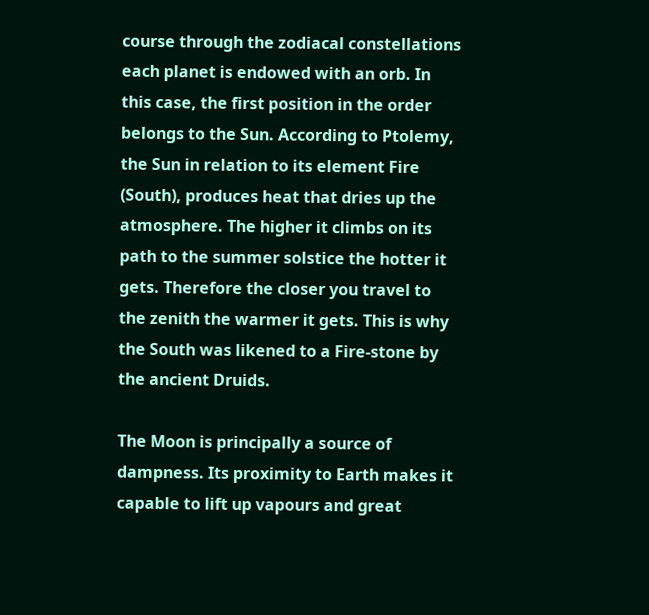course through the zodiacal constellations each planet is endowed with an orb. In this case, the first position in the order belongs to the Sun. According to Ptolemy, the Sun in relation to its element Fire (South), produces heat that dries up the atmosphere. The higher it climbs on its path to the summer solstice the hotter it gets. Therefore the closer you travel to the zenith the warmer it gets. This is why the South was likened to a Fire-stone by the ancient Druids.

The Moon is principally a source of dampness. Its proximity to Earth makes it capable to lift up vapours and great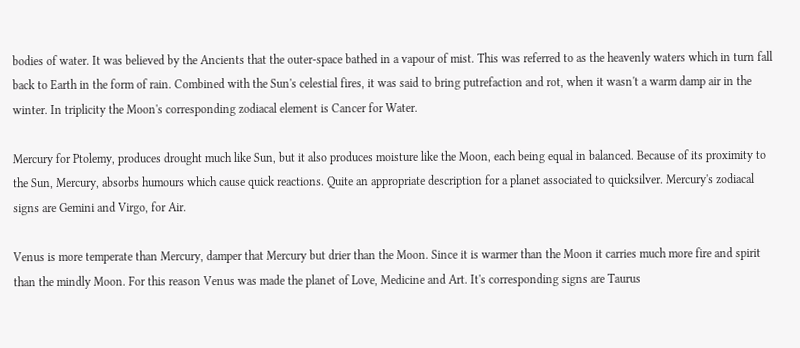bodies of water. It was believed by the Ancients that the outer-space bathed in a vapour of mist. This was referred to as the heavenly waters which in turn fall back to Earth in the form of rain. Combined with the Sun's celestial fires, it was said to bring putrefaction and rot, when it wasn't a warm damp air in the winter. In triplicity the Moon's corresponding zodiacal element is Cancer for Water.

Mercury for Ptolemy, produces drought much like Sun, but it also produces moisture like the Moon, each being equal in balanced. Because of its proximity to the Sun, Mercury, absorbs humours which cause quick reactions. Quite an appropriate description for a planet associated to quicksilver. Mercury's zodiacal signs are Gemini and Virgo, for Air.

Venus is more temperate than Mercury, damper that Mercury but drier than the Moon. Since it is warmer than the Moon it carries much more fire and spirit than the mindly Moon. For this reason Venus was made the planet of Love, Medicine and Art. It's corresponding signs are Taurus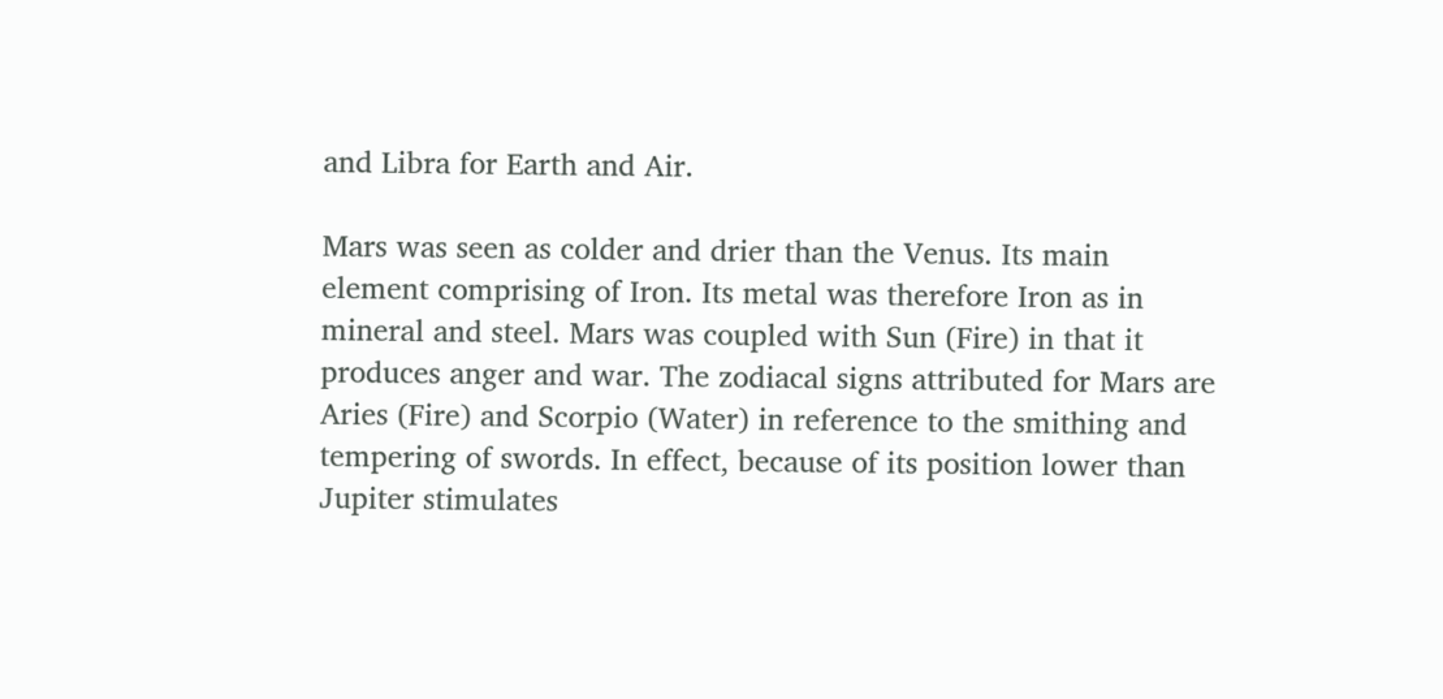and Libra for Earth and Air.

Mars was seen as colder and drier than the Venus. Its main element comprising of Iron. Its metal was therefore Iron as in mineral and steel. Mars was coupled with Sun (Fire) in that it produces anger and war. The zodiacal signs attributed for Mars are Aries (Fire) and Scorpio (Water) in reference to the smithing and tempering of swords. In effect, because of its position lower than Jupiter stimulates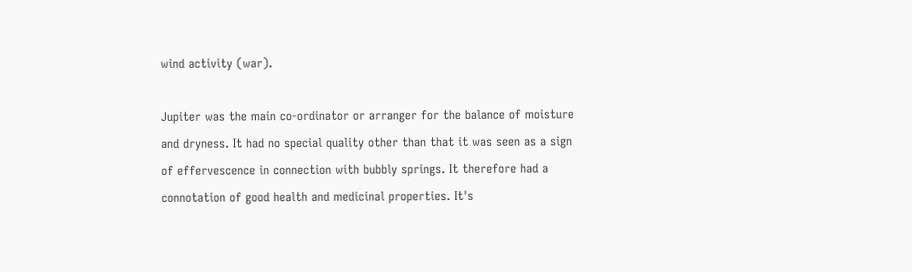wind activity (war).

Jupiter was the main co-ordinator or arranger for the balance of moisture and dryness. It had no special quality other than that it was seen as a sign of effervescence in connection with bubbly springs. It therefore had a connotation of good health and medicinal properties. It's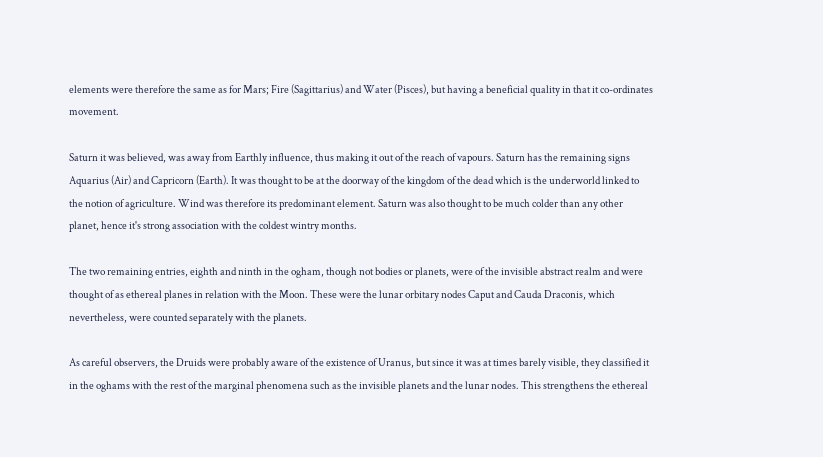elements were therefore the same as for Mars; Fire (Sagittarius) and Water (Pisces), but having a beneficial quality in that it co-ordinates movement.

Saturn it was believed, was away from Earthly influence, thus making it out of the reach of vapours. Saturn has the remaining signs Aquarius (Air) and Capricorn (Earth). It was thought to be at the doorway of the kingdom of the dead which is the underworld linked to the notion of agriculture. Wind was therefore its predominant element. Saturn was also thought to be much colder than any other planet, hence it's strong association with the coldest wintry months.

The two remaining entries, eighth and ninth in the ogham, though not bodies or planets, were of the invisible abstract realm and were thought of as ethereal planes in relation with the Moon. These were the lunar orbitary nodes Caput and Cauda Draconis, which nevertheless, were counted separately with the planets.

As careful observers, the Druids were probably aware of the existence of Uranus, but since it was at times barely visible, they classified it in the oghams with the rest of the marginal phenomena such as the invisible planets and the lunar nodes. This strengthens the ethereal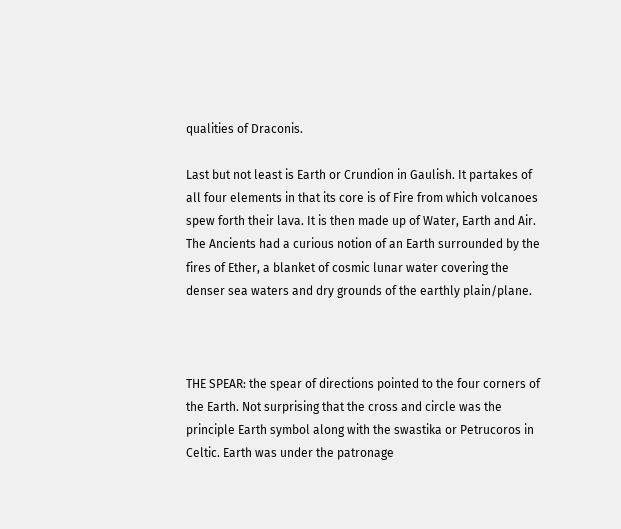qualities of Draconis.

Last but not least is Earth or Crundion in Gaulish. It partakes of all four elements in that its core is of Fire from which volcanoes spew forth their lava. It is then made up of Water, Earth and Air. The Ancients had a curious notion of an Earth surrounded by the fires of Ether, a blanket of cosmic lunar water covering the denser sea waters and dry grounds of the earthly plain/plane.



THE SPEAR: the spear of directions pointed to the four corners of the Earth. Not surprising that the cross and circle was the principle Earth symbol along with the swastika or Petrucoros in Celtic. Earth was under the patronage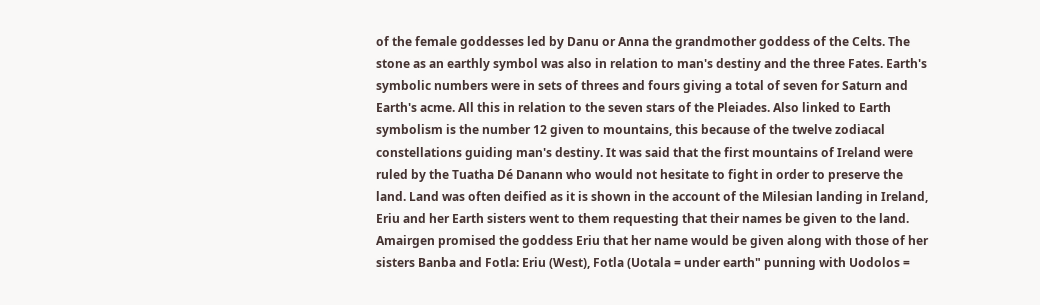of the female goddesses led by Danu or Anna the grandmother goddess of the Celts. The stone as an earthly symbol was also in relation to man's destiny and the three Fates. Earth's symbolic numbers were in sets of threes and fours giving a total of seven for Saturn and Earth's acme. All this in relation to the seven stars of the Pleiades. Also linked to Earth symbolism is the number 12 given to mountains, this because of the twelve zodiacal constellations guiding man's destiny. It was said that the first mountains of Ireland were ruled by the Tuatha Dé Danann who would not hesitate to fight in order to preserve the land. Land was often deified as it is shown in the account of the Milesian landing in Ireland, Eriu and her Earth sisters went to them requesting that their names be given to the land. Amairgen promised the goddess Eriu that her name would be given along with those of her sisters Banba and Fotla: Eriu (West), Fotla (Uotala = under earth" punning with Uodolos =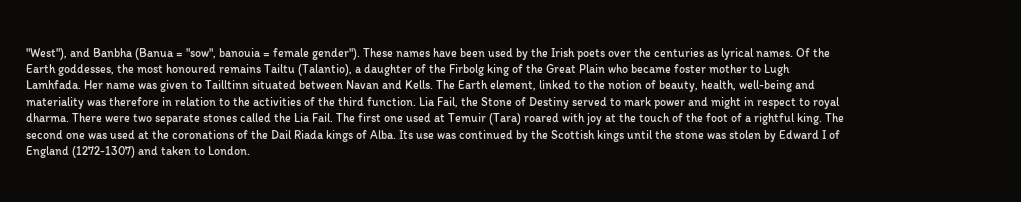"West"), and Banbha (Banua = "sow", banouia = female gender"). These names have been used by the Irish poets over the centuries as lyrical names. Of the Earth goddesses, the most honoured remains Tailtu (Talantio), a daughter of the Firbolg king of the Great Plain who became foster mother to Lugh Lamhfada. Her name was given to Tailltinn situated between Navan and Kells. The Earth element, linked to the notion of beauty, health, well-being and materiality was therefore in relation to the activities of the third function. Lia Fail, the Stone of Destiny served to mark power and might in respect to royal dharma. There were two separate stones called the Lia Fail. The first one used at Temuir (Tara) roared with joy at the touch of the foot of a rightful king. The second one was used at the coronations of the Dail Riada kings of Alba. Its use was continued by the Scottish kings until the stone was stolen by Edward I of England (1272-1307) and taken to London.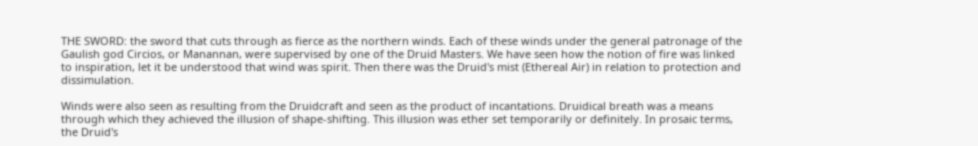THE SWORD: the sword that cuts through as fierce as the northern winds. Each of these winds under the general patronage of the Gaulish god Circios, or Manannan, were supervised by one of the Druid Masters. We have seen how the notion of fire was linked to inspiration, let it be understood that wind was spirit. Then there was the Druid's mist (Ethereal Air) in relation to protection and dissimulation.

Winds were also seen as resulting from the Druidcraft and seen as the product of incantations. Druidical breath was a means through which they achieved the illusion of shape-shifting. This illusion was ether set temporarily or definitely. In prosaic terms, the Druid's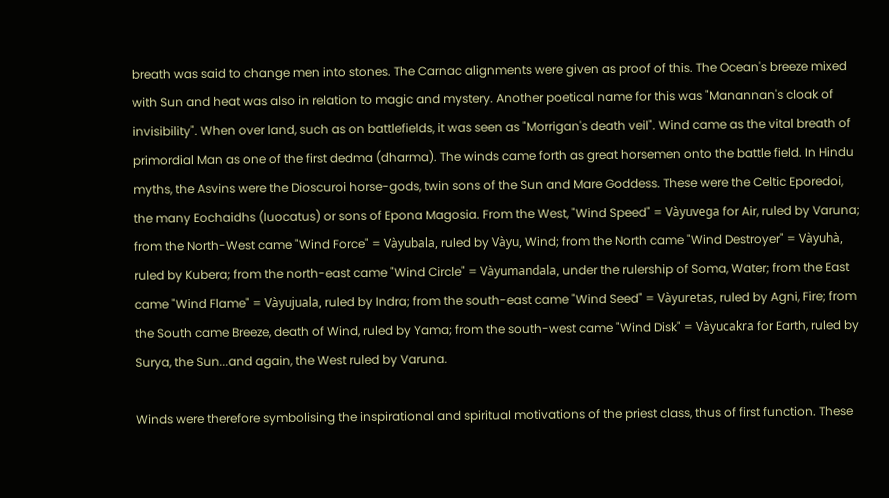breath was said to change men into stones. The Carnac alignments were given as proof of this. The Ocean's breeze mixed with Sun and heat was also in relation to magic and mystery. Another poetical name for this was "Manannan's cloak of invisibility". When over land, such as on battlefields, it was seen as "Morrigan's death veil". Wind came as the vital breath of primordial Man as one of the first dedma (dharma). The winds came forth as great horsemen onto the battle field. In Hindu myths, the Asvins were the Dioscuroi horse-gods, twin sons of the Sun and Mare Goddess. These were the Celtic Eporedoi, the many Eochaidhs (Iuocatus) or sons of Epona Magosia. From the West, "Wind Speed" = Vàyuvega for Air, ruled by Varuna; from the North-West came "Wind Force" = Vàyubala, ruled by Vàyu, Wind; from the North came "Wind Destroyer" = Vàyuhà, ruled by Kubera; from the north-east came "Wind Circle" = Vàyumandala, under the rulership of Soma, Water; from the East came "Wind Flame" = Vàyujuala, ruled by Indra; from the south-east came "Wind Seed" = Vàyuretas, ruled by Agni, Fire; from the South came Breeze, death of Wind, ruled by Yama; from the south-west came "Wind Disk" = Vàyucakra for Earth, ruled by Surya, the Sun...and again, the West ruled by Varuna.

Winds were therefore symbolising the inspirational and spiritual motivations of the priest class, thus of first function. These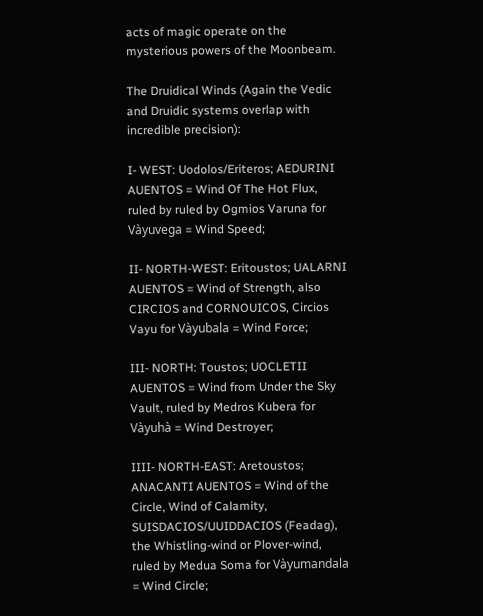acts of magic operate on the mysterious powers of the Moonbeam.

The Druidical Winds (Again the Vedic and Druidic systems overlap with incredible precision):

I- WEST: Uodolos/Eriteros; AEDURINI AUENTOS = Wind Of The Hot Flux, ruled by ruled by Ogmios Varuna for Vàyuvega = Wind Speed;

II- NORTH-WEST: Eritoustos; UALARNI AUENTOS = Wind of Strength, also CIRCIOS and CORNOUICOS, Circios Vayu for Vàyubala = Wind Force;

III- NORTH: Toustos; UOCLETII AUENTOS = Wind from Under the Sky Vault, ruled by Medros Kubera for Vàyuhà = Wind Destroyer;

IIII- NORTH-EAST: Aretoustos; ANACANTI AUENTOS = Wind of the Circle, Wind of Calamity, SUISDACIOS/UUIDDACIOS (Feadag), the Whistling-wind or Plover-wind, ruled by Medua Soma for Vàyumandala = Wind Circle;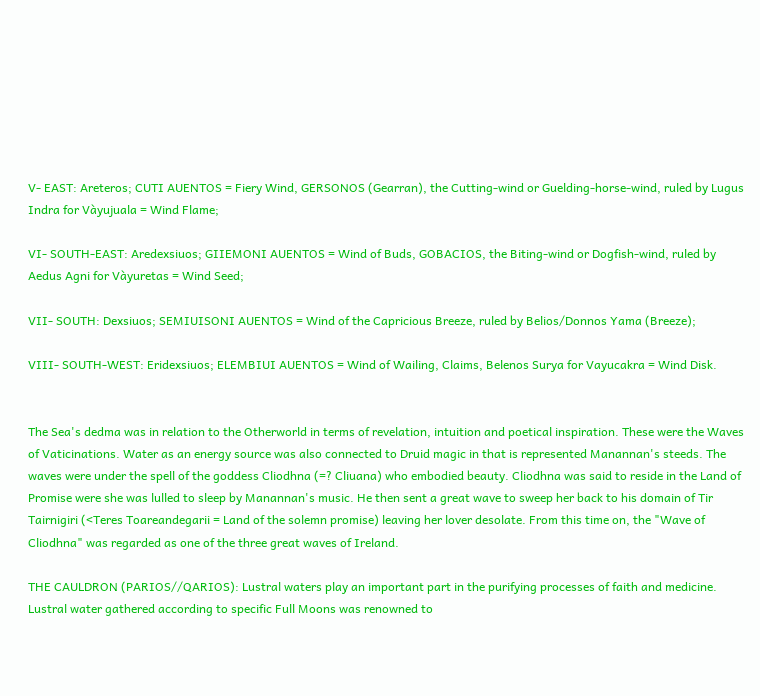V- EAST: Areteros; CUTI AUENTOS = Fiery Wind, GERSONOS (Gearran), the Cutting-wind or Guelding-horse-wind, ruled by Lugus Indra for Vàyujuala = Wind Flame;

VI- SOUTH-EAST: Aredexsiuos; GIIEMONI AUENTOS = Wind of Buds, GOBACIOS, the Biting-wind or Dogfish-wind, ruled by Aedus Agni for Vàyuretas = Wind Seed;

VII- SOUTH: Dexsiuos; SEMIUISONI AUENTOS = Wind of the Capricious Breeze, ruled by Belios/Donnos Yama (Breeze);

VIII- SOUTH-WEST: Eridexsiuos; ELEMBIUI AUENTOS = Wind of Wailing, Claims, Belenos Surya for Vayucakra = Wind Disk.


The Sea's dedma was in relation to the Otherworld in terms of revelation, intuition and poetical inspiration. These were the Waves of Vaticinations. Water as an energy source was also connected to Druid magic in that is represented Manannan's steeds. The waves were under the spell of the goddess Cliodhna (=? Cliuana) who embodied beauty. Cliodhna was said to reside in the Land of Promise were she was lulled to sleep by Manannan's music. He then sent a great wave to sweep her back to his domain of Tir Tairnigiri (<Teres Toareandegarii = Land of the solemn promise) leaving her lover desolate. From this time on, the "Wave of Cliodhna" was regarded as one of the three great waves of Ireland.

THE CAULDRON (PARIOS//QARIOS): Lustral waters play an important part in the purifying processes of faith and medicine. Lustral water gathered according to specific Full Moons was renowned to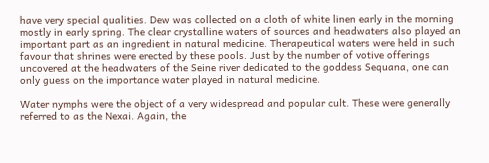have very special qualities. Dew was collected on a cloth of white linen early in the morning mostly in early spring. The clear crystalline waters of sources and headwaters also played an important part as an ingredient in natural medicine. Therapeutical waters were held in such favour that shrines were erected by these pools. Just by the number of votive offerings uncovered at the headwaters of the Seine river dedicated to the goddess Sequana, one can only guess on the importance water played in natural medicine.

Water nymphs were the object of a very widespread and popular cult. These were generally referred to as the Nexai. Again, the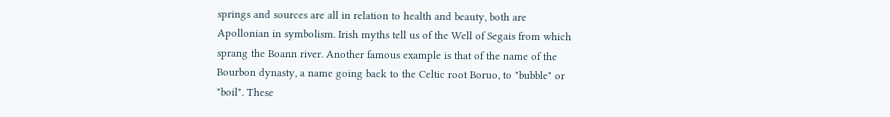springs and sources are all in relation to health and beauty, both are Apollonian in symbolism. Irish myths tell us of the Well of Segais from which sprang the Boann river. Another famous example is that of the name of the Bourbon dynasty, a name going back to the Celtic root Boruo, to "bubble" or "boil". These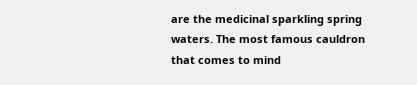are the medicinal sparkling spring waters. The most famous cauldron that comes to mind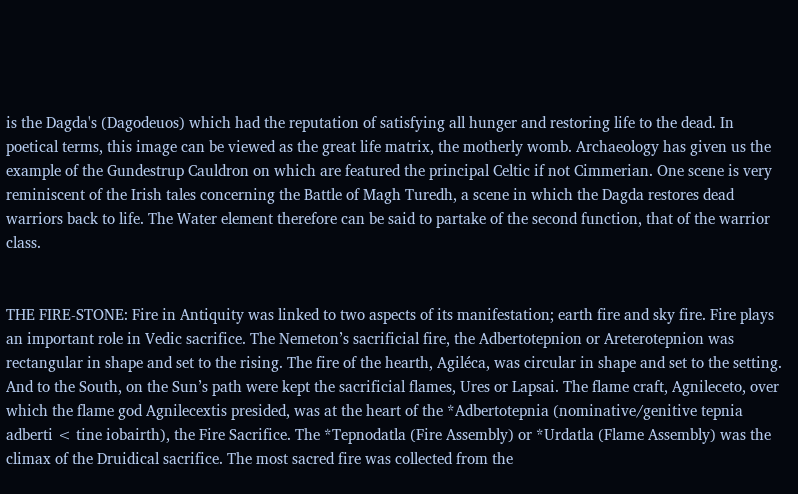is the Dagda's (Dagodeuos) which had the reputation of satisfying all hunger and restoring life to the dead. In poetical terms, this image can be viewed as the great life matrix, the motherly womb. Archaeology has given us the example of the Gundestrup Cauldron on which are featured the principal Celtic if not Cimmerian. One scene is very reminiscent of the Irish tales concerning the Battle of Magh Turedh, a scene in which the Dagda restores dead warriors back to life. The Water element therefore can be said to partake of the second function, that of the warrior class.


THE FIRE-STONE: Fire in Antiquity was linked to two aspects of its manifestation; earth fire and sky fire. Fire plays an important role in Vedic sacrifice. The Nemeton’s sacrificial fire, the Adbertotepnion or Areterotepnion was rectangular in shape and set to the rising. The fire of the hearth, Agiléca, was circular in shape and set to the setting. And to the South, on the Sun’s path were kept the sacrificial flames, Ures or Lapsai. The flame craft, Agnileceto, over which the flame god Agnilecextis presided, was at the heart of the *Adbertotepnia (nominative/genitive tepnia adberti < tine iobairth), the Fire Sacrifice. The *Tepnodatla (Fire Assembly) or *Urdatla (Flame Assembly) was the climax of the Druidical sacrifice. The most sacred fire was collected from the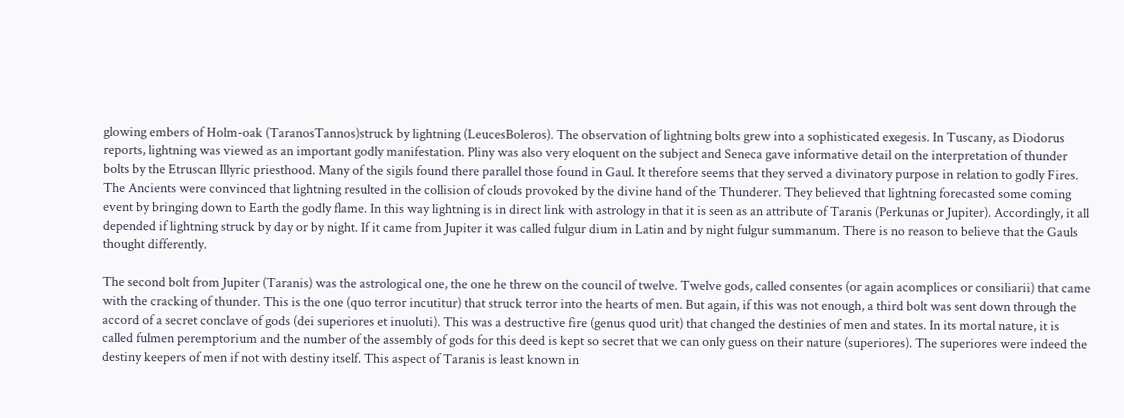glowing embers of Holm-oak (TaranosTannos)struck by lightning (LeucesBoleros). The observation of lightning bolts grew into a sophisticated exegesis. In Tuscany, as Diodorus reports, lightning was viewed as an important godly manifestation. Pliny was also very eloquent on the subject and Seneca gave informative detail on the interpretation of thunder bolts by the Etruscan Illyric priesthood. Many of the sigils found there parallel those found in Gaul. It therefore seems that they served a divinatory purpose in relation to godly Fires. The Ancients were convinced that lightning resulted in the collision of clouds provoked by the divine hand of the Thunderer. They believed that lightning forecasted some coming event by bringing down to Earth the godly flame. In this way lightning is in direct link with astrology in that it is seen as an attribute of Taranis (Perkunas or Jupiter). Accordingly, it all depended if lightning struck by day or by night. If it came from Jupiter it was called fulgur dium in Latin and by night fulgur summanum. There is no reason to believe that the Gauls thought differently.

The second bolt from Jupiter (Taranis) was the astrological one, the one he threw on the council of twelve. Twelve gods, called consentes (or again acomplices or consiliarii) that came with the cracking of thunder. This is the one (quo terror incutitur) that struck terror into the hearts of men. But again, if this was not enough, a third bolt was sent down through the accord of a secret conclave of gods (dei superiores et inuoluti). This was a destructive fire (genus quod urit) that changed the destinies of men and states. In its mortal nature, it is called fulmen peremptorium and the number of the assembly of gods for this deed is kept so secret that we can only guess on their nature (superiores). The superiores were indeed the destiny keepers of men if not with destiny itself. This aspect of Taranis is least known in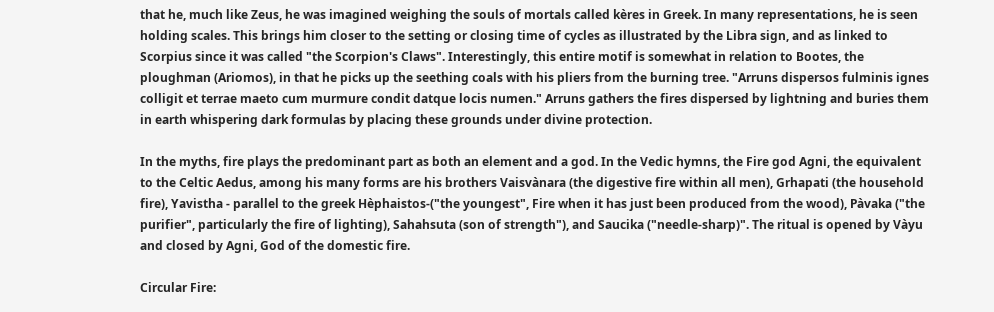that he, much like Zeus, he was imagined weighing the souls of mortals called kères in Greek. In many representations, he is seen holding scales. This brings him closer to the setting or closing time of cycles as illustrated by the Libra sign, and as linked to Scorpius since it was called "the Scorpion's Claws". Interestingly, this entire motif is somewhat in relation to Bootes, the ploughman (Ariomos), in that he picks up the seething coals with his pliers from the burning tree. "Arruns dispersos fulminis ignes colligit et terrae maeto cum murmure condit datque locis numen." Arruns gathers the fires dispersed by lightning and buries them in earth whispering dark formulas by placing these grounds under divine protection.

In the myths, fire plays the predominant part as both an element and a god. In the Vedic hymns, the Fire god Agni, the equivalent to the Celtic Aedus, among his many forms are his brothers Vaisvànara (the digestive fire within all men), Grhapati (the household fire), Yavistha - parallel to the greek Hèphaistos-("the youngest", Fire when it has just been produced from the wood), Pàvaka ("the purifier", particularly the fire of lighting), Sahahsuta (son of strength"), and Saucika ("needle-sharp)". The ritual is opened by Vàyu and closed by Agni, God of the domestic fire.

Circular Fire: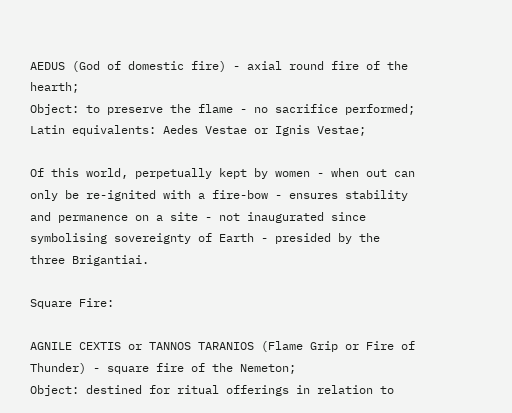AEDUS (God of domestic fire) - axial round fire of the hearth;
Object: to preserve the flame - no sacrifice performed;
Latin equivalents: Aedes Vestae or Ignis Vestae;

Of this world, perpetually kept by women - when out can only be re-ignited with a fire-bow - ensures stability and permanence on a site - not inaugurated since symbolising sovereignty of Earth - presided by the three Brigantiai.

Square Fire:

AGNILE CEXTIS or TANNOS TARANIOS (Flame Grip or Fire of Thunder) - square fire of the Nemeton;
Object: destined for ritual offerings in relation to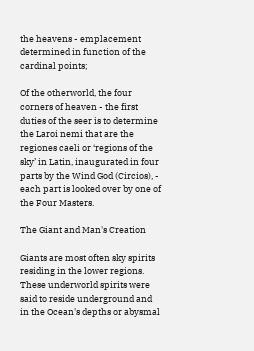the heavens - emplacement determined in function of the cardinal points;

Of the otherworld, the four corners of heaven - the first duties of the seer is to determine the Laroi nemi that are the regiones caeli or ‘regions of the sky’ in Latin, inaugurated in four parts by the Wind God (Circios), - each part is looked over by one of the Four Masters.

The Giant and Man's Creation

Giants are most often sky spirits residing in the lower regions. These underworld spirits were said to reside underground and in the Ocean's depths or abysmal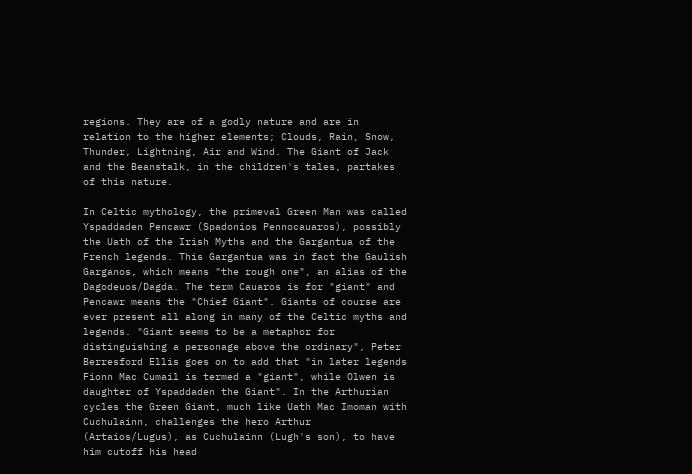regions. They are of a godly nature and are in relation to the higher elements; Clouds, Rain, Snow, Thunder, Lightning, Air and Wind. The Giant of Jack and the Beanstalk, in the children's tales, partakes of this nature.

In Celtic mythology, the primeval Green Man was called Yspaddaden Pencawr (Spadonios Pennocauaros), possibly the Uath of the Irish Myths and the Gargantua of the French legends. This Gargantua was in fact the Gaulish Garganos, which means "the rough one", an alias of the Dagodeuos/Dagda. The term Cauaros is for "giant" and Pencawr means the "Chief Giant". Giants of course are ever present all along in many of the Celtic myths and legends. "Giant seems to be a metaphor for distinguishing a personage above the ordinary", Peter Berresford Ellis goes on to add that "in later legends Fionn Mac Cumail is termed a "giant", while Olwen is daughter of Yspaddaden the Giant". In the Arthurian cycles the Green Giant, much like Uath Mac Imoman with Cuchulainn, challenges the hero Arthur (Artaios/Lugus), as Cuchulainn (Lugh's son), to have him cutoff his head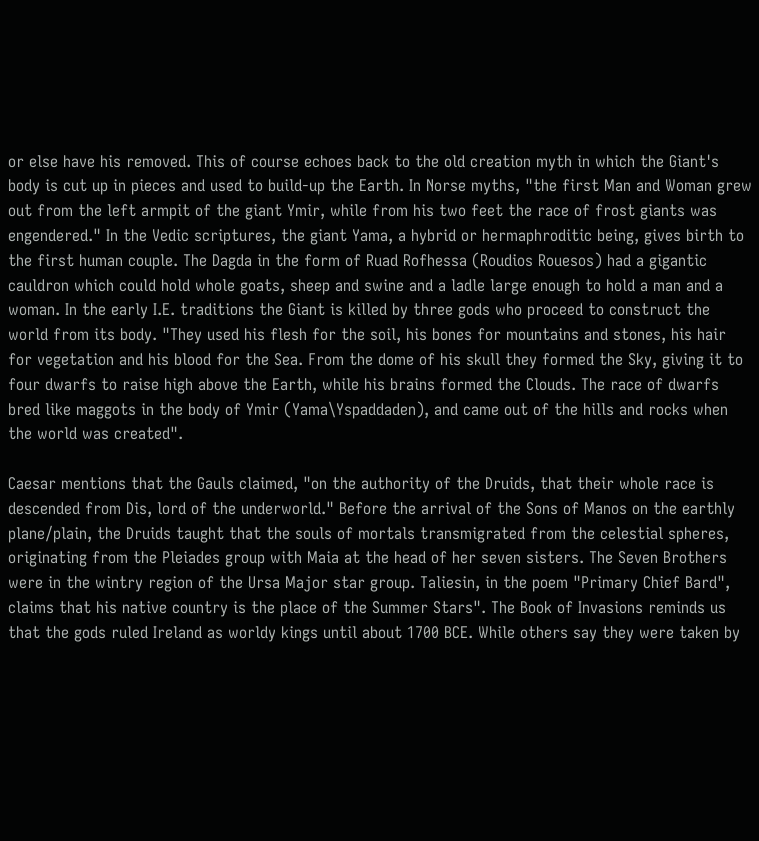or else have his removed. This of course echoes back to the old creation myth in which the Giant's body is cut up in pieces and used to build-up the Earth. In Norse myths, "the first Man and Woman grew out from the left armpit of the giant Ymir, while from his two feet the race of frost giants was engendered." In the Vedic scriptures, the giant Yama, a hybrid or hermaphroditic being, gives birth to the first human couple. The Dagda in the form of Ruad Rofhessa (Roudios Rouesos) had a gigantic cauldron which could hold whole goats, sheep and swine and a ladle large enough to hold a man and a woman. In the early I.E. traditions the Giant is killed by three gods who proceed to construct the world from its body. "They used his flesh for the soil, his bones for mountains and stones, his hair for vegetation and his blood for the Sea. From the dome of his skull they formed the Sky, giving it to four dwarfs to raise high above the Earth, while his brains formed the Clouds. The race of dwarfs bred like maggots in the body of Ymir (Yama\Yspaddaden), and came out of the hills and rocks when the world was created".

Caesar mentions that the Gauls claimed, "on the authority of the Druids, that their whole race is descended from Dis, lord of the underworld." Before the arrival of the Sons of Manos on the earthly plane/plain, the Druids taught that the souls of mortals transmigrated from the celestial spheres, originating from the Pleiades group with Maia at the head of her seven sisters. The Seven Brothers were in the wintry region of the Ursa Major star group. Taliesin, in the poem "Primary Chief Bard", claims that his native country is the place of the Summer Stars". The Book of Invasions reminds us that the gods ruled Ireland as worldy kings until about 1700 BCE. While others say they were taken by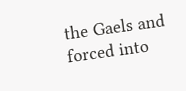the Gaels and forced into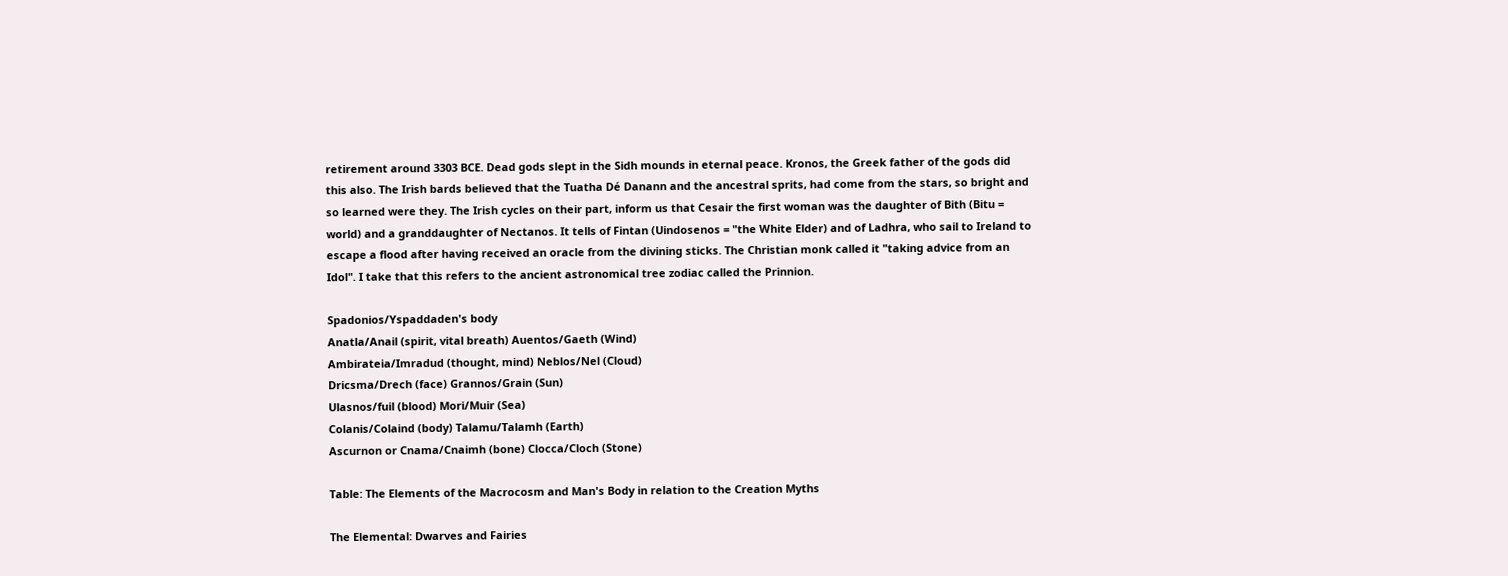retirement around 3303 BCE. Dead gods slept in the Sidh mounds in eternal peace. Kronos, the Greek father of the gods did this also. The Irish bards believed that the Tuatha Dé Danann and the ancestral sprits, had come from the stars, so bright and so learned were they. The Irish cycles on their part, inform us that Cesair the first woman was the daughter of Bith (Bitu = world) and a granddaughter of Nectanos. It tells of Fintan (Uindosenos = "the White Elder) and of Ladhra, who sail to Ireland to escape a flood after having received an oracle from the divining sticks. The Christian monk called it "taking advice from an Idol". I take that this refers to the ancient astronomical tree zodiac called the Prinnion.

Spadonios/Yspaddaden's body
Anatla/Anail (spirit, vital breath) Auentos/Gaeth (Wind)
Ambirateia/Imradud (thought, mind) Neblos/Nel (Cloud)
Dricsma/Drech (face) Grannos/Grain (Sun)
Ulasnos/fuil (blood) Mori/Muir (Sea)
Colanis/Colaind (body) Talamu/Talamh (Earth)
Ascurnon or Cnama/Cnaimh (bone) Clocca/Cloch (Stone)

Table: The Elements of the Macrocosm and Man's Body in relation to the Creation Myths

The Elemental: Dwarves and Fairies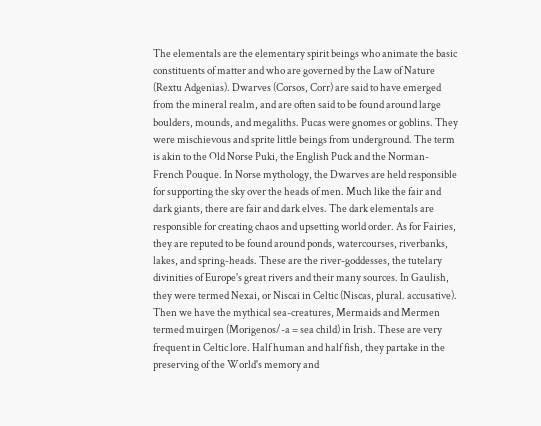The elementals are the elementary spirit beings who animate the basic constituents of matter and who are governed by the Law of Nature (Rextu Adgenias). Dwarves (Corsos, Corr) are said to have emerged from the mineral realm, and are often said to be found around large boulders, mounds, and megaliths. Pucas were gnomes or goblins. They were mischievous and sprite little beings from underground. The term is akin to the Old Norse Puki, the English Puck and the Norman-French Pouque. In Norse mythology, the Dwarves are held responsible for supporting the sky over the heads of men. Much like the fair and dark giants, there are fair and dark elves. The dark elementals are responsible for creating chaos and upsetting world order. As for Fairies, they are reputed to be found around ponds, watercourses, riverbanks, lakes, and spring-heads. These are the river-goddesses, the tutelary divinities of Europe's great rivers and their many sources. In Gaulish, they were termed Nexai, or Niscai in Celtic (Niscas, plural. accusative). Then we have the mythical sea-creatures, Mermaids and Mermen termed muirgen (Morigenos/-a = sea child) in Irish. These are very frequent in Celtic lore. Half human and half fish, they partake in the preserving of the World's memory and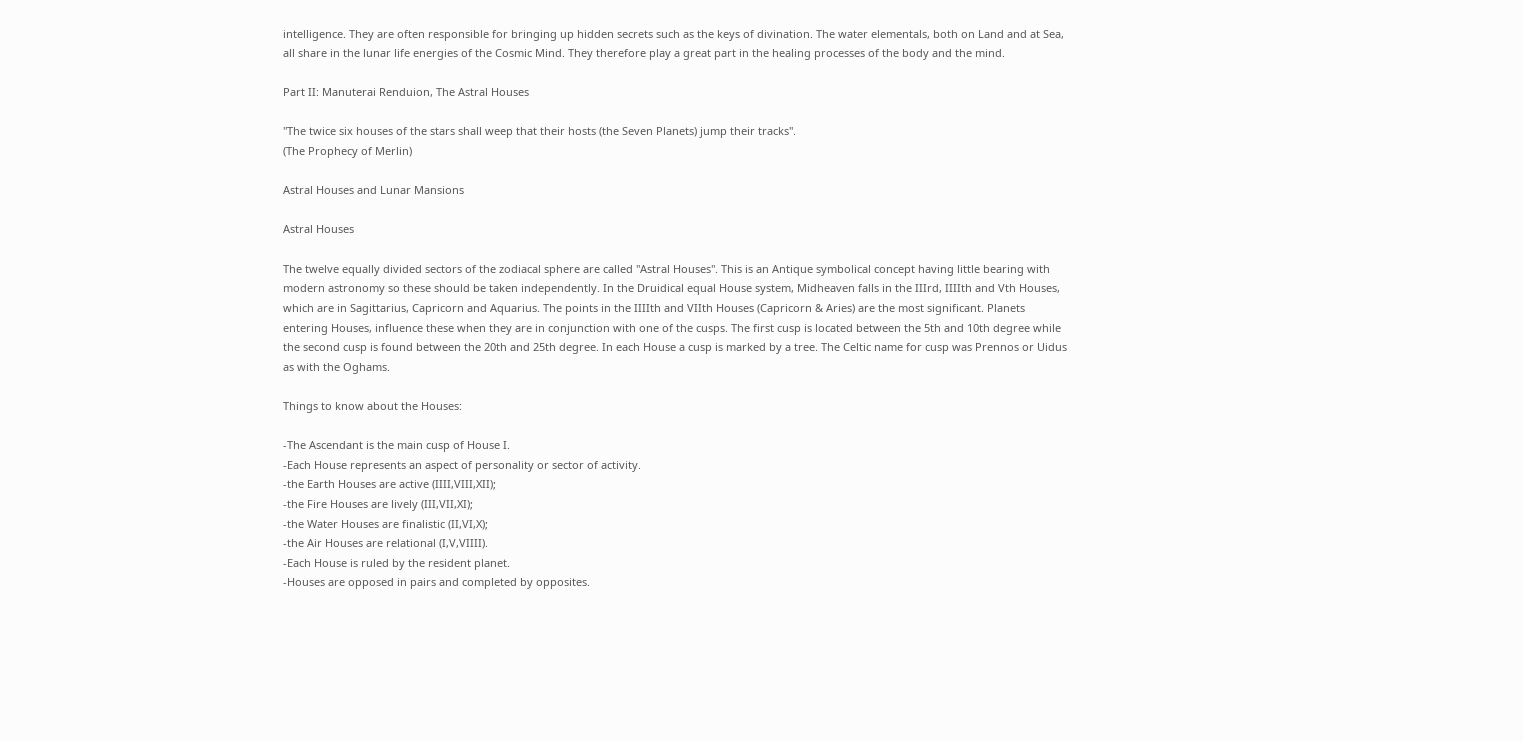intelligence. They are often responsible for bringing up hidden secrets such as the keys of divination. The water elementals, both on Land and at Sea, all share in the lunar life energies of the Cosmic Mind. They therefore play a great part in the healing processes of the body and the mind.

Part II: Manuterai Renduion, The Astral Houses

"The twice six houses of the stars shall weep that their hosts (the Seven Planets) jump their tracks".
(The Prophecy of Merlin)

Astral Houses and Lunar Mansions

Astral Houses

The twelve equally divided sectors of the zodiacal sphere are called "Astral Houses". This is an Antique symbolical concept having little bearing with modern astronomy so these should be taken independently. In the Druidical equal House system, Midheaven falls in the IIIrd, IIIIth and Vth Houses, which are in Sagittarius, Capricorn and Aquarius. The points in the IIIIth and VIIth Houses (Capricorn & Aries) are the most significant. Planets entering Houses, influence these when they are in conjunction with one of the cusps. The first cusp is located between the 5th and 10th degree while the second cusp is found between the 20th and 25th degree. In each House a cusp is marked by a tree. The Celtic name for cusp was Prennos or Uidus as with the Oghams.

Things to know about the Houses:

-The Ascendant is the main cusp of House I.
-Each House represents an aspect of personality or sector of activity.
-the Earth Houses are active (IIII,VIII,XII);
-the Fire Houses are lively (III,VII,XI);
-the Water Houses are finalistic (II,VI,X);
-the Air Houses are relational (I,V,VIIII).
-Each House is ruled by the resident planet.
-Houses are opposed in pairs and completed by opposites.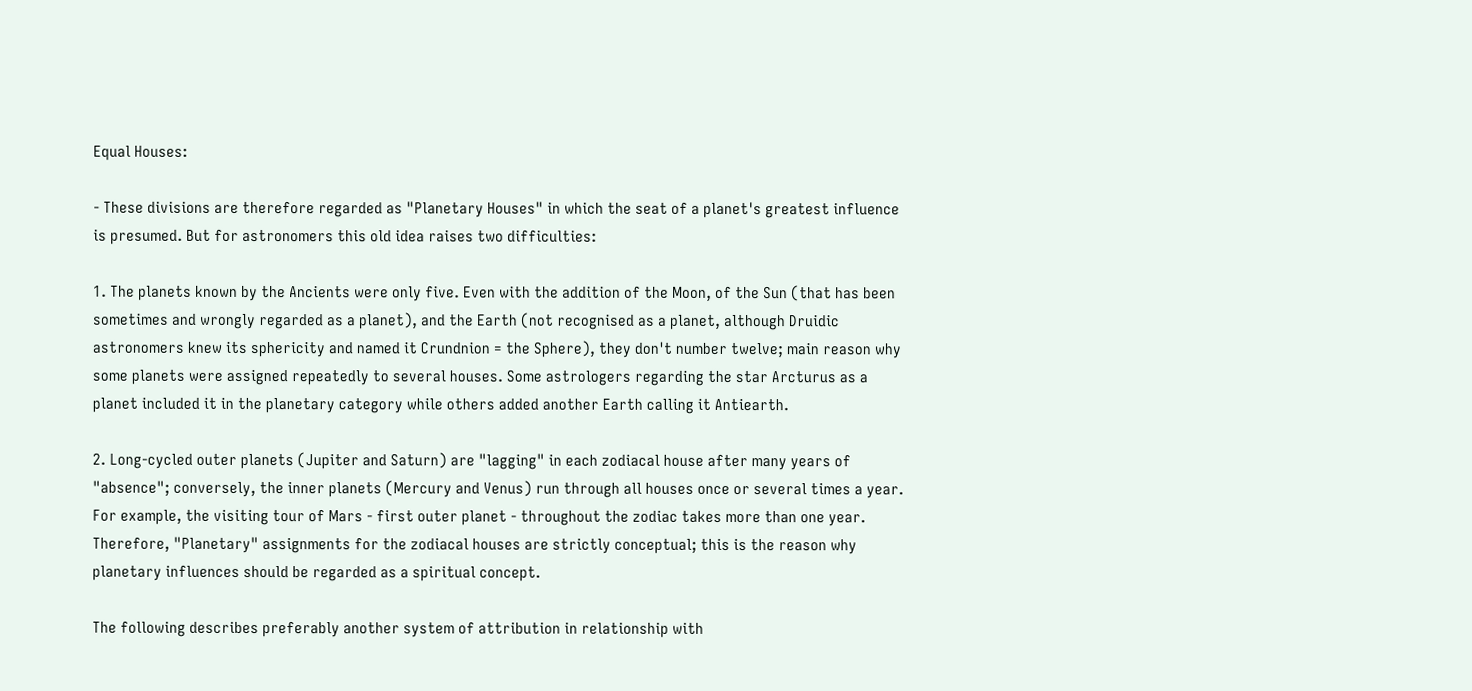Equal Houses:

- These divisions are therefore regarded as "Planetary Houses" in which the seat of a planet's greatest influence is presumed. But for astronomers this old idea raises two difficulties:

1. The planets known by the Ancients were only five. Even with the addition of the Moon, of the Sun (that has been sometimes and wrongly regarded as a planet), and the Earth (not recognised as a planet, although Druidic astronomers knew its sphericity and named it Crundnion = the Sphere), they don't number twelve; main reason why some planets were assigned repeatedly to several houses. Some astrologers regarding the star Arcturus as a planet included it in the planetary category while others added another Earth calling it Antiearth.

2. Long-cycled outer planets (Jupiter and Saturn) are "lagging" in each zodiacal house after many years of "absence"; conversely, the inner planets (Mercury and Venus) run through all houses once or several times a year. For example, the visiting tour of Mars - first outer planet - throughout the zodiac takes more than one year. Therefore, "Planetary" assignments for the zodiacal houses are strictly conceptual; this is the reason why planetary influences should be regarded as a spiritual concept.

The following describes preferably another system of attribution in relationship with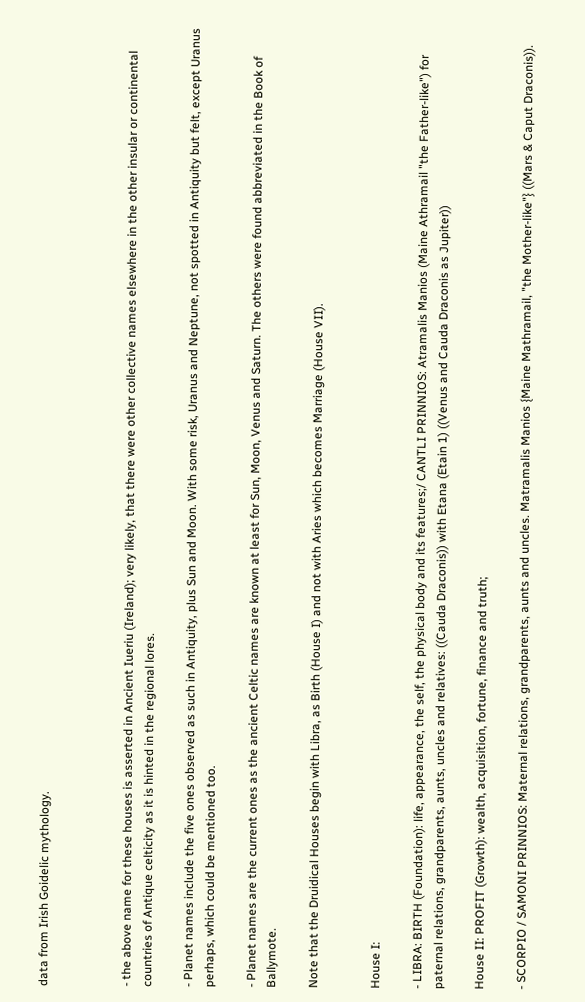data from Irish Goidelic mythology.



- the above name for these houses is asserted in Ancient Iueriu (Ireland); very likely, that there were other collective names elsewhere in the other insular or continental countries of Antique celticity as it is hinted in the regional lores.

- Planet names include the five ones observed as such in Antiquity, plus Sun and Moon. With some risk, Uranus and Neptune, not spotted in Antiquity but felt, except Uranus perhaps, which could be mentioned too.

- Planet names are the current ones as the ancient Celtic names are known at least for Sun, Moon, Venus and Saturn. The others were found abbreviated in the Book of Ballymote.

Note that the Druidical Houses begin with Libra, as Birth (House I) and not with Aries which becomes Marriage (House VII).


House I:

- LIBRA: BIRTH (Foundation): life, appearance, the self, the physical body and its features;/ CANTLI PRINNIOS: Atramalis Manios (Maine Athramail "the Father-like") for paternal relations, grandparents, aunts, uncles and relatives: ((Cauda Draconis)) with Etana (Etain 1) ((Venus and Cauda Draconis as Jupiter))

House II: PROFIT (Growth): wealth, acquisition, fortune, finance and truth;

- SCORPIO / SAMONI PRINNIOS: Maternal relations, grandparents, aunts and uncles. Matramalis Manios {Maine Mathramail, "the Mother-like"} ((Mars & Caput Draconis)).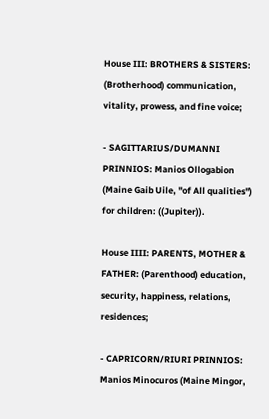House III: BROTHERS & SISTERS: (Brotherhood) communication, vitality, prowess, and fine voice;

- SAGITTARIUS/DUMANNI PRINNIOS: Manios Ollogabion (Maine Gaib Uile, "of All qualities") for children: ((Jupiter)).

House IIII: PARENTS, MOTHER & FATHER: (Parenthood) education, security, happiness, relations, residences;

- CAPRICORN/RIURI PRINNIOS: Manios Minocuros (Maine Mingor,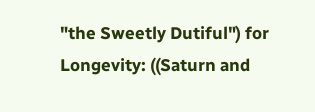"the Sweetly Dutiful") for Longevity: ((Saturn and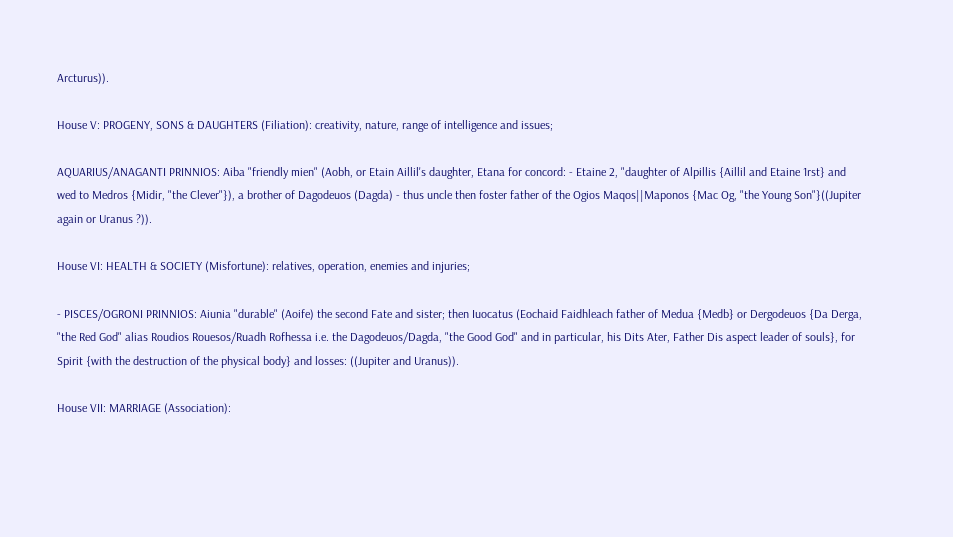Arcturus)).

House V: PROGENY, SONS & DAUGHTERS (Filiation): creativity, nature, range of intelligence and issues;

AQUARIUS/ANAGANTI PRINNIOS: Aiba "friendly mien" (Aobh, or Etain Aillil's daughter, Etana for concord: - Etaine 2, "daughter of Alpillis {Aillil and Etaine 1rst} and wed to Medros {Midir, "the Clever"}), a brother of Dagodeuos (Dagda) - thus uncle then foster father of the Ogios Maqos||Maponos {Mac Og, "the Young Son"}((Jupiter again or Uranus ?)).

House VI: HEALTH & SOCIETY (Misfortune): relatives, operation, enemies and injuries;

- PISCES/OGRONI PRINNIOS: Aiunia "durable" (Aoife) the second Fate and sister; then Iuocatus (Eochaid Faidhleach father of Medua {Medb} or Dergodeuos {Da Derga, "the Red God" alias Roudios Rouesos/Ruadh Rofhessa i.e. the Dagodeuos/Dagda, "the Good God" and in particular, his Dits Ater, Father Dis aspect leader of souls}, for Spirit {with the destruction of the physical body} and losses: ((Jupiter and Uranus)).

House VII: MARRIAGE (Association):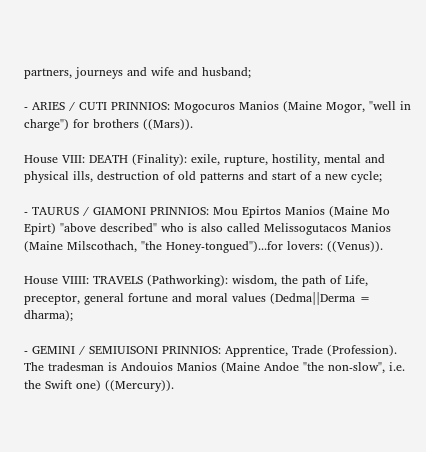partners, journeys and wife and husband;

- ARIES / CUTI PRINNIOS: Mogocuros Manios (Maine Mogor, "well in charge") for brothers ((Mars)).

House VIII: DEATH (Finality): exile, rupture, hostility, mental and physical ills, destruction of old patterns and start of a new cycle;

- TAURUS / GIAMONI PRINNIOS: Mou Epirtos Manios (Maine Mo Epirt) "above described" who is also called Melissogutacos Manios (Maine Milscothach, "the Honey-tongued")...for lovers: ((Venus)).

House VIIII: TRAVELS (Pathworking): wisdom, the path of Life, preceptor, general fortune and moral values (Dedma||Derma = dharma);

- GEMINI / SEMIUISONI PRINNIOS: Apprentice, Trade (Profession). The tradesman is Andouios Manios (Maine Andoe "the non-slow", i.e. the Swift one) ((Mercury)).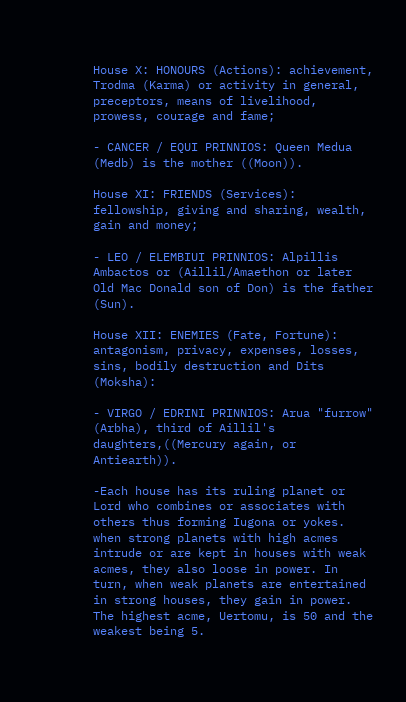House X: HONOURS (Actions): achievement, Trodma (Karma) or activity in general, preceptors, means of livelihood, prowess, courage and fame;

- CANCER / EQUI PRINNIOS: Queen Medua (Medb) is the mother ((Moon)).

House XI: FRIENDS (Services): fellowship, giving and sharing, wealth, gain and money;

- LEO / ELEMBIUI PRINNIOS: Alpillis Ambactos or (Aillil/Amaethon or later Old Mac Donald son of Don) is the father (Sun).

House XII: ENEMIES (Fate, Fortune): antagonism, privacy, expenses, losses, sins, bodily destruction and Dits (Moksha):

- VIRGO / EDRINI PRINNIOS: Arua "furrow" (Arbha), third of Aillil's daughters,((Mercury again, or Antiearth)).

-Each house has its ruling planet or Lord who combines or associates with others thus forming Iugona or yokes. when strong planets with high acmes intrude or are kept in houses with weak acmes, they also loose in power. In turn, when weak planets are entertained in strong houses, they gain in power. The highest acme, Uertomu, is 50 and the weakest being 5.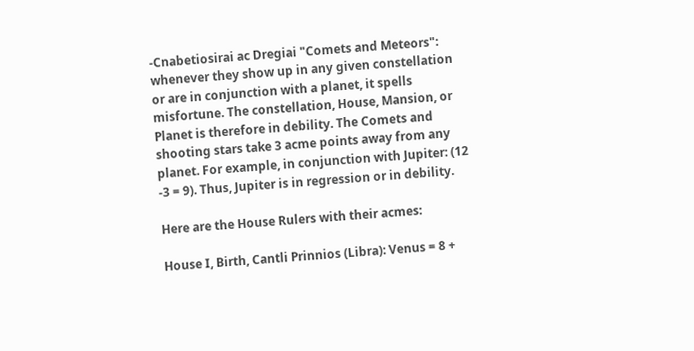-Cnabetiosirai ac Dregiai "Comets and Meteors": whenever they show up in any given constellation or are in conjunction with a planet, it spells misfortune. The constellation, House, Mansion, or Planet is therefore in debility. The Comets and shooting stars take 3 acme points away from any planet. For example, in conjunction with Jupiter: (12 -3 = 9). Thus, Jupiter is in regression or in debility.

Here are the House Rulers with their acmes:

House I, Birth, Cantli Prinnios (Libra): Venus = 8 +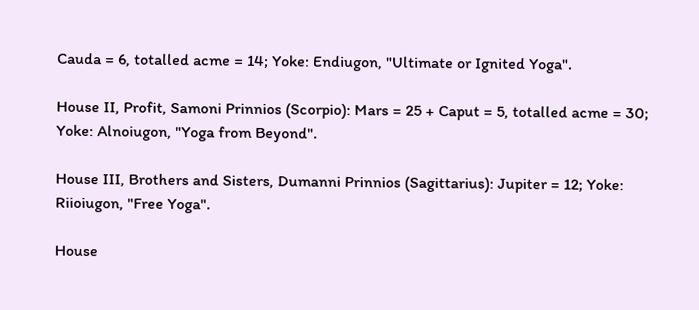Cauda = 6, totalled acme = 14; Yoke: Endiugon, "Ultimate or Ignited Yoga".

House II, Profit, Samoni Prinnios (Scorpio): Mars = 25 + Caput = 5, totalled acme = 30; Yoke: Alnoiugon, "Yoga from Beyond".

House III, Brothers and Sisters, Dumanni Prinnios (Sagittarius): Jupiter = 12; Yoke: Riioiugon, "Free Yoga".

House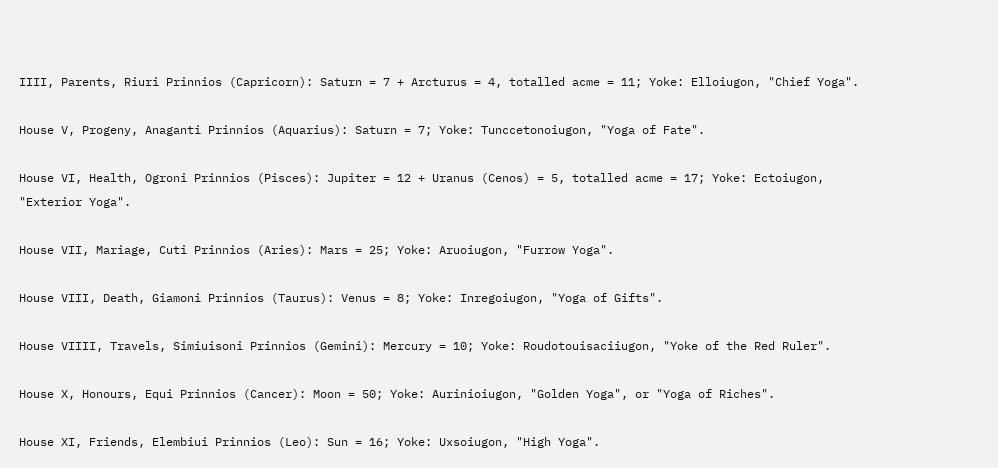IIII, Parents, Riuri Prinnios (Capricorn): Saturn = 7 + Arcturus = 4, totalled acme = 11; Yoke: Elloiugon, "Chief Yoga".

House V, Progeny, Anaganti Prinnios (Aquarius): Saturn = 7; Yoke: Tunccetonoiugon, "Yoga of Fate".

House VI, Health, Ogroni Prinnios (Pisces): Jupiter = 12 + Uranus (Cenos) = 5, totalled acme = 17; Yoke: Ectoiugon, "Exterior Yoga".

House VII, Mariage, Cuti Prinnios (Aries): Mars = 25; Yoke: Aruoiugon, "Furrow Yoga".

House VIII, Death, Giamoni Prinnios (Taurus): Venus = 8; Yoke: Inregoiugon, "Yoga of Gifts".

House VIIII, Travels, Simiuisoni Prinnios (Gemini): Mercury = 10; Yoke: Roudotouisaciiugon, "Yoke of the Red Ruler".

House X, Honours, Equi Prinnios (Cancer): Moon = 50; Yoke: Aurinioiugon, "Golden Yoga", or "Yoga of Riches".

House XI, Friends, Elembiui Prinnios (Leo): Sun = 16; Yoke: Uxsoiugon, "High Yoga".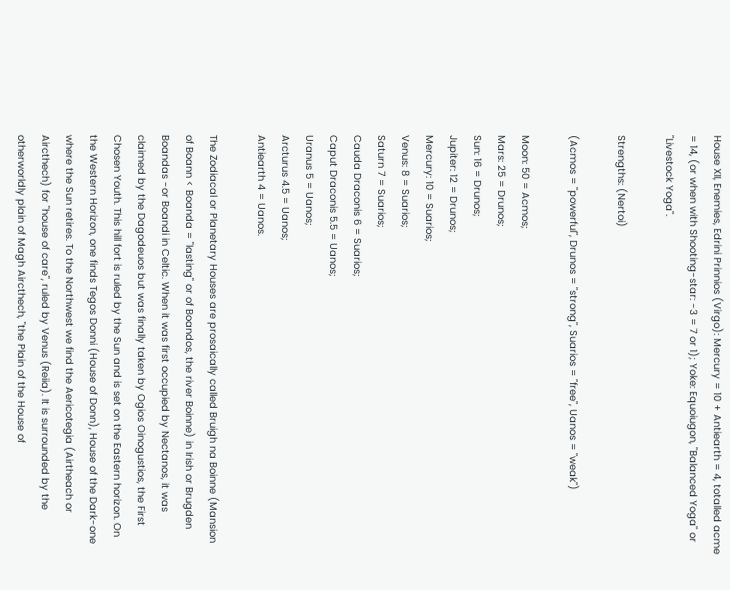House XII, Enemies, Edrini Prinnios (Virgo): Mercury = 10 + Antiearth = 4, totalled acme = 14, (or when with Shooting-star: -3 = 7 or 1); Yoke: Equoiugon, "Balanced Yoga" or "Livestock Yoga".

Strengths: (Nertoi)

(Acmos = "powerful", Drunos = "strong", Suarios = "free", Uanos = "weak")

Moon: 50 = Acmos;
Mars: 25 = Drunos;
Sun: 16 = Drunos;
Jupiter: 12 = Drunos;
Mercury: 10 = Suarios;
Venus: 8 = Suarios;
Saturn 7 = Suarios;
Cauda Draconis 6 = Suarios;
Caput Draconis 5.5 = Uanos;
Uranus 5 = Uanos;
Arcturus 4.5 = Uanos;
Antiearth 4 = Uanos.

The Zodiacal or Planetary Houses are prosaically called Bruigh na Boinne (Mansion of Boann < Boanda = "lasting" or of Boandos, the river Boinne) in Irish or Brugden Boandas -or Boandi in Celtic. When it was first occupied by Nectanos, it was claimed by the Dagodeuos but was finally taken by Ogios Oinogustios, the First Chosen Youth. This hill fort is ruled by the Sun and is set on the Eastern horizon. On the Western Horizon, one finds Tegos Donni (House of Donn), House of the Dark-one where the Sun retires. To the Northwest we find the Aericotegia (Airtheach or Aircthech) for "house of care", ruled by Venus (Reiia). It is surrounded by the otherworldly plain of Magh Aircthech, "the Plain of the House of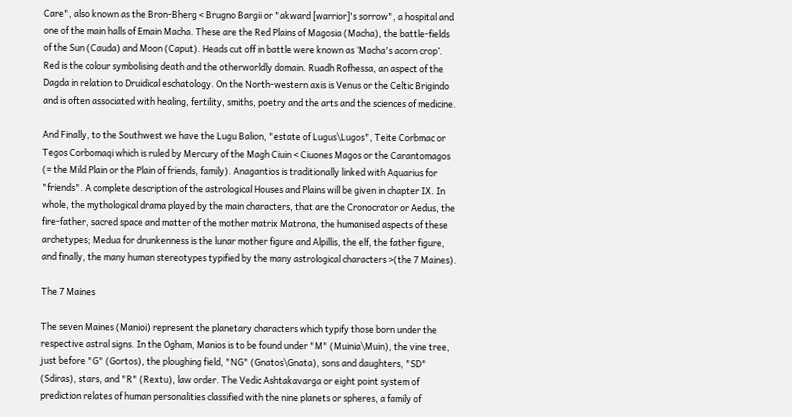Care", also known as the Bron-Bherg < Brugno Bargii or "akward [warrior]'s sorrow", a hospital and one of the main halls of Emain Macha. These are the Red Plains of Magosia (Macha), the battle-fields of the Sun (Cauda) and Moon (Caput). Heads cut off in battle were known as ‘Macha's acorn crop’. Red is the colour symbolising death and the otherworldly domain. Ruadh Rofhessa, an aspect of the Dagda in relation to Druidical eschatology. On the North-western axis is Venus or the Celtic Brigindo and is often associated with healing, fertility, smiths, poetry and the arts and the sciences of medicine.

And Finally, to the Southwest we have the Lugu Balion, "estate of Lugus\Lugos", Teite Corbmac or Tegos Corbomaqi which is ruled by Mercury of the Magh Ciuin < Ciuones Magos or the Carantomagos (= the Mild Plain or the Plain of friends, family). Anagantios is traditionally linked with Aquarius for "friends". A complete description of the astrological Houses and Plains will be given in chapter IX. In whole, the mythological drama played by the main characters, that are the Cronocrator or Aedus, the fire-father, sacred space and matter of the mother matrix Matrona, the humanised aspects of these archetypes; Medua for drunkenness is the lunar mother figure and Alpillis, the elf, the father figure, and finally, the many human stereotypes typified by the many astrological characters >(the 7 Maines).

The 7 Maines

The seven Maines (Manioi) represent the planetary characters which typify those born under the respective astral signs. In the Ogham, Manios is to be found under "M" (Muinia\Muin), the vine tree, just before "G" (Gortos), the ploughing field, "NG" (Gnatos\Gnata), sons and daughters, "SD" (Sdiras), stars, and "R" (Rextu), law order. The Vedic Ashtakavarga or eight point system of prediction relates of human personalities classified with the nine planets or spheres, a family of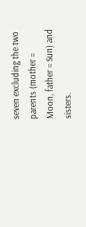seven excluding the two parents (mother = Moon, father = Sun) and sisters.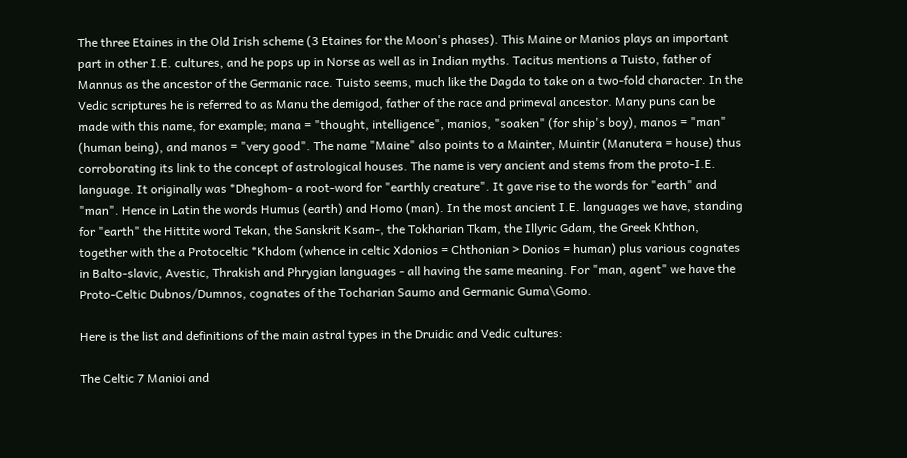The three Etaines in the Old Irish scheme (3 Etaines for the Moon's phases). This Maine or Manios plays an important part in other I.E. cultures, and he pops up in Norse as well as in Indian myths. Tacitus mentions a Tuisto, father of Mannus as the ancestor of the Germanic race. Tuisto seems, much like the Dagda to take on a two-fold character. In the Vedic scriptures he is referred to as Manu the demigod, father of the race and primeval ancestor. Many puns can be made with this name, for example; mana = "thought, intelligence", manios, "soaken" (for ship's boy), manos = "man" (human being), and manos = "very good". The name "Maine" also points to a Mainter, Muintir (Manutera = house) thus corroborating its link to the concept of astrological houses. The name is very ancient and stems from the proto-I.E. language. It originally was *Dheghom- a root-word for "earthly creature". It gave rise to the words for "earth" and "man". Hence in Latin the words Humus (earth) and Homo (man). In the most ancient I.E. languages we have, standing for "earth" the Hittite word Tekan, the Sanskrit Ksam-, the Tokharian Tkam, the Illyric Gdam, the Greek Khthon, together with the a Protoceltic *Khdom (whence in celtic Xdonios = Chthonian > Donios = human) plus various cognates in Balto-slavic, Avestic, Thrakish and Phrygian languages - all having the same meaning. For "man, agent" we have the Proto-Celtic Dubnos/Dumnos, cognates of the Tocharian Saumo and Germanic Guma\Gomo.

Here is the list and definitions of the main astral types in the Druidic and Vedic cultures:

The Celtic 7 Manioi and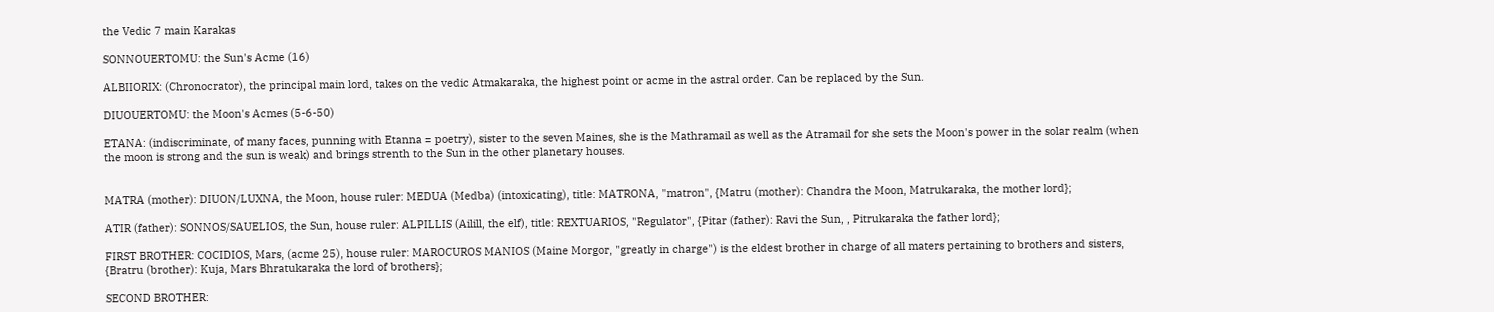the Vedic 7 main Karakas

SONNOUERTOMU: the Sun's Acme (16)

ALBIIORIX: (Chronocrator), the principal main lord, takes on the vedic Atmakaraka, the highest point or acme in the astral order. Can be replaced by the Sun.

DIUOUERTOMU: the Moon's Acmes (5-6-50)

ETANA: (indiscriminate, of many faces, punning with Etanna = poetry), sister to the seven Maines, she is the Mathramail as well as the Atramail for she sets the Moon's power in the solar realm (when the moon is strong and the sun is weak) and brings strenth to the Sun in the other planetary houses.


MATRA (mother): DIUON/LUXNA, the Moon, house ruler: MEDUA (Medba) (intoxicating), title: MATRONA, "matron", {Matru (mother): Chandra the Moon, Matrukaraka, the mother lord};

ATIR (father): SONNOS/SAUELIOS, the Sun, house ruler: ALPILLIS (Ailill, the elf), title: REXTUARIOS, "Regulator", {Pitar (father): Ravi the Sun, , Pitrukaraka the father lord};

FIRST BROTHER: COCIDIOS, Mars, (acme 25), house ruler: MAROCUROS MANIOS (Maine Morgor, "greatly in charge") is the eldest brother in charge of all maters pertaining to brothers and sisters, {Bratru (brother): Kuja, Mars Bhratukaraka the lord of brothers};

SECOND BROTHER: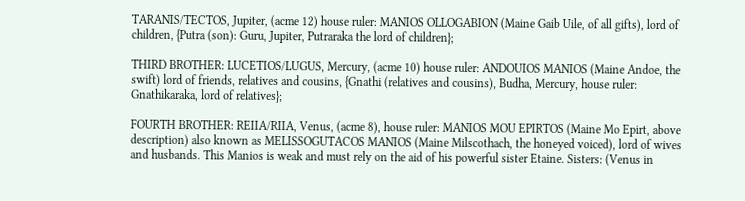TARANIS/TECTOS, Jupiter, (acme 12) house ruler: MANIOS OLLOGABION (Maine Gaib Uile, of all gifts), lord of children, {Putra (son): Guru, Jupiter, Putraraka the lord of children};

THIRD BROTHER: LUCETIOS/LUGUS, Mercury, (acme 10) house ruler: ANDOUIOS MANIOS (Maine Andoe, the swift) lord of friends, relatives and cousins, {Gnathi (relatives and cousins), Budha, Mercury, house ruler: Gnathikaraka, lord of relatives};

FOURTH BROTHER: REIIA/RIIA, Venus, (acme 8), house ruler: MANIOS MOU EPIRTOS (Maine Mo Epirt, above description) also known as MELISSOGUTACOS MANIOS (Maine Milscothach, the honeyed voiced), lord of wives and husbands. This Manios is weak and must rely on the aid of his powerful sister Etaine. Sisters: (Venus in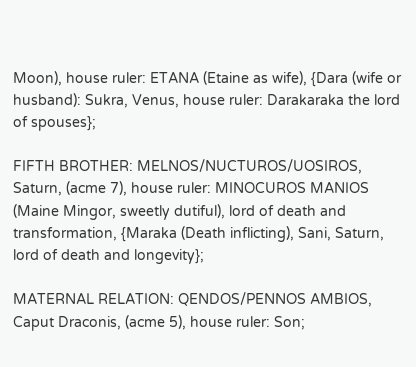Moon), house ruler: ETANA (Etaine as wife), {Dara (wife or husband): Sukra, Venus, house ruler: Darakaraka the lord of spouses};

FIFTH BROTHER: MELNOS/NUCTUROS/UOSIROS, Saturn, (acme 7), house ruler: MINOCUROS MANIOS (Maine Mingor, sweetly dutiful), lord of death and transformation, {Maraka (Death inflicting), Sani, Saturn, lord of death and longevity};

MATERNAL RELATION: QENDOS/PENNOS AMBIOS, Caput Draconis, (acme 5), house ruler: Son;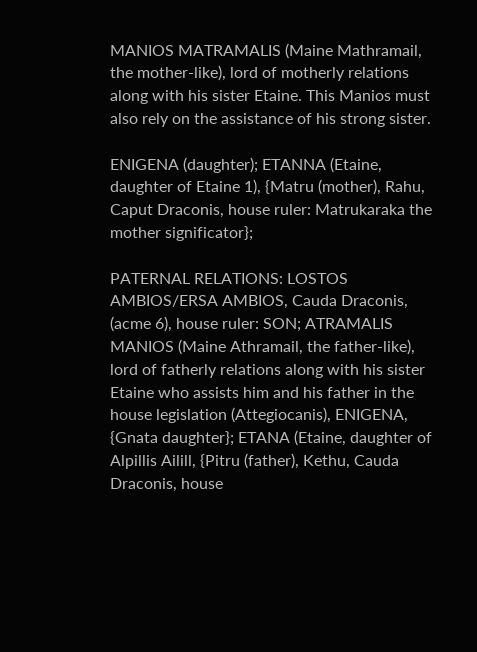MANIOS MATRAMALIS (Maine Mathramail, the mother-like), lord of motherly relations along with his sister Etaine. This Manios must also rely on the assistance of his strong sister.

ENIGENA (daughter); ETANNA (Etaine, daughter of Etaine 1), {Matru (mother), Rahu, Caput Draconis, house ruler: Matrukaraka the mother significator};

PATERNAL RELATIONS: LOSTOS AMBIOS/ERSA AMBIOS, Cauda Draconis, (acme 6), house ruler: SON; ATRAMALIS MANIOS (Maine Athramail, the father-like), lord of fatherly relations along with his sister Etaine who assists him and his father in the house legislation (Attegiocanis), ENIGENA, {Gnata daughter}; ETANA (Etaine, daughter of Alpillis Ailill, {Pitru (father), Kethu, Cauda Draconis, house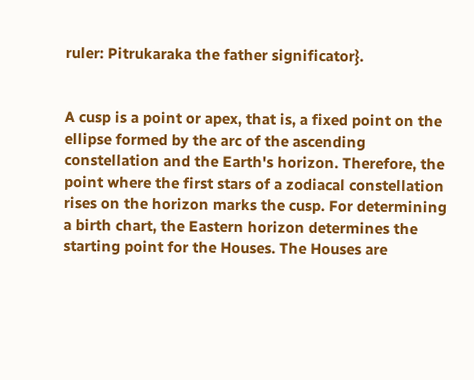ruler: Pitrukaraka the father significator}.


A cusp is a point or apex, that is, a fixed point on the ellipse formed by the arc of the ascending constellation and the Earth's horizon. Therefore, the point where the first stars of a zodiacal constellation rises on the horizon marks the cusp. For determining a birth chart, the Eastern horizon determines the starting point for the Houses. The Houses are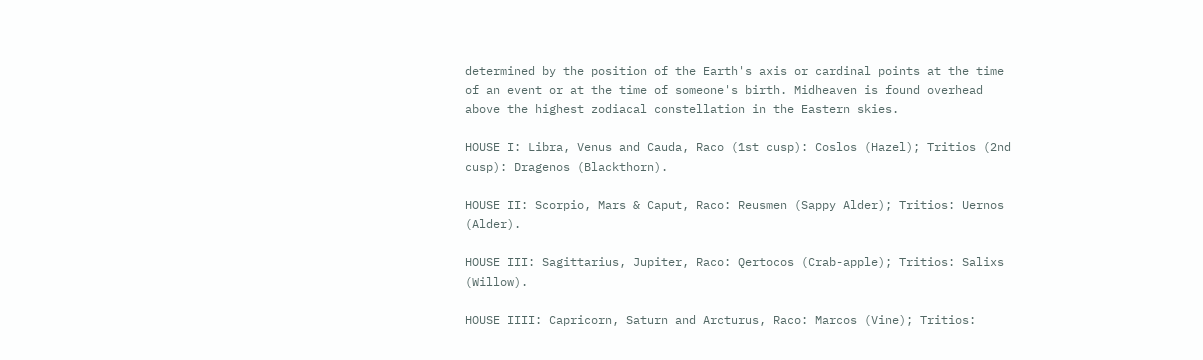determined by the position of the Earth's axis or cardinal points at the time of an event or at the time of someone's birth. Midheaven is found overhead above the highest zodiacal constellation in the Eastern skies.

HOUSE I: Libra, Venus and Cauda, Raco (1st cusp): Coslos (Hazel); Tritios (2nd cusp): Dragenos (Blackthorn).

HOUSE II: Scorpio, Mars & Caput, Raco: Reusmen (Sappy Alder); Tritios: Uernos (Alder).

HOUSE III: Sagittarius, Jupiter, Raco: Qertocos (Crab-apple); Tritios: Salixs (Willow).

HOUSE IIII: Capricorn, Saturn and Arcturus, Raco: Marcos (Vine); Tritios: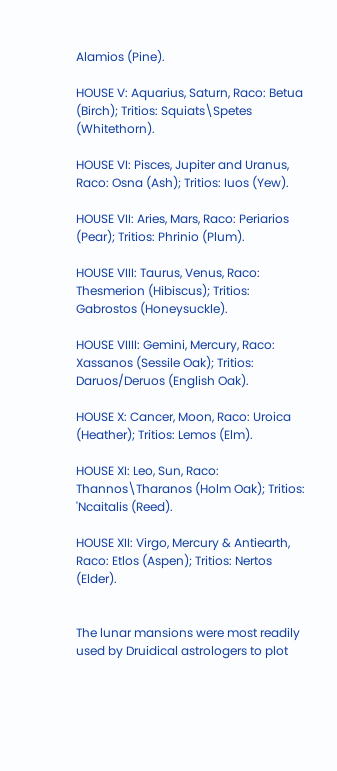Alamios (Pine).

HOUSE V: Aquarius, Saturn, Raco: Betua (Birch); Tritios: Squiats\Spetes (Whitethorn).

HOUSE VI: Pisces, Jupiter and Uranus, Raco: Osna (Ash); Tritios: Iuos (Yew).

HOUSE VII: Aries, Mars, Raco: Periarios (Pear); Tritios: Phrinio (Plum).

HOUSE VIII: Taurus, Venus, Raco: Thesmerion (Hibiscus); Tritios: Gabrostos (Honeysuckle).

HOUSE VIIII: Gemini, Mercury, Raco: Xassanos (Sessile Oak); Tritios: Daruos/Deruos (English Oak).

HOUSE X: Cancer, Moon, Raco: Uroica (Heather); Tritios: Lemos (Elm).

HOUSE XI: Leo, Sun, Raco: Thannos\Tharanos (Holm Oak); Tritios: 'Ncaitalis (Reed).

HOUSE XII: Virgo, Mercury & Antiearth, Raco: Etlos (Aspen); Tritios: Nertos (Elder).


The lunar mansions were most readily used by Druidical astrologers to plot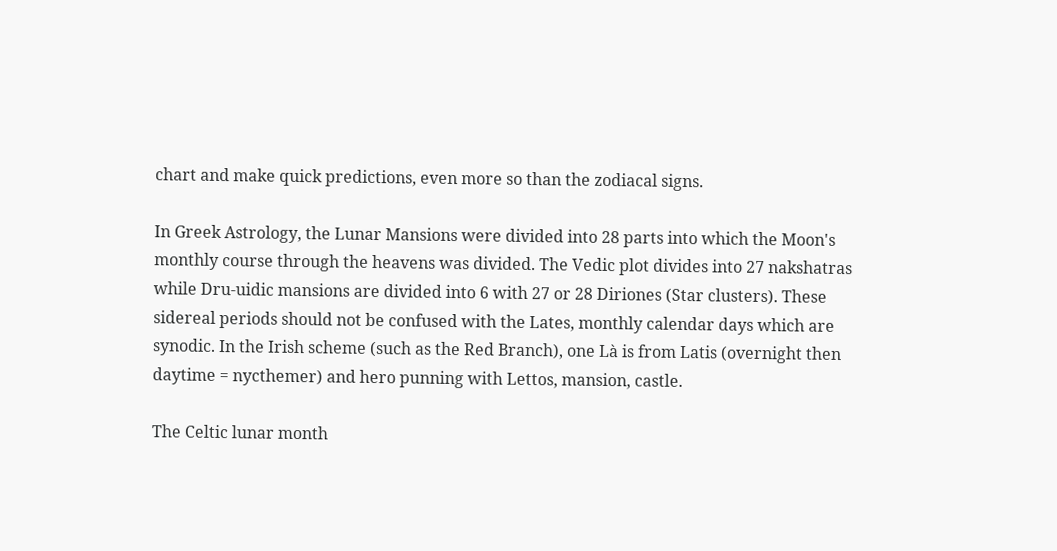chart and make quick predictions, even more so than the zodiacal signs.

In Greek Astrology, the Lunar Mansions were divided into 28 parts into which the Moon's monthly course through the heavens was divided. The Vedic plot divides into 27 nakshatras while Dru-uidic mansions are divided into 6 with 27 or 28 Diriones (Star clusters). These sidereal periods should not be confused with the Lates, monthly calendar days which are synodic. In the Irish scheme (such as the Red Branch), one Là is from Latis (overnight then daytime = nycthemer) and hero punning with Lettos, mansion, castle.

The Celtic lunar month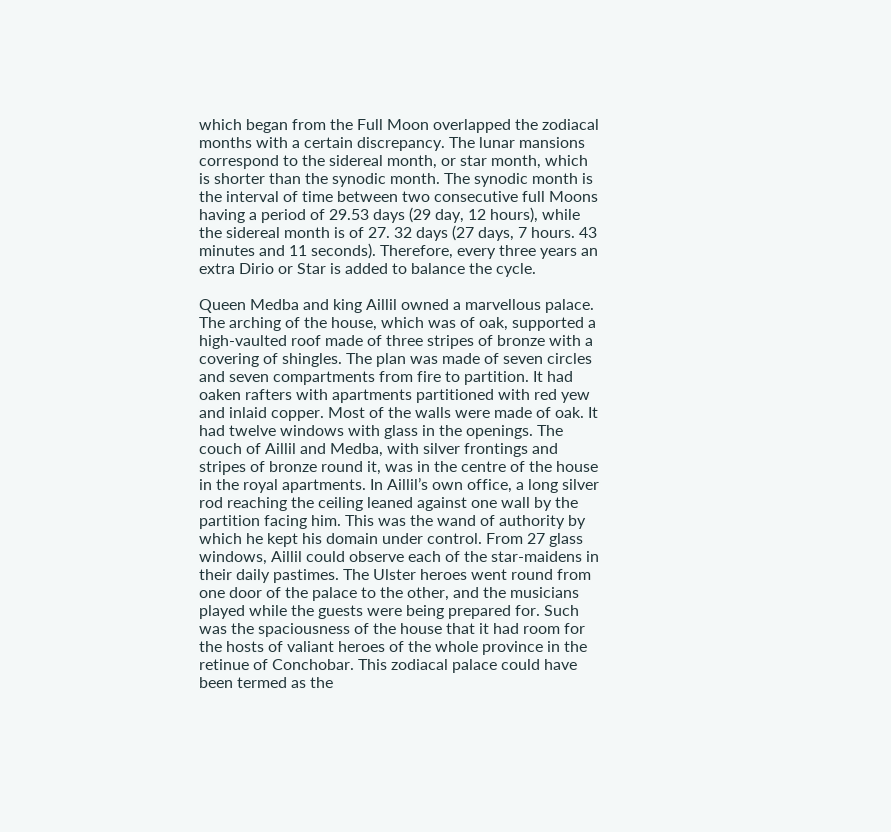which began from the Full Moon overlapped the zodiacal months with a certain discrepancy. The lunar mansions correspond to the sidereal month, or star month, which is shorter than the synodic month. The synodic month is the interval of time between two consecutive full Moons having a period of 29.53 days (29 day, 12 hours), while the sidereal month is of 27. 32 days (27 days, 7 hours. 43 minutes and 11 seconds). Therefore, every three years an extra Dirio or Star is added to balance the cycle.

Queen Medba and king Aillil owned a marvellous palace. The arching of the house, which was of oak, supported a high-vaulted roof made of three stripes of bronze with a covering of shingles. The plan was made of seven circles and seven compartments from fire to partition. It had oaken rafters with apartments partitioned with red yew and inlaid copper. Most of the walls were made of oak. It had twelve windows with glass in the openings. The couch of Aillil and Medba, with silver frontings and stripes of bronze round it, was in the centre of the house in the royal apartments. In Aillil’s own office, a long silver rod reaching the ceiling leaned against one wall by the partition facing him. This was the wand of authority by which he kept his domain under control. From 27 glass windows, Aillil could observe each of the star-maidens in their daily pastimes. The Ulster heroes went round from one door of the palace to the other, and the musicians played while the guests were being prepared for. Such was the spaciousness of the house that it had room for the hosts of valiant heroes of the whole province in the retinue of Conchobar. This zodiacal palace could have been termed as the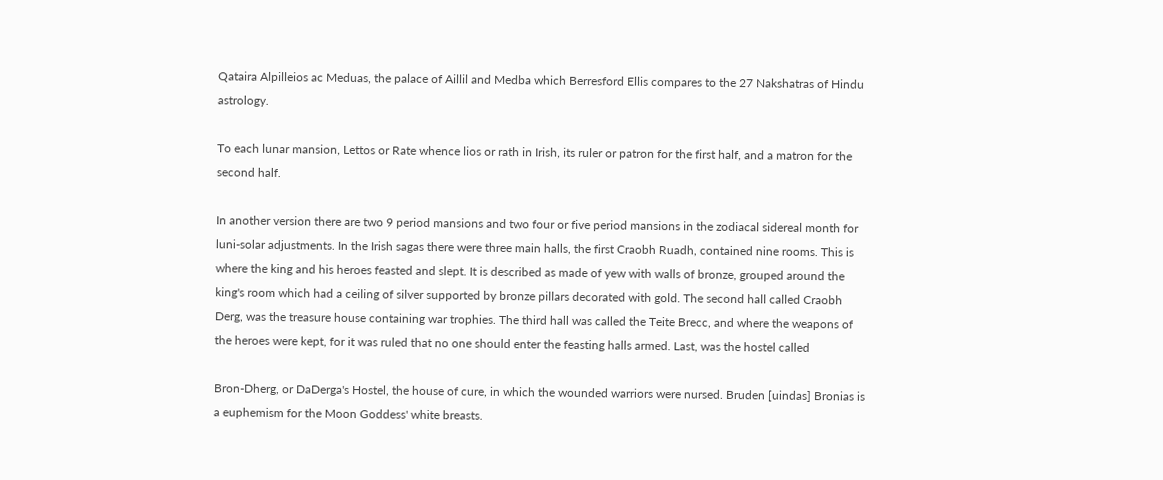Qataira Alpilleios ac Meduas, the palace of Aillil and Medba which Berresford Ellis compares to the 27 Nakshatras of Hindu astrology.

To each lunar mansion, Lettos or Rate whence lios or rath in Irish, its ruler or patron for the first half, and a matron for the second half.

In another version there are two 9 period mansions and two four or five period mansions in the zodiacal sidereal month for luni-solar adjustments. In the Irish sagas there were three main halls, the first Craobh Ruadh, contained nine rooms. This is where the king and his heroes feasted and slept. It is described as made of yew with walls of bronze, grouped around the king's room which had a ceiling of silver supported by bronze pillars decorated with gold. The second hall called Craobh Derg, was the treasure house containing war trophies. The third hall was called the Teite Brecc, and where the weapons of the heroes were kept, for it was ruled that no one should enter the feasting halls armed. Last, was the hostel called

Bron-Dherg, or DaDerga's Hostel, the house of cure, in which the wounded warriors were nursed. Bruden [uindas] Bronias is a euphemism for the Moon Goddess' white breasts.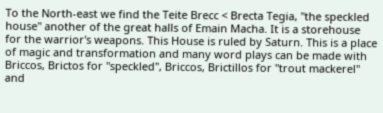To the North-east we find the Teite Brecc < Brecta Tegia, "the speckled house" another of the great halls of Emain Macha. It is a storehouse for the warrior's weapons. This House is ruled by Saturn. This is a place of magic and transformation and many word plays can be made with Briccos, Brictos for "speckled", Briccos, Brictillos for "trout mackerel" and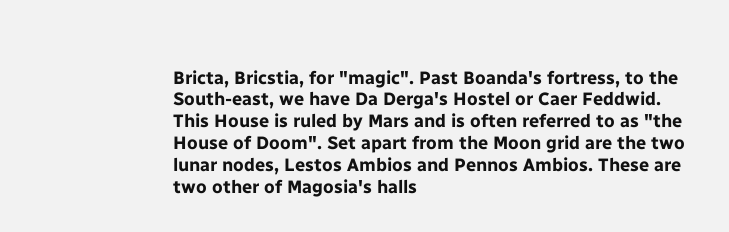Bricta, Bricstia, for "magic". Past Boanda's fortress, to the South-east, we have Da Derga's Hostel or Caer Feddwid. This House is ruled by Mars and is often referred to as "the House of Doom". Set apart from the Moon grid are the two lunar nodes, Lestos Ambios and Pennos Ambios. These are two other of Magosia's halls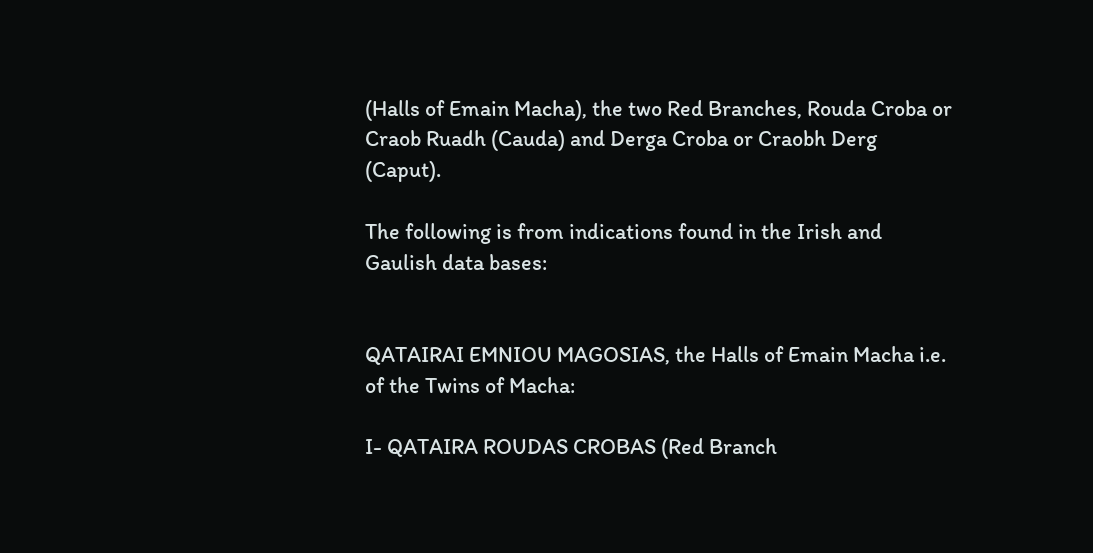(Halls of Emain Macha), the two Red Branches, Rouda Croba or Craob Ruadh (Cauda) and Derga Croba or Craobh Derg (Caput).

The following is from indications found in the Irish and Gaulish data bases:


QATAIRAI EMNIOU MAGOSIAS, the Halls of Emain Macha i.e. of the Twins of Macha:

I- QATAIRA ROUDAS CROBAS (Red Branch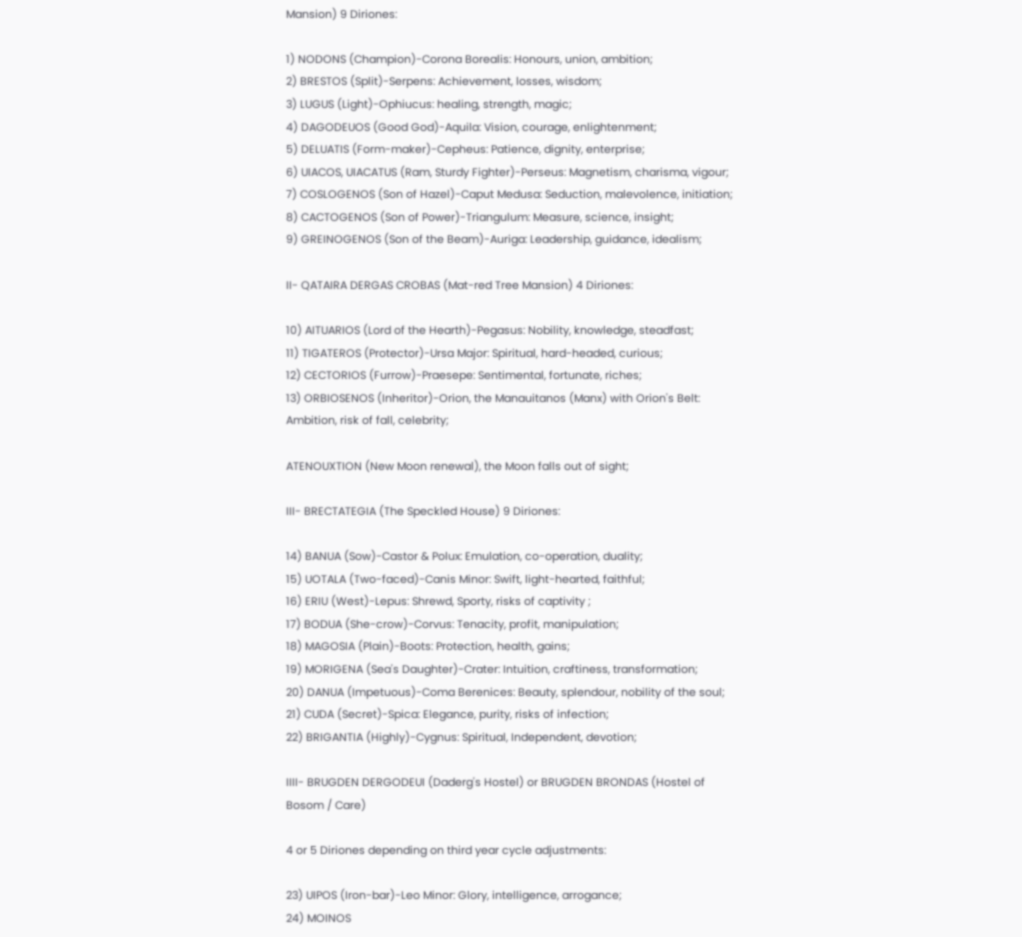Mansion) 9 Diriones:

1) NODONS (Champion)-Corona Borealis: Honours, union, ambition;
2) BRESTOS (Split)-Serpens: Achievement, losses, wisdom;
3) LUGUS (Light)-Ophiucus: healing, strength, magic;
4) DAGODEUOS (Good God)-Aquila: Vision, courage, enlightenment;
5) DELUATIS (Form-maker)-Cepheus: Patience, dignity, enterprise;
6) UIACOS, UIACATUS (Ram, Sturdy Fighter)-Perseus: Magnetism, charisma, vigour;
7) COSLOGENOS (Son of Hazel)-Caput Medusa: Seduction, malevolence, initiation;
8) CACTOGENOS (Son of Power)-Triangulum: Measure, science, insight;
9) GREINOGENOS (Son of the Beam)-Auriga: Leadership, guidance, idealism;

II- QATAIRA DERGAS CROBAS (Mat-red Tree Mansion) 4 Diriones:

10) AITUARIOS (Lord of the Hearth)-Pegasus: Nobility, knowledge, steadfast;
11) TIGATEROS (Protector)-Ursa Major: Spiritual, hard-headed, curious;
12) CECTORIOS (Furrow)-Praesepe: Sentimental, fortunate, riches;
13) ORBIOSENOS (Inheritor)-Orion, the Manauitanos (Manx) with Orion's Belt: Ambition, risk of fall, celebrity;

ATENOUXTION (New Moon renewal), the Moon falls out of sight;

III- BRECTATEGIA (The Speckled House) 9 Diriones:

14) BANUA (Sow)-Castor & Polux: Emulation, co-operation, duality;
15) UOTALA (Two-faced)-Canis Minor: Swift, light-hearted, faithful;
16) ERIU (West)-Lepus: Shrewd, Sporty, risks of captivity ;
17) BODUA (She-crow)-Corvus: Tenacity, profit, manipulation;
18) MAGOSIA (Plain)-Boots: Protection, health, gains;
19) MORIGENA (Sea's Daughter)-Crater: Intuition, craftiness, transformation;
20) DANUA (Impetuous)-Coma Berenices: Beauty, splendour, nobility of the soul;
21) CUDA (Secret)-Spica: Elegance, purity, risks of infection;
22) BRIGANTIA (Highly)-Cygnus: Spiritual, Independent, devotion;

IIII- BRUGDEN DERGODEUI (Daderg's Hostel) or BRUGDEN BRONDAS (Hostel of Bosom / Care)

4 or 5 Diriones depending on third year cycle adjustments:

23) UIPOS (Iron-bar)-Leo Minor: Glory, intelligence, arrogance;
24) MOINOS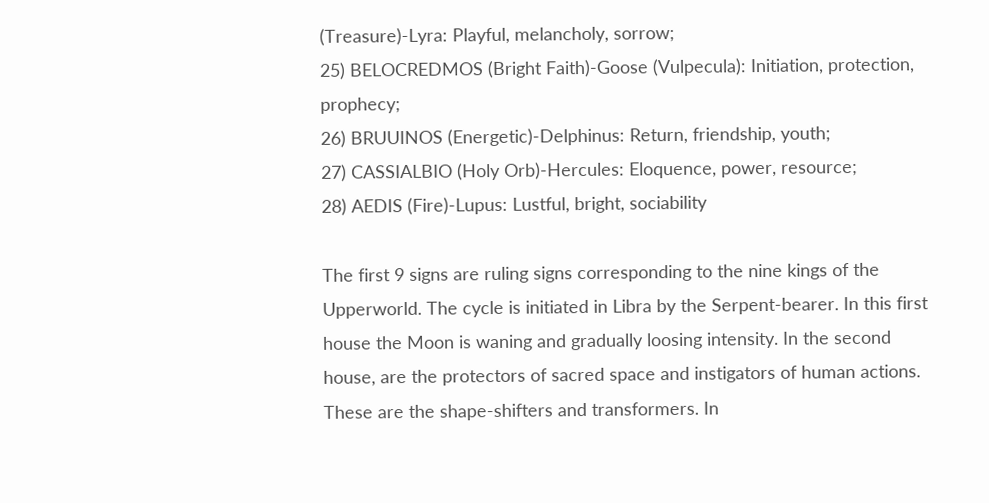(Treasure)-Lyra: Playful, melancholy, sorrow;
25) BELOCREDMOS (Bright Faith)-Goose (Vulpecula): Initiation, protection, prophecy;
26) BRUUINOS (Energetic)-Delphinus: Return, friendship, youth;
27) CASSIALBIO (Holy Orb)-Hercules: Eloquence, power, resource;
28) AEDIS (Fire)-Lupus: Lustful, bright, sociability

The first 9 signs are ruling signs corresponding to the nine kings of the Upperworld. The cycle is initiated in Libra by the Serpent-bearer. In this first house the Moon is waning and gradually loosing intensity. In the second house, are the protectors of sacred space and instigators of human actions. These are the shape-shifters and transformers. In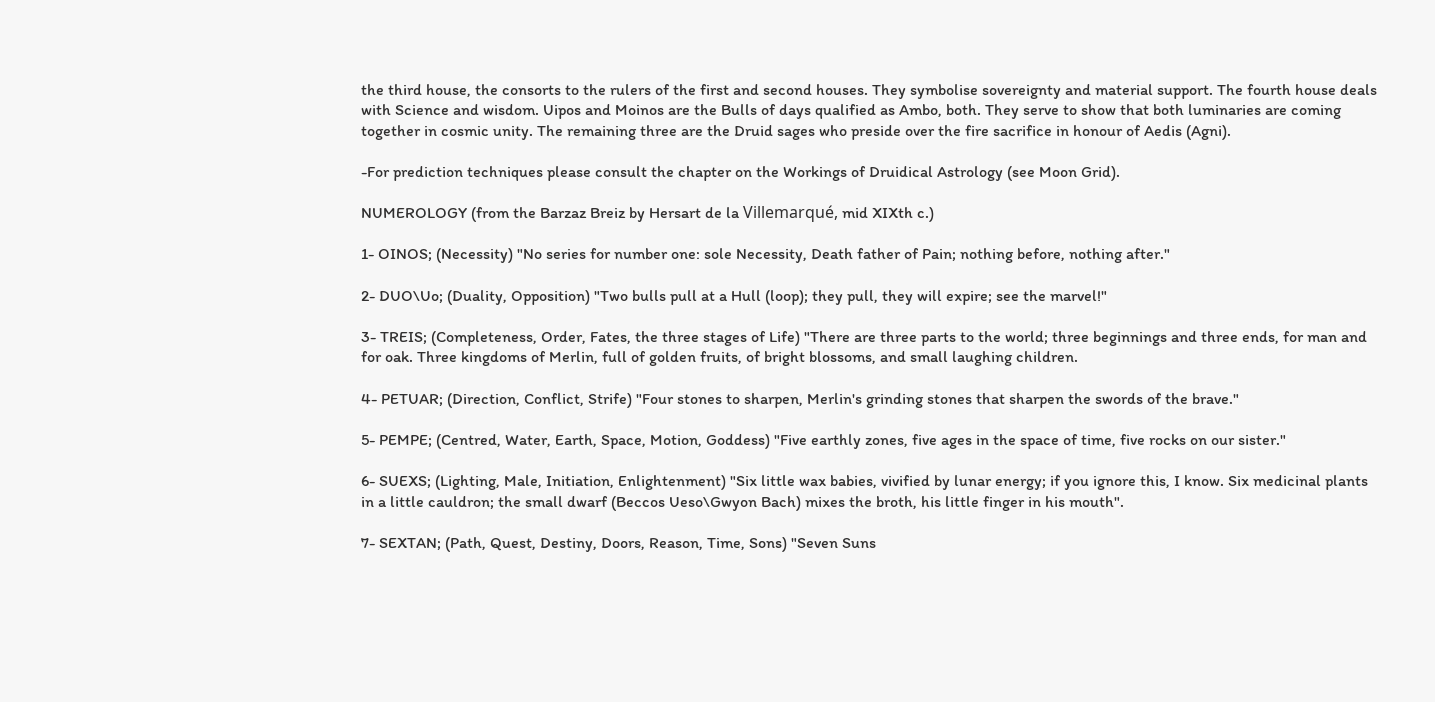the third house, the consorts to the rulers of the first and second houses. They symbolise sovereignty and material support. The fourth house deals with Science and wisdom. Uipos and Moinos are the Bulls of days qualified as Ambo, both. They serve to show that both luminaries are coming together in cosmic unity. The remaining three are the Druid sages who preside over the fire sacrifice in honour of Aedis (Agni).

-For prediction techniques please consult the chapter on the Workings of Druidical Astrology (see Moon Grid).

NUMEROLOGY (from the Barzaz Breiz by Hersart de la Villemarqué, mid XIXth c.)

1- OINOS; (Necessity) "No series for number one: sole Necessity, Death father of Pain; nothing before, nothing after."

2- DUO\Uo; (Duality, Opposition) "Two bulls pull at a Hull (loop); they pull, they will expire; see the marvel!"

3- TREIS; (Completeness, Order, Fates, the three stages of Life) "There are three parts to the world; three beginnings and three ends, for man and for oak. Three kingdoms of Merlin, full of golden fruits, of bright blossoms, and small laughing children.

4- PETUAR; (Direction, Conflict, Strife) "Four stones to sharpen, Merlin's grinding stones that sharpen the swords of the brave."

5- PEMPE; (Centred, Water, Earth, Space, Motion, Goddess) "Five earthly zones, five ages in the space of time, five rocks on our sister."

6- SUEXS; (Lighting, Male, Initiation, Enlightenment) "Six little wax babies, vivified by lunar energy; if you ignore this, I know. Six medicinal plants in a little cauldron; the small dwarf (Beccos Ueso\Gwyon Bach) mixes the broth, his little finger in his mouth".

7- SEXTAN; (Path, Quest, Destiny, Doors, Reason, Time, Sons) "Seven Suns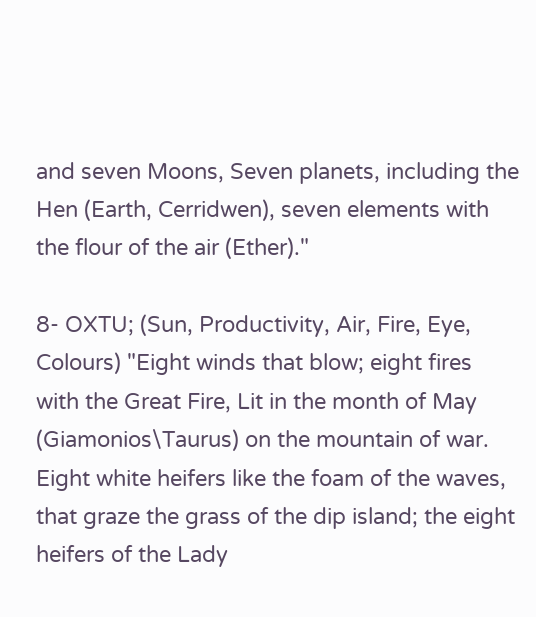and seven Moons, Seven planets, including the Hen (Earth, Cerridwen), seven elements with the flour of the air (Ether)."

8- OXTU; (Sun, Productivity, Air, Fire, Eye, Colours) "Eight winds that blow; eight fires with the Great Fire, Lit in the month of May (Giamonios\Taurus) on the mountain of war. Eight white heifers like the foam of the waves, that graze the grass of the dip island; the eight heifers of the Lady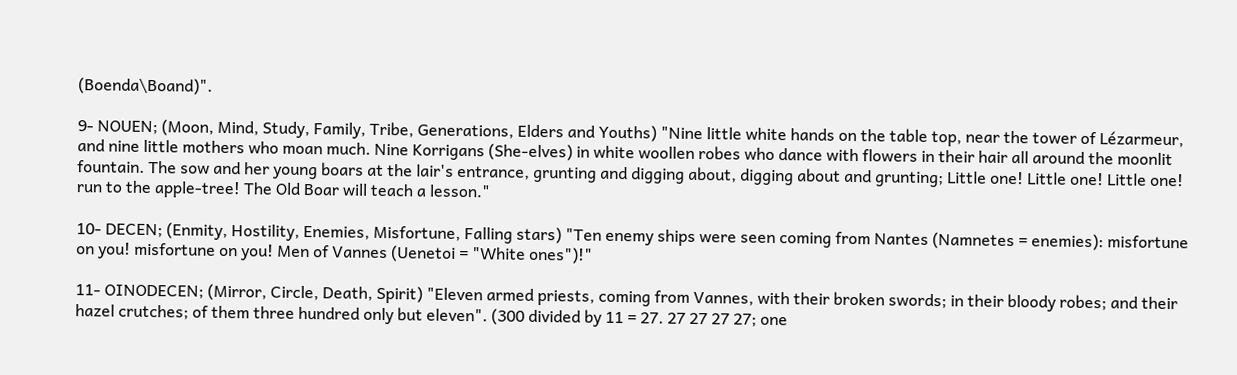(Boenda\Boand)".

9- NOUEN; (Moon, Mind, Study, Family, Tribe, Generations, Elders and Youths) "Nine little white hands on the table top, near the tower of Lézarmeur, and nine little mothers who moan much. Nine Korrigans (She-elves) in white woollen robes who dance with flowers in their hair all around the moonlit fountain. The sow and her young boars at the lair's entrance, grunting and digging about, digging about and grunting; Little one! Little one! Little one! run to the apple-tree! The Old Boar will teach a lesson."

10- DECEN; (Enmity, Hostility, Enemies, Misfortune, Falling stars) "Ten enemy ships were seen coming from Nantes (Namnetes = enemies): misfortune on you! misfortune on you! Men of Vannes (Uenetoi = "White ones")!"

11- OINODECEN; (Mirror, Circle, Death, Spirit) "Eleven armed priests, coming from Vannes, with their broken swords; in their bloody robes; and their hazel crutches; of them three hundred only but eleven". (300 divided by 11 = 27. 27 27 27 27; one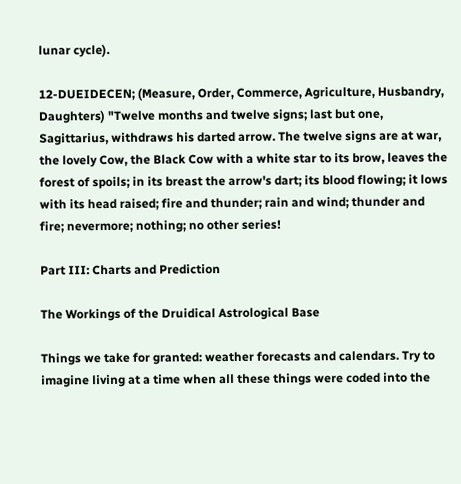lunar cycle).

12-DUEIDECEN; (Measure, Order, Commerce, Agriculture, Husbandry, Daughters) "Twelve months and twelve signs; last but one, Sagittarius, withdraws his darted arrow. The twelve signs are at war, the lovely Cow, the Black Cow with a white star to its brow, leaves the forest of spoils; in its breast the arrow's dart; its blood flowing; it lows with its head raised; fire and thunder; rain and wind; thunder and fire; nevermore; nothing; no other series!

Part III: Charts and Prediction

The Workings of the Druidical Astrological Base

Things we take for granted: weather forecasts and calendars. Try to imagine living at a time when all these things were coded into the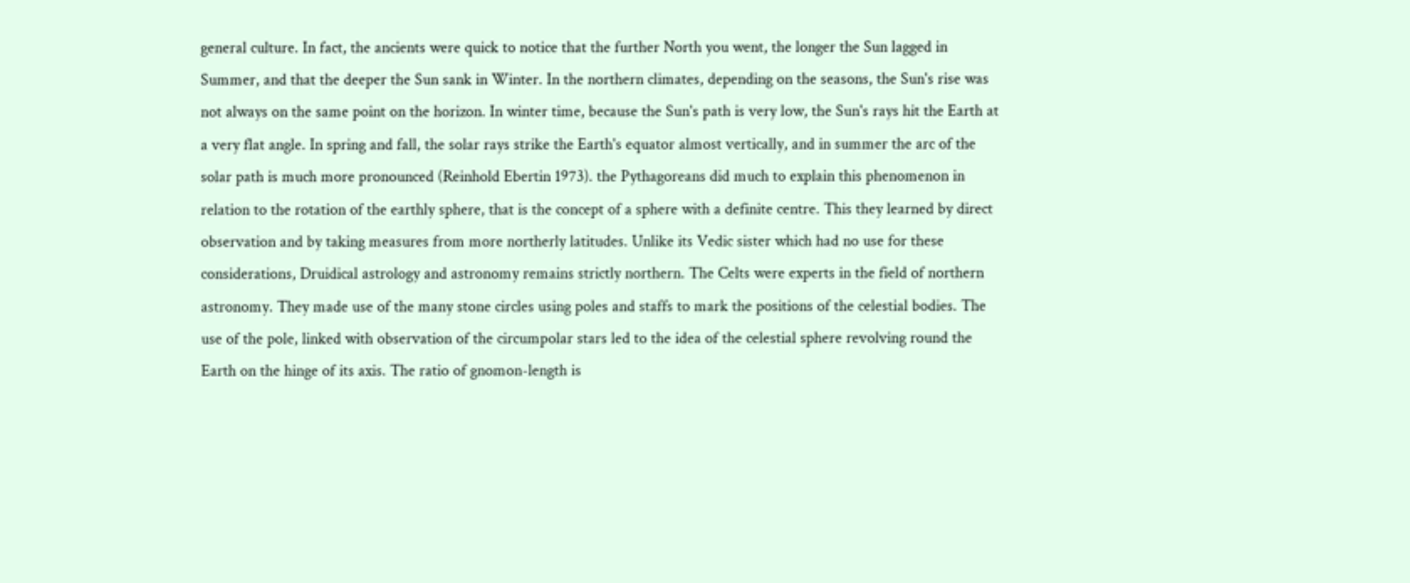general culture. In fact, the ancients were quick to notice that the further North you went, the longer the Sun lagged in Summer, and that the deeper the Sun sank in Winter. In the northern climates, depending on the seasons, the Sun's rise was not always on the same point on the horizon. In winter time, because the Sun's path is very low, the Sun's rays hit the Earth at a very flat angle. In spring and fall, the solar rays strike the Earth's equator almost vertically, and in summer the arc of the solar path is much more pronounced (Reinhold Ebertin 1973). the Pythagoreans did much to explain this phenomenon in relation to the rotation of the earthly sphere, that is the concept of a sphere with a definite centre. This they learned by direct observation and by taking measures from more northerly latitudes. Unlike its Vedic sister which had no use for these considerations, Druidical astrology and astronomy remains strictly northern. The Celts were experts in the field of northern astronomy. They made use of the many stone circles using poles and staffs to mark the positions of the celestial bodies. The use of the pole, linked with observation of the circumpolar stars led to the idea of the celestial sphere revolving round the Earth on the hinge of its axis. The ratio of gnomon-length is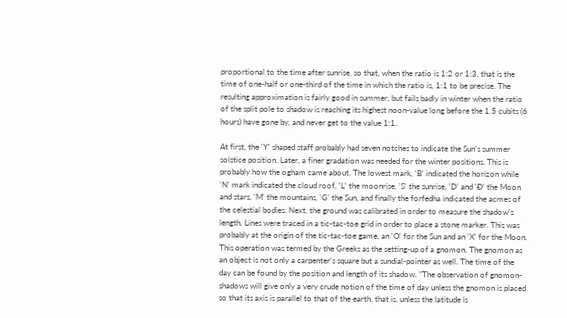proportional to the time after sunrise, so that, when the ratio is 1:2 or 1:3, that is the time of one-half or one-third of the time in which the ratio is, 1:1 to be precise. The resulting approximation is fairly good in summer, but fails badly in winter when the ratio of the split pole to shadow is reaching its highest noon-value long before the 1.5 cubits (6 hours) have gone by, and never get to the value 1:1.

At first, the 'Y' shaped staff probably had seven notches to indicate the Sun's summer solstice position. Later, a finer gradation was needed for the winter positions. This is probably how the ogham came about. The lowest mark, 'B' indicated the horizon while 'N' mark indicated the cloud roof, 'L' the moonrise, 'S' the sunrise, 'D' and 'Ð' the Moon and stars, 'M' the mountains, 'G' the Sun, and finally the forfedha indicated the acmes of the celestial bodies. Next, the ground was calibrated in order to measure the shadow's length. Lines were traced in a tic-tac-toe grid in order to place a stone marker. This was probably at the origin of the tic-tac-toe game, an 'O' for the Sun and an 'X' for the Moon. This operation was termed by the Greeks as the setting-up of a gnomon. The gnomon as an object is not only a carpenter's square but a sundial-pointer as well. The time of the day can be found by the position and length of its shadow. "The observation of gnomon-shadows will give only a very crude notion of the time of day unless the gnomon is placed so that its axis is parallel to that of the earth, that is, unless the latitude is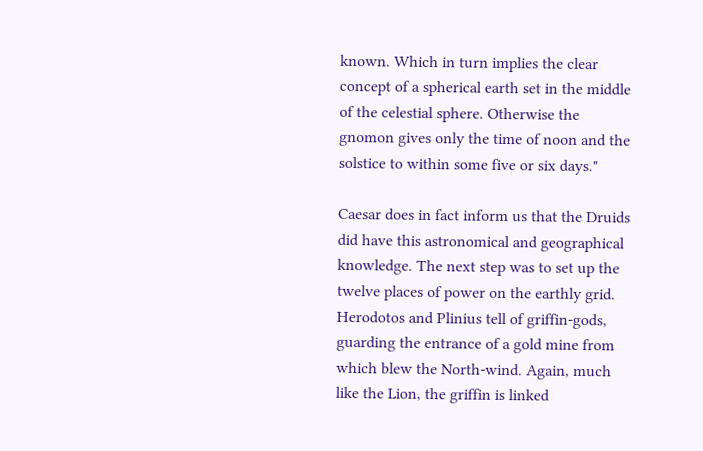known. Which in turn implies the clear concept of a spherical earth set in the middle of the celestial sphere. Otherwise the gnomon gives only the time of noon and the solstice to within some five or six days."

Caesar does in fact inform us that the Druids did have this astronomical and geographical knowledge. The next step was to set up the twelve places of power on the earthly grid. Herodotos and Plinius tell of griffin-gods, guarding the entrance of a gold mine from which blew the North-wind. Again, much like the Lion, the griffin is linked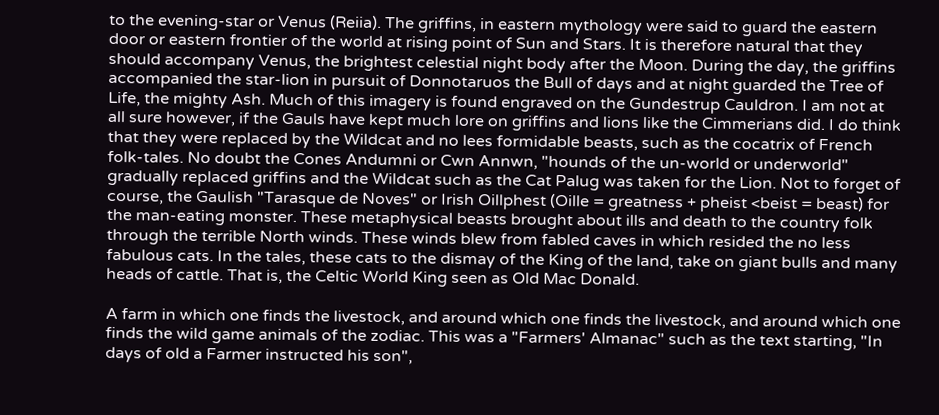to the evening-star or Venus (Reiia). The griffins, in eastern mythology were said to guard the eastern door or eastern frontier of the world at rising point of Sun and Stars. It is therefore natural that they should accompany Venus, the brightest celestial night body after the Moon. During the day, the griffins accompanied the star-lion in pursuit of Donnotaruos the Bull of days and at night guarded the Tree of Life, the mighty Ash. Much of this imagery is found engraved on the Gundestrup Cauldron. I am not at all sure however, if the Gauls have kept much lore on griffins and lions like the Cimmerians did. I do think that they were replaced by the Wildcat and no lees formidable beasts, such as the cocatrix of French folk-tales. No doubt the Cones Andumni or Cwn Annwn, "hounds of the un-world or underworld" gradually replaced griffins and the Wildcat such as the Cat Palug was taken for the Lion. Not to forget of course, the Gaulish "Tarasque de Noves" or Irish Oillphest (Oille = greatness + pheist <beist = beast) for the man-eating monster. These metaphysical beasts brought about ills and death to the country folk through the terrible North winds. These winds blew from fabled caves in which resided the no less fabulous cats. In the tales, these cats to the dismay of the King of the land, take on giant bulls and many heads of cattle. That is, the Celtic World King seen as Old Mac Donald.

A farm in which one finds the livestock, and around which one finds the livestock, and around which one finds the wild game animals of the zodiac. This was a "Farmers' Almanac" such as the text starting, "In days of old a Farmer instructed his son",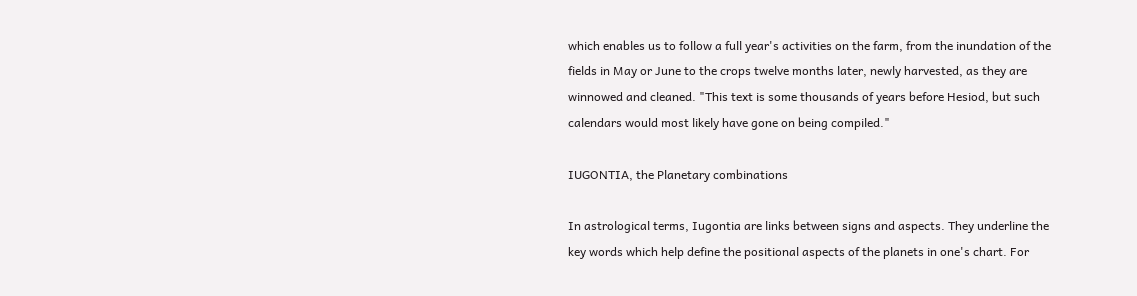which enables us to follow a full year's activities on the farm, from the inundation of the fields in May or June to the crops twelve months later, newly harvested, as they are winnowed and cleaned. "This text is some thousands of years before Hesiod, but such calendars would most likely have gone on being compiled."

IUGONTIA, the Planetary combinations

In astrological terms, Iugontia are links between signs and aspects. They underline the key words which help define the positional aspects of the planets in one's chart. For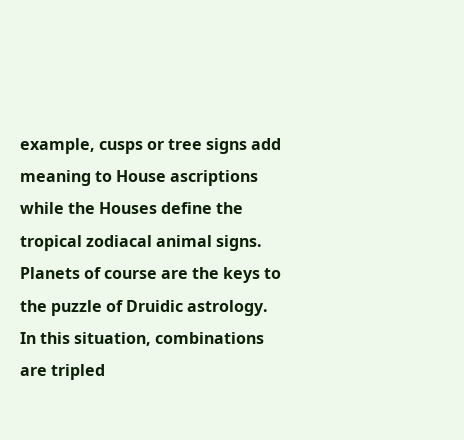example, cusps or tree signs add meaning to House ascriptions while the Houses define the tropical zodiacal animal signs. Planets of course are the keys to the puzzle of Druidic astrology. In this situation, combinations are tripled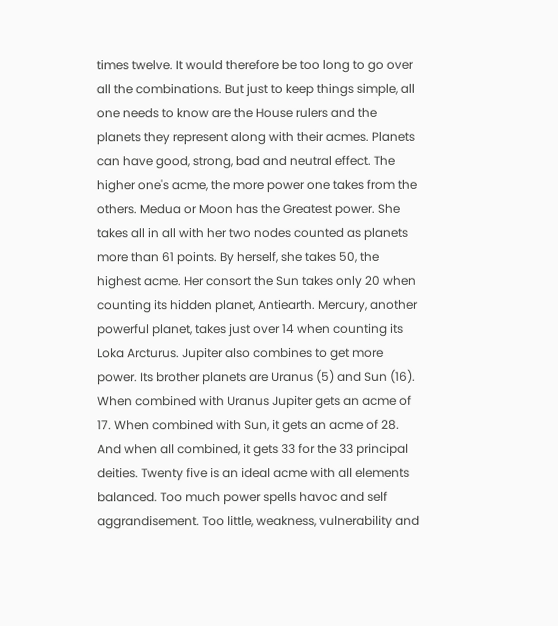times twelve. It would therefore be too long to go over all the combinations. But just to keep things simple, all one needs to know are the House rulers and the planets they represent along with their acmes. Planets can have good, strong, bad and neutral effect. The higher one's acme, the more power one takes from the others. Medua or Moon has the Greatest power. She takes all in all with her two nodes counted as planets more than 61 points. By herself, she takes 50, the highest acme. Her consort the Sun takes only 20 when counting its hidden planet, Antiearth. Mercury, another powerful planet, takes just over 14 when counting its Loka Arcturus. Jupiter also combines to get more power. Its brother planets are Uranus (5) and Sun (16). When combined with Uranus Jupiter gets an acme of 17. When combined with Sun, it gets an acme of 28. And when all combined, it gets 33 for the 33 principal deities. Twenty five is an ideal acme with all elements balanced. Too much power spells havoc and self aggrandisement. Too little, weakness, vulnerability and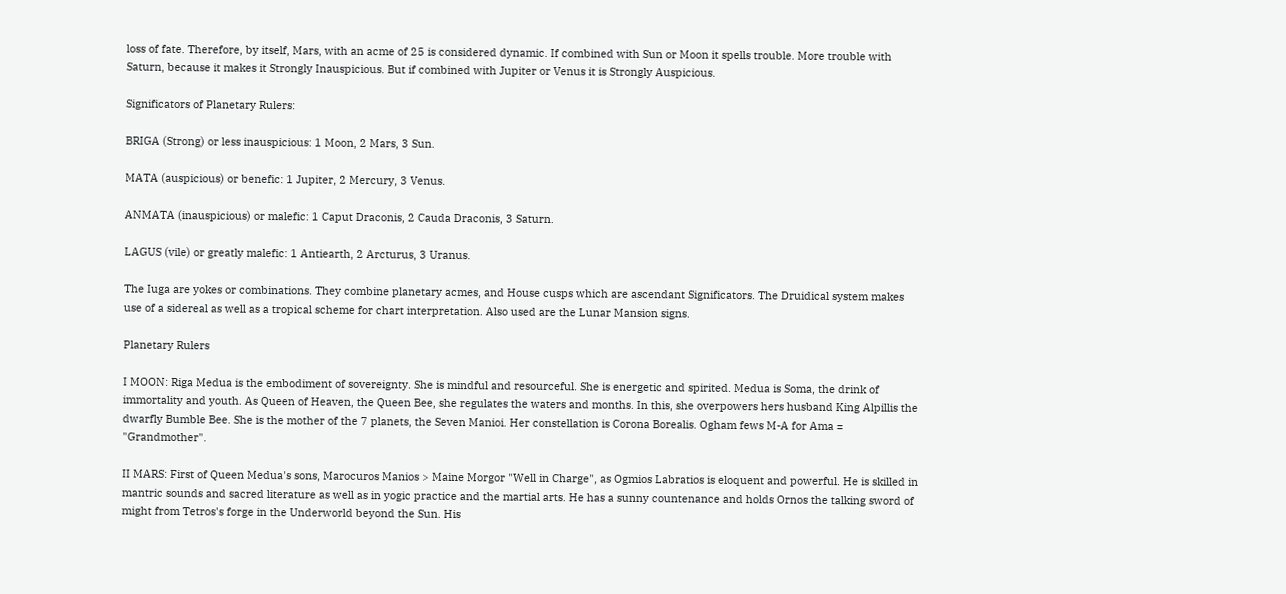loss of fate. Therefore, by itself, Mars, with an acme of 25 is considered dynamic. If combined with Sun or Moon it spells trouble. More trouble with Saturn, because it makes it Strongly Inauspicious. But if combined with Jupiter or Venus it is Strongly Auspicious.

Significators of Planetary Rulers:

BRIGA (Strong) or less inauspicious: 1 Moon, 2 Mars, 3 Sun.

MATA (auspicious) or benefic: 1 Jupiter, 2 Mercury, 3 Venus.

ANMATA (inauspicious) or malefic: 1 Caput Draconis, 2 Cauda Draconis, 3 Saturn.

LAGUS (vile) or greatly malefic: 1 Antiearth, 2 Arcturus, 3 Uranus.

The Iuga are yokes or combinations. They combine planetary acmes, and House cusps which are ascendant Significators. The Druidical system makes use of a sidereal as well as a tropical scheme for chart interpretation. Also used are the Lunar Mansion signs.

Planetary Rulers

I MOON: Riga Medua is the embodiment of sovereignty. She is mindful and resourceful. She is energetic and spirited. Medua is Soma, the drink of immortality and youth. As Queen of Heaven, the Queen Bee, she regulates the waters and months. In this, she overpowers hers husband King Alpillis the dwarfly Bumble Bee. She is the mother of the 7 planets, the Seven Manioi. Her constellation is Corona Borealis. Ogham fews M-A for Ama = "Grandmother".

II MARS: First of Queen Medua's sons, Marocuros Manios > Maine Morgor "Well in Charge", as Ogmios Labratios is eloquent and powerful. He is skilled in mantric sounds and sacred literature as well as in yogic practice and the martial arts. He has a sunny countenance and holds Ornos the talking sword of might from Tetros's forge in the Underworld beyond the Sun. His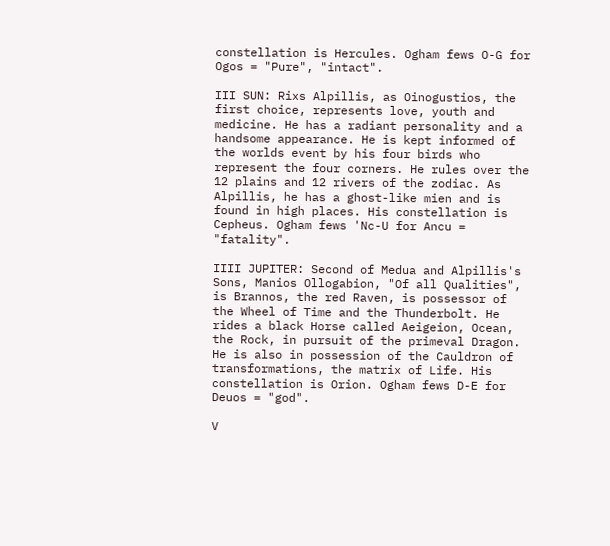constellation is Hercules. Ogham fews O-G for Ogos = "Pure", "intact".

III SUN: Rixs Alpillis, as Oinogustios, the first choice, represents love, youth and medicine. He has a radiant personality and a handsome appearance. He is kept informed of the worlds event by his four birds who represent the four corners. He rules over the 12 plains and 12 rivers of the zodiac. As Alpillis, he has a ghost-like mien and is found in high places. His constellation is Cepheus. Ogham fews 'Nc-U for Ancu = "fatality".

IIII JUPITER: Second of Medua and Alpillis's Sons, Manios Ollogabion, "Of all Qualities", is Brannos, the red Raven, is possessor of the Wheel of Time and the Thunderbolt. He rides a black Horse called Aeigeion, Ocean, the Rock, in pursuit of the primeval Dragon. He is also in possession of the Cauldron of transformations, the matrix of Life. His constellation is Orion. Ogham fews D-E for Deuos = "god".

V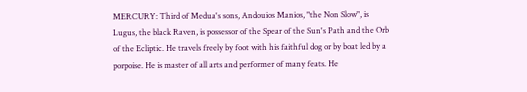MERCURY: Third of Medua's sons, Andouios Manios, "the Non Slow", is Lugus, the black Raven, is possessor of the Spear of the Sun's Path and the Orb of the Ecliptic. He travels freely by foot with his faithful dog or by boat led by a porpoise. He is master of all arts and performer of many feats. He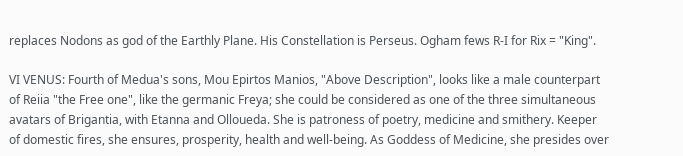replaces Nodons as god of the Earthly Plane. His Constellation is Perseus. Ogham fews R-I for Rix = "King".

VI VENUS: Fourth of Medua's sons, Mou Epirtos Manios, "Above Description", looks like a male counterpart of Reiia "the Free one", like the germanic Freya; she could be considered as one of the three simultaneous avatars of Brigantia, with Etanna and Olloueda. She is patroness of poetry, medicine and smithery. Keeper of domestic fires, she ensures, prosperity, health and well-being. As Goddess of Medicine, she presides over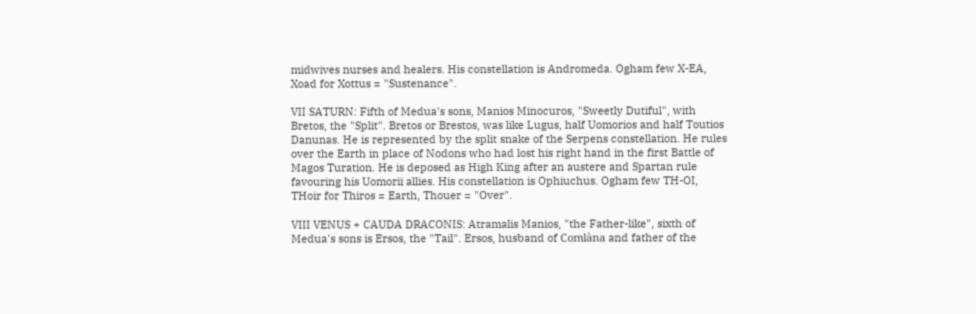midwives nurses and healers. His constellation is Andromeda. Ogham few X-EA, Xoad for Xottus = "Sustenance".

VII SATURN: Fifth of Medua's sons, Manios Minocuros, "Sweetly Dutiful", with Bretos, the "Split". Bretos or Brestos, was like Lugus, half Uomorios and half Toutios Danunas. He is represented by the split snake of the Serpens constellation. He rules over the Earth in place of Nodons who had lost his right hand in the first Battle of Magos Turation. He is deposed as High King after an austere and Spartan rule favouring his Uomorii allies. His constellation is Ophiuchus. Ogham few TH-OI, THoir for Thiros = Earth, Thouer = "Over".

VIII VENUS + CAUDA DRACONIS: Atramalis Manios, "the Father-like", sixth of Medua's sons is Ersos, the "Tail". Ersos, husband of Comlàna and father of the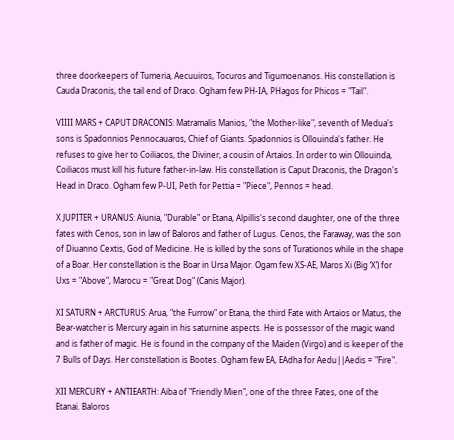three doorkeepers of Tumeria, Aecuuiros, Tocuros and Tigumoenanos. His constellation is Cauda Draconis, the tail end of Draco. Ogham few PH-IA, PHagos for Phicos = "Tail".

VIIII MARS + CAPUT DRACONIS: Matramalis Manios, "the Mother-like", seventh of Medua's sons is Spadonnios Pennocauaros, Chief of Giants. Spadonnios is Ollouinda's father. He refuses to give her to Coiliacos, the Diviner, a cousin of Artaios. In order to win Ollouinda, Coiliacos must kill his future father-in-law. His constellation is Caput Draconis, the Dragon's Head in Draco. Ogham few P-UI, Peth for Pettia = "Piece", Pennos = head.

X JUPITER + URANUS: Aiunia, "Durable" or Etana, Alpillis's second daughter, one of the three fates with Cenos, son in law of Baloros and father of Lugus. Cenos, the Faraway, was the son of Diuanno Cextis, God of Medicine. He is killed by the sons of Turationos while in the shape of a Boar. Her constellation is the Boar in Ursa Major. Ogam few XS-AE, Maros Xi (Big ‘X’) for Uxs = "Above", Marocu = "Great Dog" (Canis Major).

XI SATURN + ARCTURUS: Arua, "the Furrow" or Etana, the third Fate with Artaios or Matus, the Bear-watcher is Mercury again in his saturnine aspects. He is possessor of the magic wand and is father of magic. He is found in the company of the Maiden (Virgo) and is keeper of the 7 Bulls of Days. Her constellation is Bootes. Ogham few EA, EAdha for Aedu||Aedis = "Fire".

XII MERCURY + ANTIEARTH: Aiba of "Friendly Mien", one of the three Fates, one of the Etanai. Baloros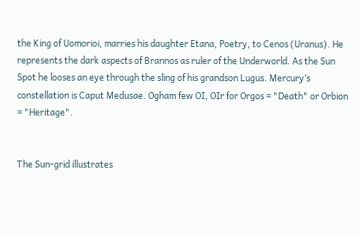the King of Uomorioi, marries his daughter Etana, Poetry, to Cenos (Uranus). He represents the dark aspects of Brannos as ruler of the Underworld. As the Sun Spot he looses an eye through the sling of his grandson Lugus. Mercury’s constellation is Caput Medusae. Ogham few OI, OIr for Orgos = "Death" or Orbion = "Heritage".


The Sun-grid illustrates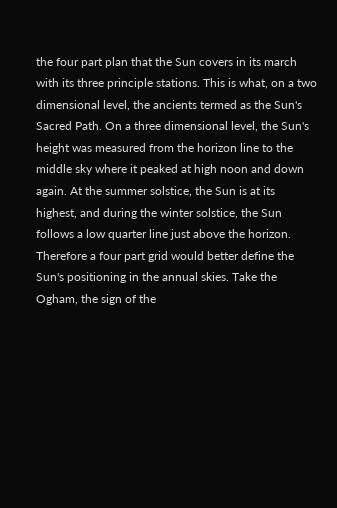the four part plan that the Sun covers in its march with its three principle stations. This is what, on a two dimensional level, the ancients termed as the Sun's Sacred Path. On a three dimensional level, the Sun's height was measured from the horizon line to the middle sky where it peaked at high noon and down again. At the summer solstice, the Sun is at its highest, and during the winter solstice, the Sun follows a low quarter line just above the horizon. Therefore a four part grid would better define the Sun's positioning in the annual skies. Take the Ogham, the sign of the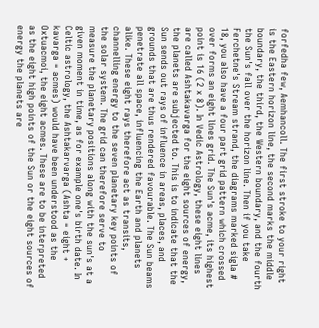forfedha few, Aemhancoll. The first stroke to your right is the Eastern horizon line, the second marks the middle boundary, the third, the Western boundary, and the fourth the Sun's fall over the horizon line. Then if you take Ferchetne's Stream strand, the diagrams marked sigla # 18, you also have a four part grid pattern which crossed over forms an eight lines grid. The Sun's acme, its highest point is 16 (2 x 8). In Vedic Astrology, these eight lines are called Ashtakavarga for the eight sources of energy, the planets are subjected to. This is to indicate that the Sun sends out rays of influence in areas, places, and grounds that are thus rendered favourable. The Sun beams penetrate all space, influencing the Earth and planets alike. These eight rays therefore act as transits, channelling energy to the seven planetary key points of the solar system. The grid can therefore serve to measure the planetary positions along with the sun's at a given moment in time, as for example one's birth date. In Celtic astrology, the Ashtakarvarga (Ashta = eight + kavarga = acmes) would have been understood as the Oxtuacmoi, the eight acmes. These are to be interpreted as the eight high points of the Sun or the eight sources of energy the planets are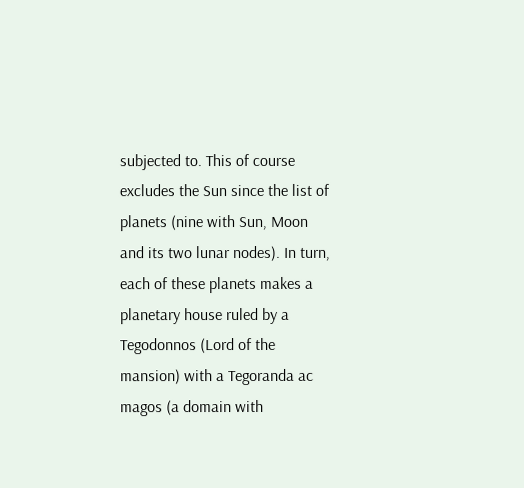subjected to. This of course excludes the Sun since the list of planets (nine with Sun, Moon and its two lunar nodes). In turn, each of these planets makes a planetary house ruled by a Tegodonnos (Lord of the mansion) with a Tegoranda ac magos (a domain with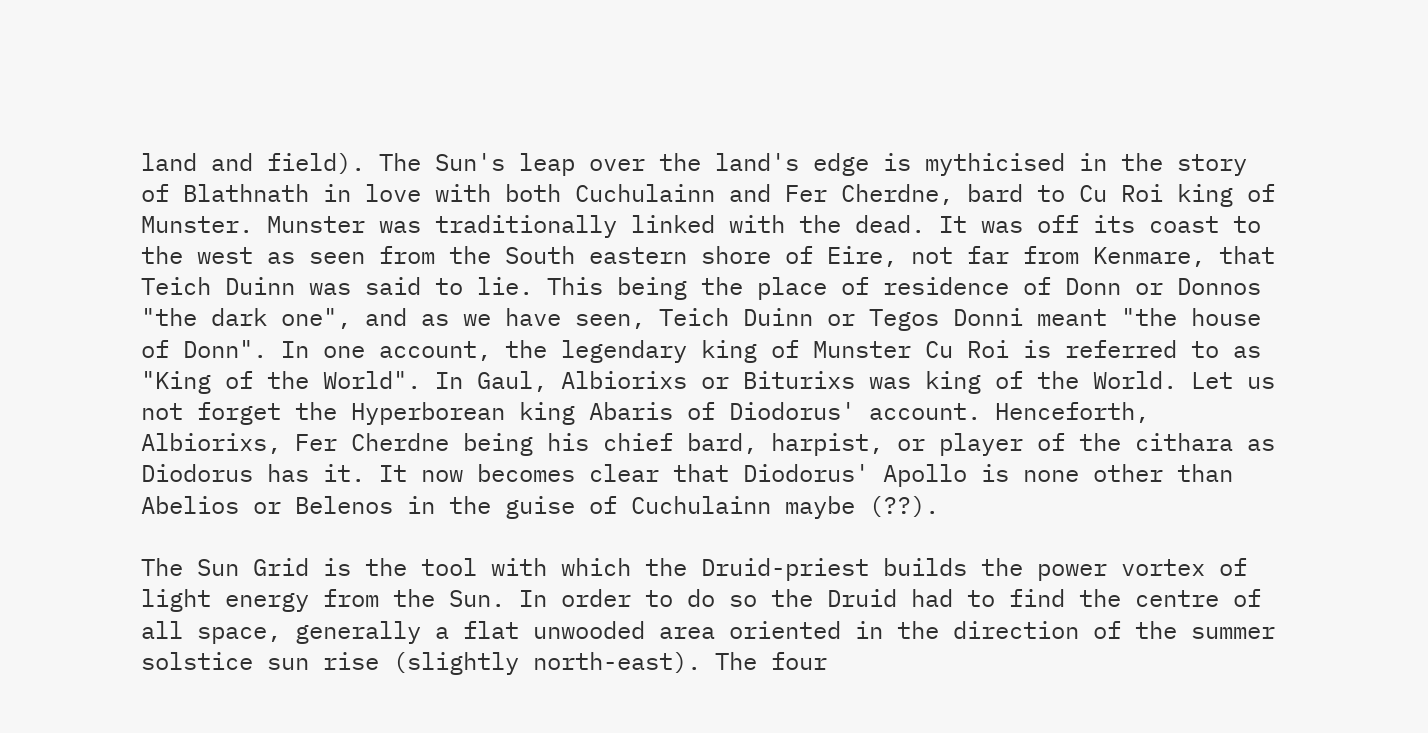land and field). The Sun's leap over the land's edge is mythicised in the story of Blathnath in love with both Cuchulainn and Fer Cherdne, bard to Cu Roi king of Munster. Munster was traditionally linked with the dead. It was off its coast to the west as seen from the South eastern shore of Eire, not far from Kenmare, that Teich Duinn was said to lie. This being the place of residence of Donn or Donnos "the dark one", and as we have seen, Teich Duinn or Tegos Donni meant "the house of Donn". In one account, the legendary king of Munster Cu Roi is referred to as "King of the World". In Gaul, Albiorixs or Biturixs was king of the World. Let us not forget the Hyperborean king Abaris of Diodorus' account. Henceforth, Albiorixs, Fer Cherdne being his chief bard, harpist, or player of the cithara as Diodorus has it. It now becomes clear that Diodorus' Apollo is none other than Abelios or Belenos in the guise of Cuchulainn maybe (??).

The Sun Grid is the tool with which the Druid-priest builds the power vortex of light energy from the Sun. In order to do so the Druid had to find the centre of all space, generally a flat unwooded area oriented in the direction of the summer solstice sun rise (slightly north-east). The four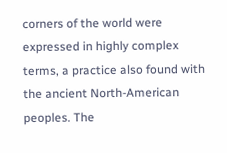corners of the world were expressed in highly complex terms, a practice also found with the ancient North-American peoples. The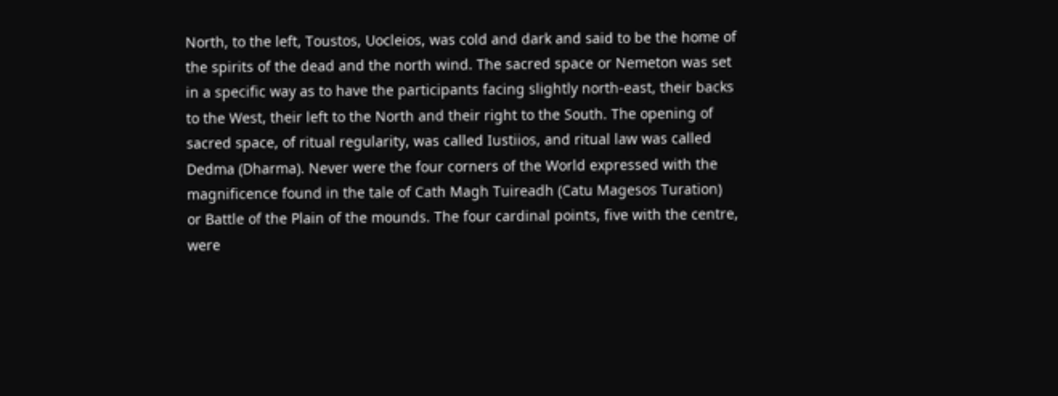North, to the left, Toustos, Uocleios, was cold and dark and said to be the home of the spirits of the dead and the north wind. The sacred space or Nemeton was set in a specific way as to have the participants facing slightly north-east, their backs to the West, their left to the North and their right to the South. The opening of sacred space, of ritual regularity, was called Iustiios, and ritual law was called Dedma (Dharma). Never were the four corners of the World expressed with the magnificence found in the tale of Cath Magh Tuireadh (Catu Magesos Turation) or Battle of the Plain of the mounds. The four cardinal points, five with the centre, were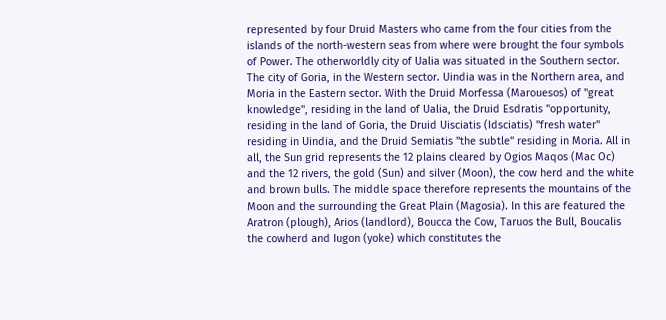represented by four Druid Masters who came from the four cities from the islands of the north-western seas from where were brought the four symbols of Power. The otherworldly city of Ualia was situated in the Southern sector. The city of Goria, in the Western sector. Uindia was in the Northern area, and Moria in the Eastern sector. With the Druid Morfessa (Marouesos) of "great knowledge", residing in the land of Ualia, the Druid Esdratis "opportunity, residing in the land of Goria, the Druid Uisciatis (Idsciatis) "fresh water" residing in Uindia, and the Druid Semiatis "the subtle" residing in Moria. All in all, the Sun grid represents the 12 plains cleared by Ogios Maqos (Mac Oc) and the 12 rivers, the gold (Sun) and silver (Moon), the cow herd and the white and brown bulls. The middle space therefore represents the mountains of the Moon and the surrounding the Great Plain (Magosia). In this are featured the Aratron (plough), Arios (landlord), Boucca the Cow, Taruos the Bull, Boucalis the cowherd and Iugon (yoke) which constitutes the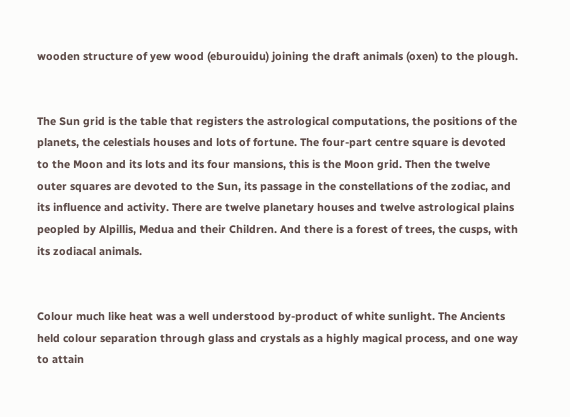wooden structure of yew wood (eburouidu) joining the draft animals (oxen) to the plough.


The Sun grid is the table that registers the astrological computations, the positions of the planets, the celestials houses and lots of fortune. The four-part centre square is devoted to the Moon and its lots and its four mansions, this is the Moon grid. Then the twelve outer squares are devoted to the Sun, its passage in the constellations of the zodiac, and its influence and activity. There are twelve planetary houses and twelve astrological plains peopled by Alpillis, Medua and their Children. And there is a forest of trees, the cusps, with its zodiacal animals.


Colour much like heat was a well understood by-product of white sunlight. The Ancients held colour separation through glass and crystals as a highly magical process, and one way to attain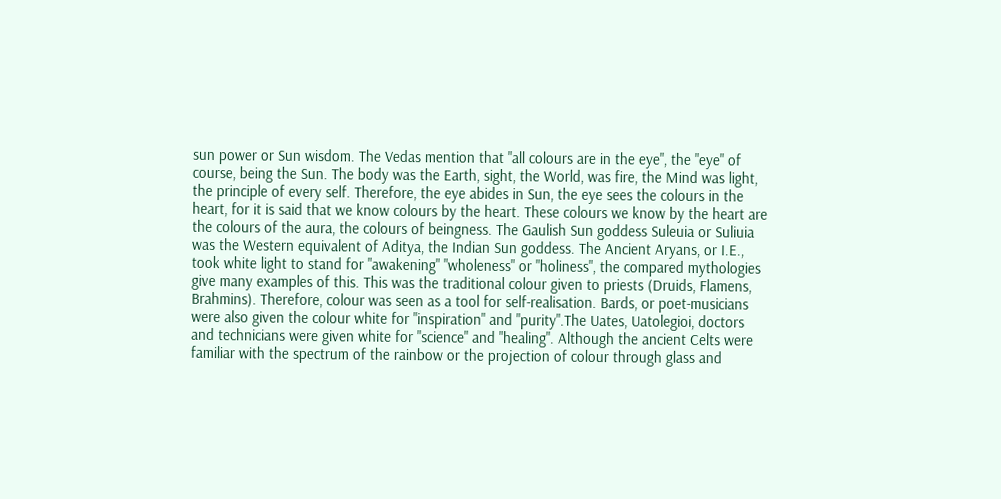sun power or Sun wisdom. The Vedas mention that "all colours are in the eye", the "eye" of course, being the Sun. The body was the Earth, sight, the World, was fire, the Mind was light, the principle of every self. Therefore, the eye abides in Sun, the eye sees the colours in the heart, for it is said that we know colours by the heart. These colours we know by the heart are the colours of the aura, the colours of beingness. The Gaulish Sun goddess Suleuia or Suliuia was the Western equivalent of Aditya, the Indian Sun goddess. The Ancient Aryans, or I.E., took white light to stand for "awakening" "wholeness" or "holiness", the compared mythologies give many examples of this. This was the traditional colour given to priests (Druids, Flamens, Brahmins). Therefore, colour was seen as a tool for self-realisation. Bards, or poet-musicians were also given the colour white for "inspiration" and "purity".The Uates, Uatolegioi, doctors and technicians were given white for "science" and "healing". Although the ancient Celts were familiar with the spectrum of the rainbow or the projection of colour through glass and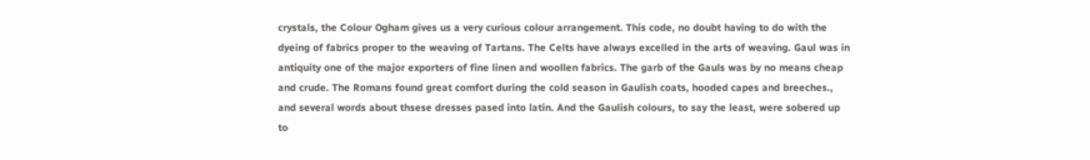crystals, the Colour Ogham gives us a very curious colour arrangement. This code, no doubt having to do with the dyeing of fabrics proper to the weaving of Tartans. The Celts have always excelled in the arts of weaving. Gaul was in antiquity one of the major exporters of fine linen and woollen fabrics. The garb of the Gauls was by no means cheap and crude. The Romans found great comfort during the cold season in Gaulish coats, hooded capes and breeches., and several words about thsese dresses pased into latin. And the Gaulish colours, to say the least, were sobered up to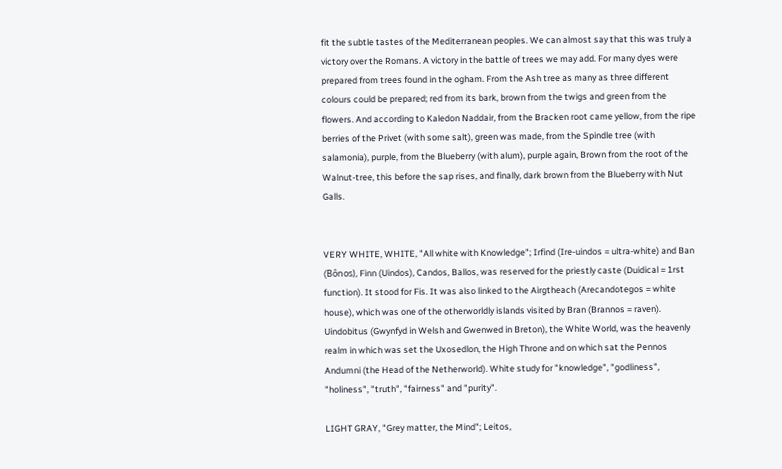fit the subtle tastes of the Mediterranean peoples. We can almost say that this was truly a victory over the Romans. A victory in the battle of trees we may add. For many dyes were prepared from trees found in the ogham. From the Ash tree as many as three different colours could be prepared; red from its bark, brown from the twigs and green from the flowers. And according to Kaledon Naddair, from the Bracken root came yellow, from the ripe berries of the Privet (with some salt), green was made, from the Spindle tree (with salamonia), purple, from the Blueberry (with alum), purple again, Brown from the root of the Walnut-tree, this before the sap rises, and finally, dark brown from the Blueberry with Nut Galls.


VERY WHITE, WHITE, "All white with Knowledge"; Irfind (Ire-uindos = ultra-white) and Ban (Bônos), Finn (Uindos), Candos, Ballos, was reserved for the priestly caste (Duidical = 1rst function). It stood for Fis. It was also linked to the Airgtheach (Arecandotegos = white house), which was one of the otherworldly islands visited by Bran (Brannos = raven). Uindobitus (Gwynfyd in Welsh and Gwenwed in Breton), the White World, was the heavenly realm in which was set the Uxosedlon, the High Throne and on which sat the Pennos Andumni (the Head of the Netherworld). White study for "knowledge", "godliness", "holiness", "truth", "fairness" and "purity".

LIGHT GRAY, "Grey matter, the Mind"; Leitos,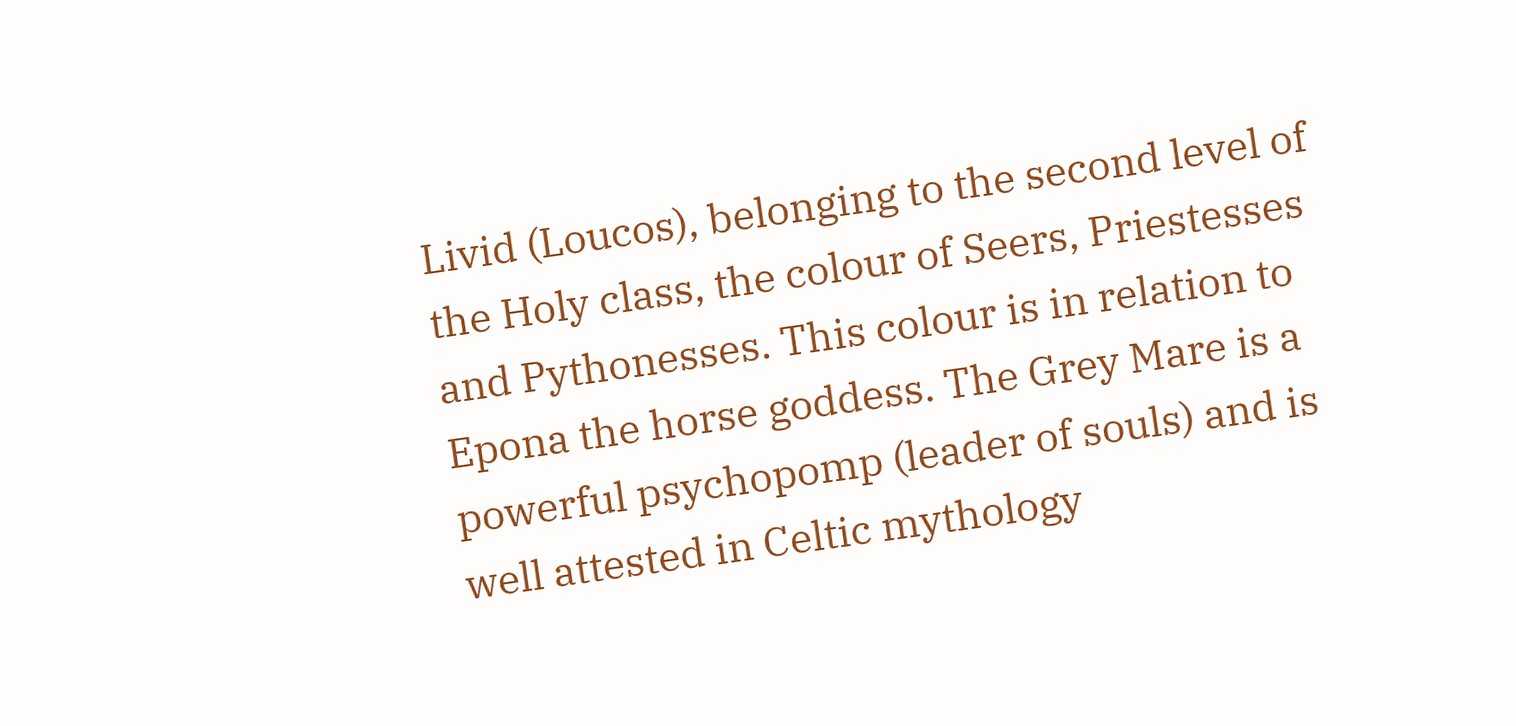Livid (Loucos), belonging to the second level of the Holy class, the colour of Seers, Priestesses and Pythonesses. This colour is in relation to Epona the horse goddess. The Grey Mare is a powerful psychopomp (leader of souls) and is well attested in Celtic mythology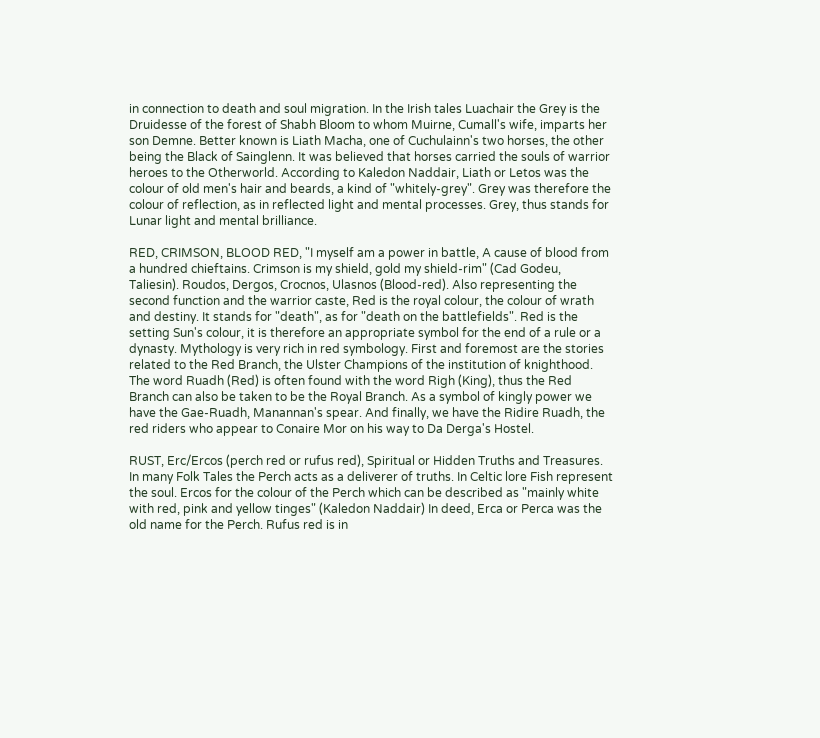in connection to death and soul migration. In the Irish tales Luachair the Grey is the Druidesse of the forest of Shabh Bloom to whom Muirne, Cumall's wife, imparts her son Demne. Better known is Liath Macha, one of Cuchulainn's two horses, the other being the Black of Sainglenn. It was believed that horses carried the souls of warrior heroes to the Otherworld. According to Kaledon Naddair, Liath or Letos was the colour of old men's hair and beards, a kind of "whitely-grey". Grey was therefore the colour of reflection, as in reflected light and mental processes. Grey, thus stands for Lunar light and mental brilliance.

RED, CRIMSON, BLOOD RED, "I myself am a power in battle, A cause of blood from a hundred chieftains. Crimson is my shield, gold my shield-rim" (Cad Godeu, Taliesin). Roudos, Dergos, Crocnos, Ulasnos (Blood-red). Also representing the second function and the warrior caste, Red is the royal colour, the colour of wrath and destiny. It stands for "death", as for "death on the battlefields". Red is the setting Sun's colour, it is therefore an appropriate symbol for the end of a rule or a dynasty. Mythology is very rich in red symbology. First and foremost are the stories related to the Red Branch, the Ulster Champions of the institution of knighthood. The word Ruadh (Red) is often found with the word Righ (King), thus the Red Branch can also be taken to be the Royal Branch. As a symbol of kingly power we have the Gae-Ruadh, Manannan's spear. And finally, we have the Ridire Ruadh, the red riders who appear to Conaire Mor on his way to Da Derga's Hostel.

RUST, Erc/Ercos (perch red or rufus red), Spiritual or Hidden Truths and Treasures. In many Folk Tales the Perch acts as a deliverer of truths. In Celtic lore Fish represent the soul. Ercos for the colour of the Perch which can be described as "mainly white with red, pink and yellow tinges" (Kaledon Naddair) In deed, Erca or Perca was the old name for the Perch. Rufus red is in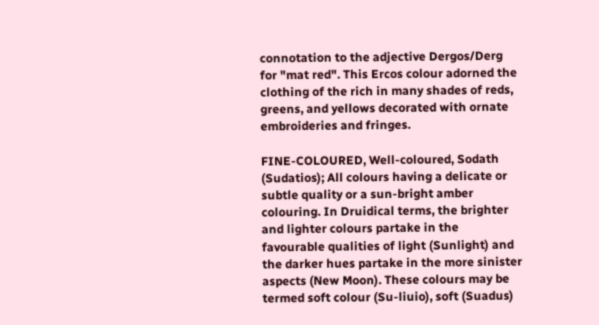connotation to the adjective Dergos/Derg for "mat red". This Ercos colour adorned the clothing of the rich in many shades of reds, greens, and yellows decorated with ornate embroideries and fringes.

FINE-COLOURED, Well-coloured, Sodath (Sudatios); All colours having a delicate or subtle quality or a sun-bright amber colouring. In Druidical terms, the brighter and lighter colours partake in the favourable qualities of light (Sunlight) and the darker hues partake in the more sinister aspects (New Moon). These colours may be termed soft colour (Su-liuio), soft (Suadus)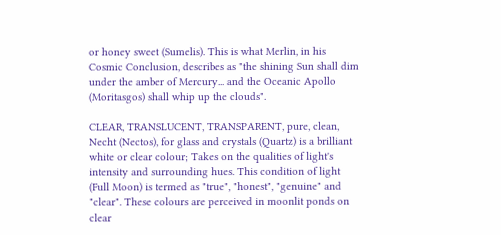or honey sweet (Sumelis). This is what Merlin, in his Cosmic Conclusion, describes as "the shining Sun shall dim under the amber of Mercury... and the Oceanic Apollo (Moritasgos) shall whip up the clouds".

CLEAR, TRANSLUCENT, TRANSPARENT, pure, clean, Necht (Nectos), for glass and crystals (Quartz) is a brilliant white or clear colour; Takes on the qualities of light's intensity and surrounding hues. This condition of light (Full Moon) is termed as "true", "honest", "genuine" and "clear". These colours are perceived in moonlit ponds on clear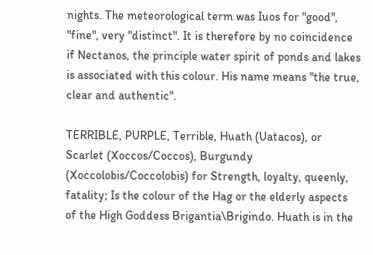nights. The meteorological term was Iuos for "good", "fine", very "distinct". It is therefore by no coincidence if Nectanos, the principle water spirit of ponds and lakes is associated with this colour. His name means "the true, clear and authentic".

TERRIBLE, PURPLE, Terrible, Huath (Uatacos), or Scarlet (Xoccos/Coccos), Burgundy (Xoccolobis/Coccolobis) for Strength, loyalty, queenly, fatality; Is the colour of the Hag or the elderly aspects of the High Goddess Brigantia\Brigindo. Huath is in the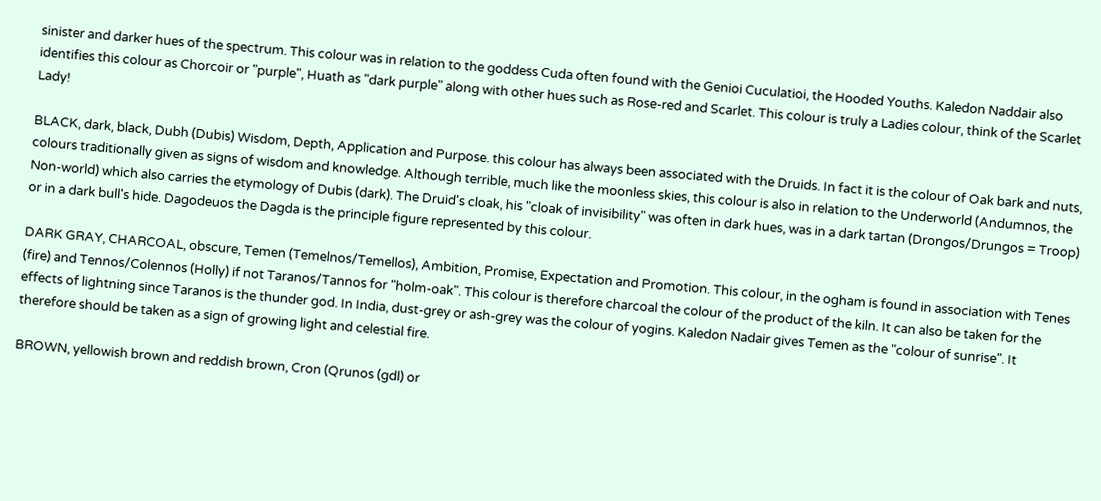sinister and darker hues of the spectrum. This colour was in relation to the goddess Cuda often found with the Genioi Cuculatioi, the Hooded Youths. Kaledon Naddair also identifies this colour as Chorcoir or "purple", Huath as "dark purple" along with other hues such as Rose-red and Scarlet. This colour is truly a Ladies colour, think of the Scarlet Lady!

BLACK, dark, black, Dubh (Dubis) Wisdom, Depth, Application and Purpose. this colour has always been associated with the Druids. In fact it is the colour of Oak bark and nuts, colours traditionally given as signs of wisdom and knowledge. Although terrible, much like the moonless skies, this colour is also in relation to the Underworld (Andumnos, the Non-world) which also carries the etymology of Dubis (dark). The Druid's cloak, his "cloak of invisibility" was often in dark hues, was in a dark tartan (Drongos/Drungos = Troop) or in a dark bull's hide. Dagodeuos the Dagda is the principle figure represented by this colour.

DARK GRAY, CHARCOAL, obscure, Temen (Temelnos/Temellos), Ambition, Promise, Expectation and Promotion. This colour, in the ogham is found in association with Tenes (fire) and Tennos/Colennos (Holly) if not Taranos/Tannos for "holm-oak". This colour is therefore charcoal the colour of the product of the kiln. It can also be taken for the effects of lightning since Taranos is the thunder god. In India, dust-grey or ash-grey was the colour of yogins. Kaledon Nadair gives Temen as the "colour of sunrise". It therefore should be taken as a sign of growing light and celestial fire.

BROWN, yellowish brown and reddish brown, Cron (Qrunos (gdl) or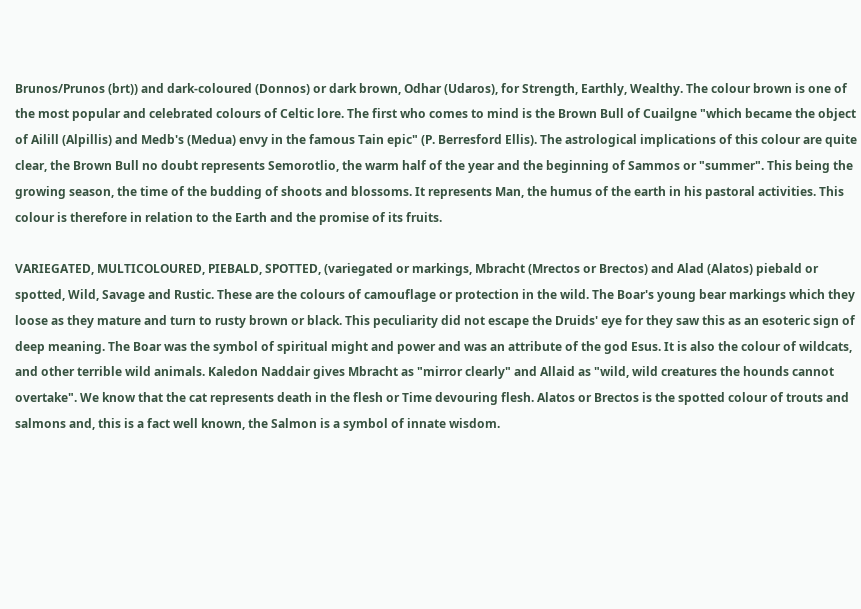Brunos/Prunos (brt)) and dark-coloured (Donnos) or dark brown, Odhar (Udaros), for Strength, Earthly, Wealthy. The colour brown is one of the most popular and celebrated colours of Celtic lore. The first who comes to mind is the Brown Bull of Cuailgne "which became the object of Ailill (Alpillis) and Medb's (Medua) envy in the famous Tain epic" (P. Berresford Ellis). The astrological implications of this colour are quite clear, the Brown Bull no doubt represents Semorotlio, the warm half of the year and the beginning of Sammos or "summer". This being the growing season, the time of the budding of shoots and blossoms. It represents Man, the humus of the earth in his pastoral activities. This colour is therefore in relation to the Earth and the promise of its fruits.

VARIEGATED, MULTICOLOURED, PIEBALD, SPOTTED, (variegated or markings, Mbracht (Mrectos or Brectos) and Alad (Alatos) piebald or spotted, Wild, Savage and Rustic. These are the colours of camouflage or protection in the wild. The Boar's young bear markings which they loose as they mature and turn to rusty brown or black. This peculiarity did not escape the Druids' eye for they saw this as an esoteric sign of deep meaning. The Boar was the symbol of spiritual might and power and was an attribute of the god Esus. It is also the colour of wildcats, and other terrible wild animals. Kaledon Naddair gives Mbracht as "mirror clearly" and Allaid as "wild, wild creatures the hounds cannot overtake". We know that the cat represents death in the flesh or Time devouring flesh. Alatos or Brectos is the spotted colour of trouts and salmons and, this is a fact well known, the Salmon is a symbol of innate wisdom.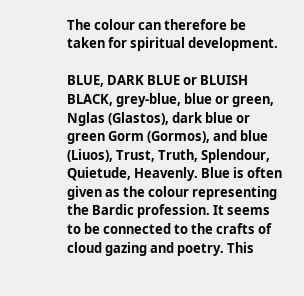The colour can therefore be taken for spiritual development.

BLUE, DARK BLUE or BLUISH BLACK, grey-blue, blue or green, Nglas (Glastos), dark blue or green Gorm (Gormos), and blue (Liuos), Trust, Truth, Splendour, Quietude, Heavenly. Blue is often given as the colour representing the Bardic profession. It seems to be connected to the crafts of cloud gazing and poetry. This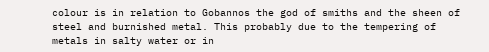colour is in relation to Gobannos the god of smiths and the sheen of steel and burnished metal. This probably due to the tempering of metals in salty water or in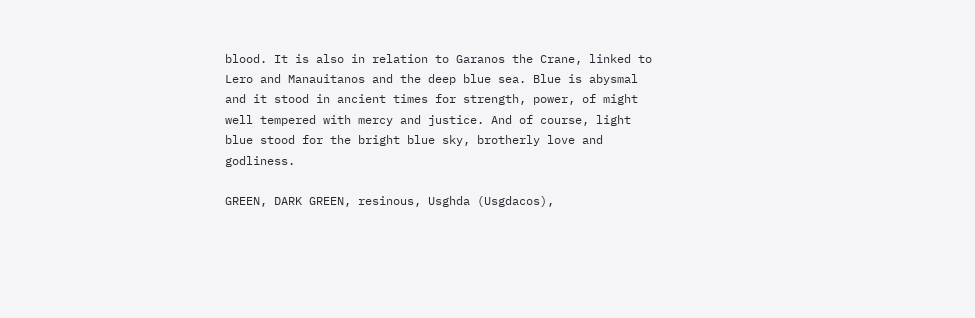blood. It is also in relation to Garanos the Crane, linked to Lero and Manauitanos and the deep blue sea. Blue is abysmal and it stood in ancient times for strength, power, of might well tempered with mercy and justice. And of course, light blue stood for the bright blue sky, brotherly love and godliness.

GREEN, DARK GREEN, resinous, Usghda (Usgdacos),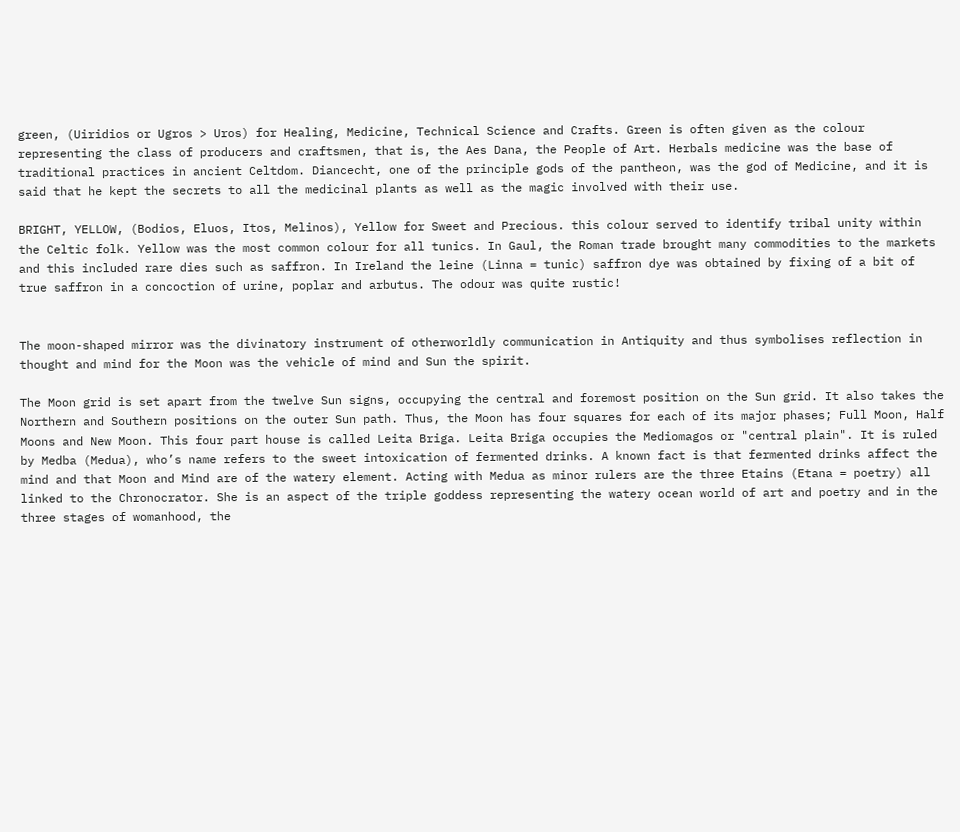green, (Uiridios or Ugros > Uros) for Healing, Medicine, Technical Science and Crafts. Green is often given as the colour representing the class of producers and craftsmen, that is, the Aes Dana, the People of Art. Herbals medicine was the base of traditional practices in ancient Celtdom. Diancecht, one of the principle gods of the pantheon, was the god of Medicine, and it is said that he kept the secrets to all the medicinal plants as well as the magic involved with their use.

BRIGHT, YELLOW, (Bodios, Eluos, Itos, Melinos), Yellow for Sweet and Precious. this colour served to identify tribal unity within the Celtic folk. Yellow was the most common colour for all tunics. In Gaul, the Roman trade brought many commodities to the markets and this included rare dies such as saffron. In Ireland the leine (Linna = tunic) saffron dye was obtained by fixing of a bit of true saffron in a concoction of urine, poplar and arbutus. The odour was quite rustic!


The moon-shaped mirror was the divinatory instrument of otherworldly communication in Antiquity and thus symbolises reflection in thought and mind for the Moon was the vehicle of mind and Sun the spirit.

The Moon grid is set apart from the twelve Sun signs, occupying the central and foremost position on the Sun grid. It also takes the Northern and Southern positions on the outer Sun path. Thus, the Moon has four squares for each of its major phases; Full Moon, Half Moons and New Moon. This four part house is called Leita Briga. Leita Briga occupies the Mediomagos or "central plain". It is ruled by Medba (Medua), who’s name refers to the sweet intoxication of fermented drinks. A known fact is that fermented drinks affect the mind and that Moon and Mind are of the watery element. Acting with Medua as minor rulers are the three Etains (Etana = poetry) all linked to the Chronocrator. She is an aspect of the triple goddess representing the watery ocean world of art and poetry and in the three stages of womanhood, the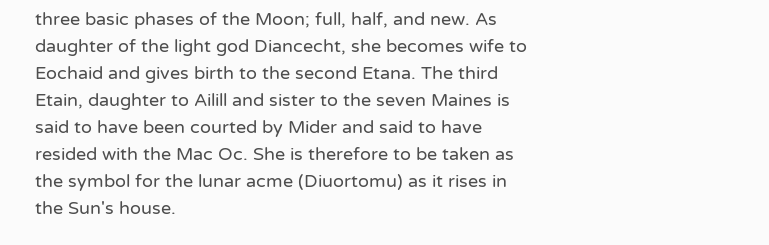three basic phases of the Moon; full, half, and new. As daughter of the light god Diancecht, she becomes wife to Eochaid and gives birth to the second Etana. The third Etain, daughter to Ailill and sister to the seven Maines is said to have been courted by Mider and said to have resided with the Mac Oc. She is therefore to be taken as the symbol for the lunar acme (Diuortomu) as it rises in the Sun's house.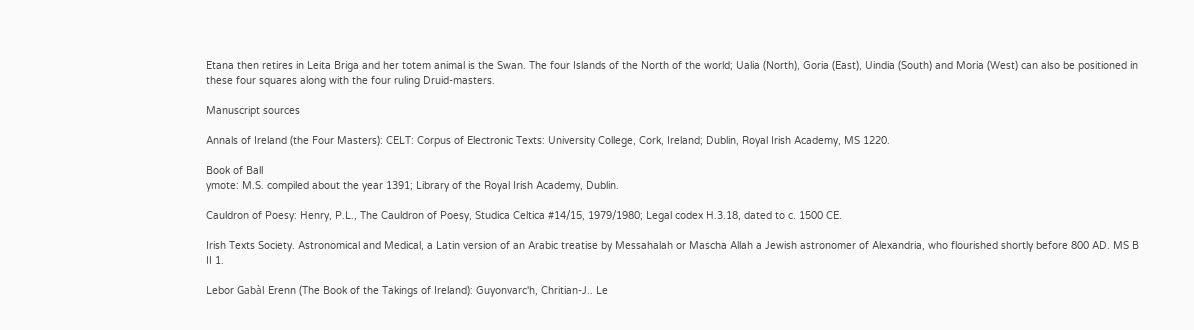Etana then retires in Leita Briga and her totem animal is the Swan. The four Islands of the North of the world; Ualia (North), Goria (East), Uindia (South) and Moria (West) can also be positioned in these four squares along with the four ruling Druid-masters.

Manuscript sources

Annals of Ireland (the Four Masters): CELT: Corpus of Electronic Texts: University College, Cork, Ireland; Dublin, Royal Irish Academy, MS 1220.

Book of Ball
ymote: M.S. compiled about the year 1391; Library of the Royal Irish Academy, Dublin.

Cauldron of Poesy: Henry, P.L., The Cauldron of Poesy, Studica Celtica #14/15, 1979/1980; Legal codex H.3.18, dated to c. 1500 CE.

Irish Texts Society. Astronomical and Medical, a Latin version of an Arabic treatise by Messahalah or Mascha Allah a Jewish astronomer of Alexandria, who flourished shortly before 800 AD. MS B II 1.

Lebor Gabàl Erenn (The Book of the Takings of Ireland): Guyonvarc'h, Chritian-J.. Le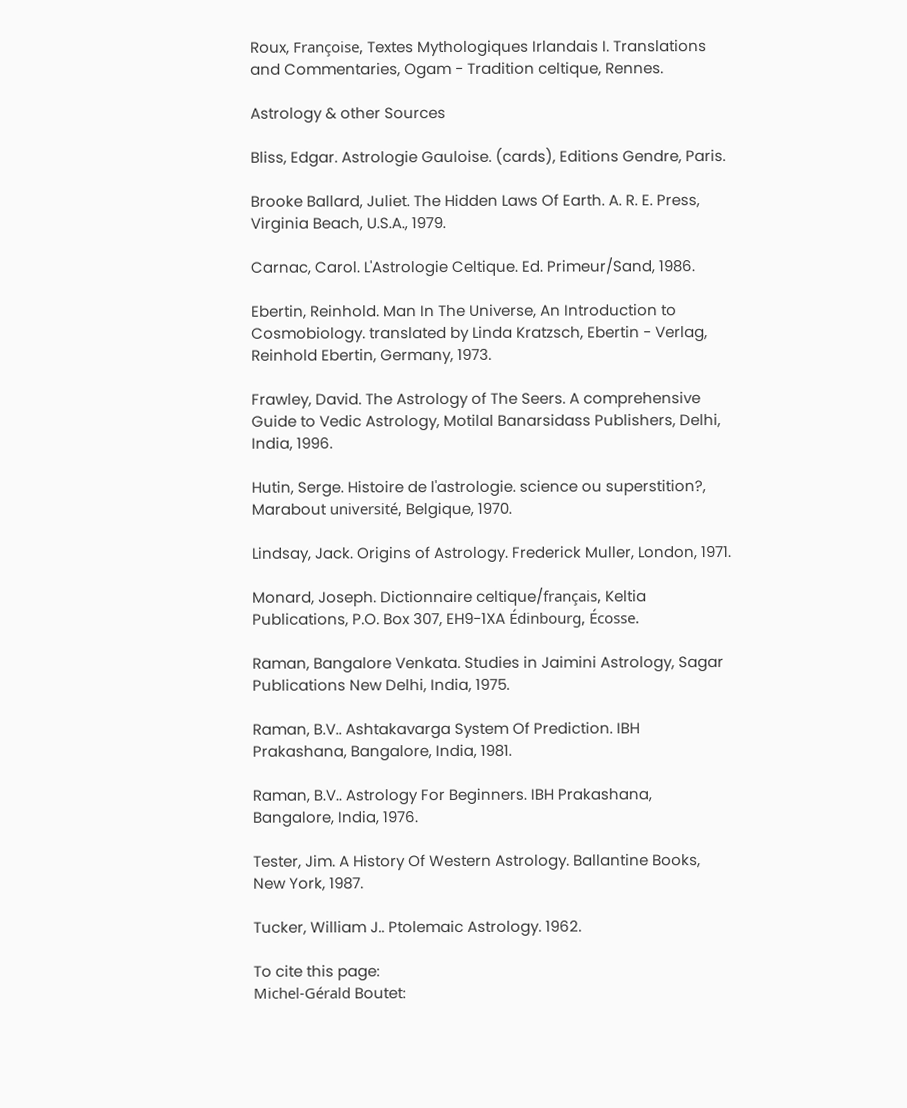Roux, Françoise, Textes Mythologiques Irlandais I. Translations and Commentaries, Ogam - Tradition celtique, Rennes.

Astrology & other Sources

Bliss, Edgar. Astrologie Gauloise. (cards), Editions Gendre, Paris.

Brooke Ballard, Juliet. The Hidden Laws Of Earth. A. R. E. Press, Virginia Beach, U.S.A., 1979.

Carnac, Carol. L'Astrologie Celtique. Ed. Primeur/Sand, 1986.

Ebertin, Reinhold. Man In The Universe, An Introduction to Cosmobiology. translated by Linda Kratzsch, Ebertin - Verlag, Reinhold Ebertin, Germany, 1973.

Frawley, David. The Astrology of The Seers. A comprehensive Guide to Vedic Astrology, Motilal Banarsidass Publishers, Delhi, India, 1996.

Hutin, Serge. Histoire de l'astrologie. science ou superstition?, Marabout université, Belgique, 1970.

Lindsay, Jack. Origins of Astrology. Frederick Muller, London, 1971.

Monard, Joseph. Dictionnaire celtique/français, Keltia Publications, P.O. Box 307, EH9-1XA Édinbourg, Écosse.

Raman, Bangalore Venkata. Studies in Jaimini Astrology, Sagar Publications New Delhi, India, 1975.

Raman, B.V.. Ashtakavarga System Of Prediction. IBH Prakashana, Bangalore, India, 1981.

Raman, B.V.. Astrology For Beginners. IBH Prakashana, Bangalore, India, 1976.

Tester, Jim. A History Of Western Astrology. Ballantine Books, New York, 1987.

Tucker, William J.. Ptolemaic Astrology. 1962.

To cite this page:
Michel-Gérald Boutet: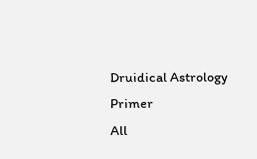Druidical Astrology Primer
All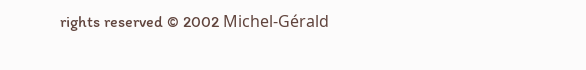rights reserved © 2002 Michel-Gérald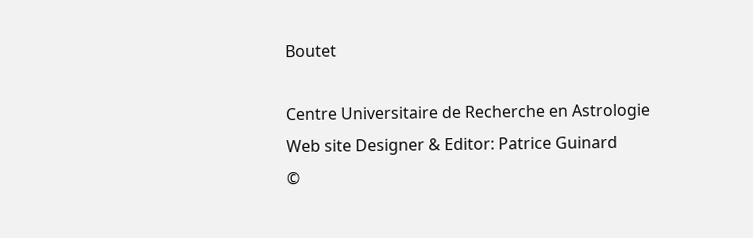Boutet

Centre Universitaire de Recherche en Astrologie
Web site Designer & Editor: Patrice Guinard
©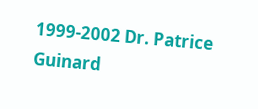1999-2002 Dr. Patrice Guinard